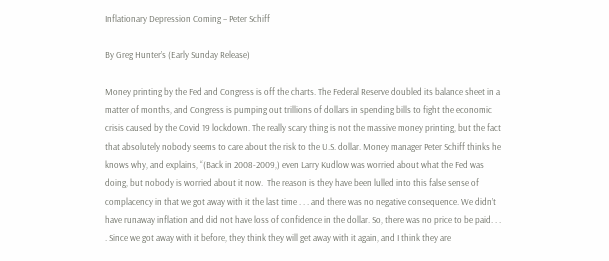Inflationary Depression Coming – Peter Schiff

By Greg Hunter’s (Early Sunday Release)

Money printing by the Fed and Congress is off the charts. The Federal Reserve doubled its balance sheet in a matter of months, and Congress is pumping out trillions of dollars in spending bills to fight the economic crisis caused by the Covid 19 lockdown. The really scary thing is not the massive money printing, but the fact that absolutely nobody seems to care about the risk to the U.S. dollar. Money manager Peter Schiff thinks he knows why, and explains, “(Back in 2008-2009,) even Larry Kudlow was worried about what the Fed was doing, but nobody is worried about it now.  The reason is they have been lulled into this false sense of complacency in that we got away with it the last time . . . and there was no negative consequence. We didn’t have runaway inflation and did not have loss of confidence in the dollar. So, there was no price to be paid. . . . Since we got away with it before, they think they will get away with it again, and I think they are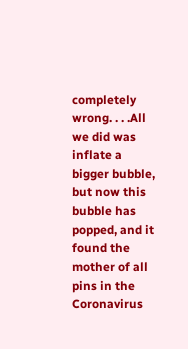completely wrong. . . .All we did was inflate a bigger bubble, but now this bubble has popped, and it found the mother of all pins in the Coronavirus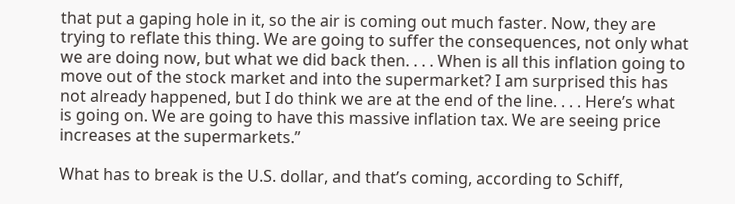that put a gaping hole in it, so the air is coming out much faster. Now, they are trying to reflate this thing. We are going to suffer the consequences, not only what we are doing now, but what we did back then. . . . When is all this inflation going to move out of the stock market and into the supermarket? I am surprised this has not already happened, but I do think we are at the end of the line. . . . Here’s what is going on. We are going to have this massive inflation tax. We are seeing price increases at the supermarkets.”

What has to break is the U.S. dollar, and that’s coming, according to Schiff,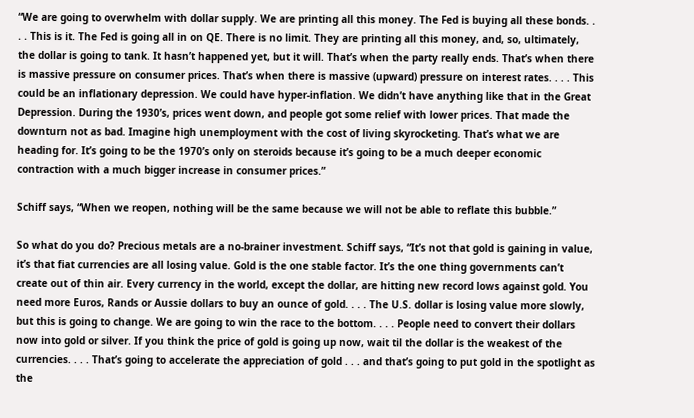“We are going to overwhelm with dollar supply. We are printing all this money. The Fed is buying all these bonds. . . . This is it. The Fed is going all in on QE. There is no limit. They are printing all this money, and, so, ultimately, the dollar is going to tank. It hasn’t happened yet, but it will. That’s when the party really ends. That’s when there is massive pressure on consumer prices. That’s when there is massive (upward) pressure on interest rates. . . . This could be an inflationary depression. We could have hyper-inflation. We didn’t have anything like that in the Great Depression. During the 1930’s, prices went down, and people got some relief with lower prices. That made the downturn not as bad. Imagine high unemployment with the cost of living skyrocketing. That’s what we are heading for. It’s going to be the 1970’s only on steroids because it’s going to be a much deeper economic contraction with a much bigger increase in consumer prices.”

Schiff says, “When we reopen, nothing will be the same because we will not be able to reflate this bubble.”

So what do you do? Precious metals are a no-brainer investment. Schiff says, “It’s not that gold is gaining in value, it’s that fiat currencies are all losing value. Gold is the one stable factor. It’s the one thing governments can’t create out of thin air. Every currency in the world, except the dollar, are hitting new record lows against gold. You need more Euros, Rands or Aussie dollars to buy an ounce of gold. . . . The U.S. dollar is losing value more slowly, but this is going to change. We are going to win the race to the bottom. . . . People need to convert their dollars now into gold or silver. If you think the price of gold is going up now, wait til the dollar is the weakest of the currencies. . . . That’s going to accelerate the appreciation of gold . . . and that’s going to put gold in the spotlight as the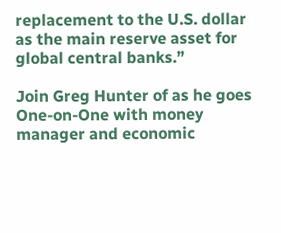replacement to the U.S. dollar as the main reserve asset for global central banks.”

Join Greg Hunter of as he goes One-on-One with money manager and economic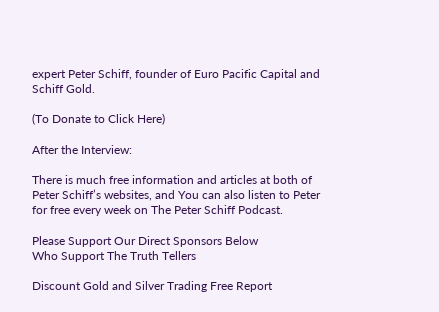expert Peter Schiff, founder of Euro Pacific Capital and Schiff Gold.

(To Donate to Click Here)

After the Interview:

There is much free information and articles at both of Peter Schiff’s websites, and You can also listen to Peter for free every week on The Peter Schiff Podcast.

Please Support Our Direct Sponsors Below
Who Support The Truth Tellers

Discount Gold and Silver Trading Free Report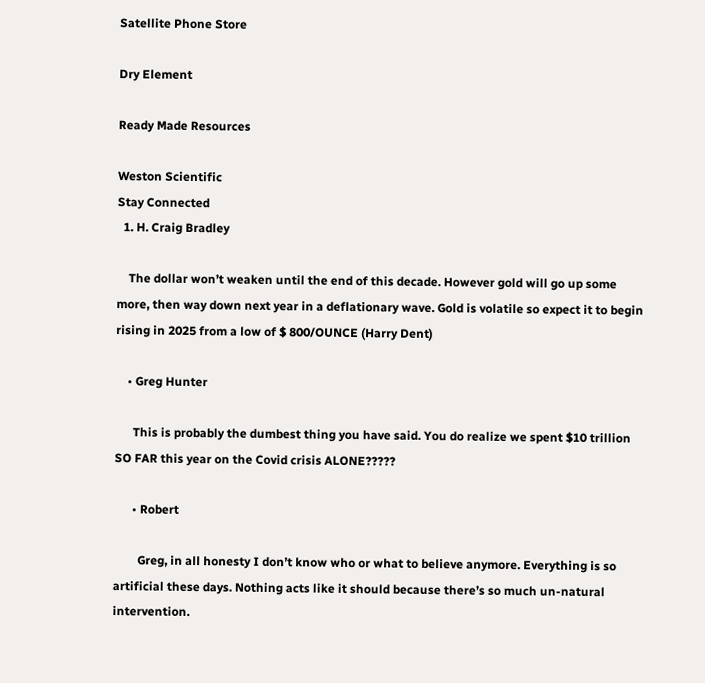Satellite Phone Store

Dry Element

Ready Made Resources

Weston Scientific
Stay Connected
  1. H. Craig Bradley

    The dollar won’t weaken until the end of this decade. However gold will go up some more, then way down next year in a deflationary wave. Gold is volatile so expect it to begin rising in 2025 from a low of $ 800/OUNCE (Harry Dent)

    • Greg Hunter

      This is probably the dumbest thing you have said. You do realize we spent $10 trillion SO FAR this year on the Covid crisis ALONE?????

      • Robert

        Greg, in all honesty I don’t know who or what to believe anymore. Everything is so artificial these days. Nothing acts like it should because there’s so much un-natural intervention.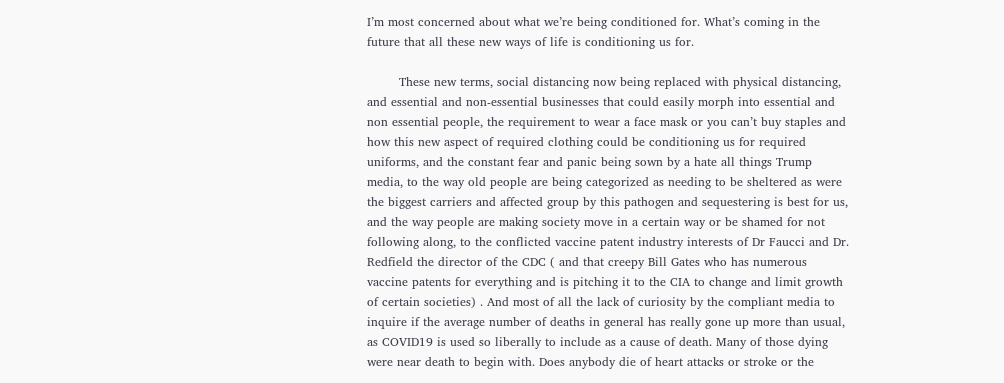I’m most concerned about what we’re being conditioned for. What’s coming in the future that all these new ways of life is conditioning us for.

        These new terms, social distancing now being replaced with physical distancing, and essential and non-essential businesses that could easily morph into essential and non essential people, the requirement to wear a face mask or you can’t buy staples and how this new aspect of required clothing could be conditioning us for required uniforms, and the constant fear and panic being sown by a hate all things Trump media, to the way old people are being categorized as needing to be sheltered as were the biggest carriers and affected group by this pathogen and sequestering is best for us, and the way people are making society move in a certain way or be shamed for not following along, to the conflicted vaccine patent industry interests of Dr Faucci and Dr. Redfield the director of the CDC ( and that creepy Bill Gates who has numerous vaccine patents for everything and is pitching it to the CIA to change and limit growth of certain societies) . And most of all the lack of curiosity by the compliant media to inquire if the average number of deaths in general has really gone up more than usual, as COVID19 is used so liberally to include as a cause of death. Many of those dying were near death to begin with. Does anybody die of heart attacks or stroke or the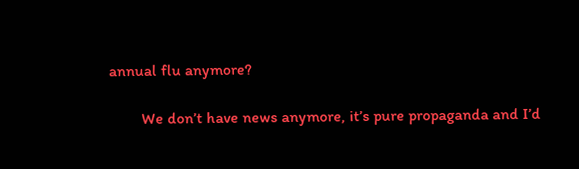annual flu anymore?

        We don’t have news anymore, it’s pure propaganda and I’d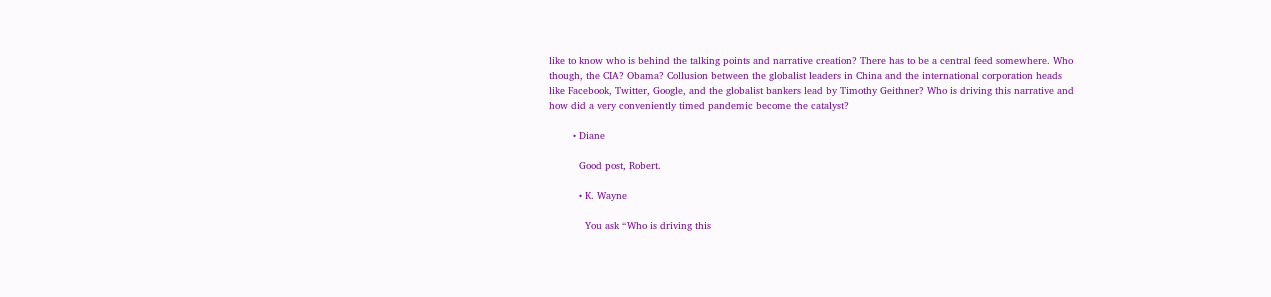like to know who is behind the talking points and narrative creation? There has to be a central feed somewhere. Who though, the CIA? Obama? Collusion between the globalist leaders in China and the international corporation heads like Facebook, Twitter, Google, and the globalist bankers lead by Timothy Geithner? Who is driving this narrative and how did a very conveniently timed pandemic become the catalyst?

        • Diane

          Good post, Robert.

          • K. Wayne

            You ask “Who is driving this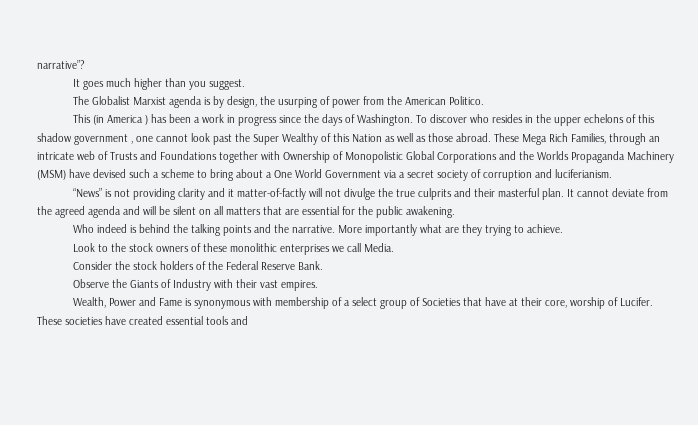narrative”?
            It goes much higher than you suggest.
            The Globalist Marxist agenda is by design, the usurping of power from the American Politico.
            This (in America ) has been a work in progress since the days of Washington. To discover who resides in the upper echelons of this shadow government , one cannot look past the Super Wealthy of this Nation as well as those abroad. These Mega Rich Families, through an intricate web of Trusts and Foundations together with Ownership of Monopolistic Global Corporations and the Worlds Propaganda Machinery (MSM) have devised such a scheme to bring about a One World Government via a secret society of corruption and luciferianism.
            “News” is not providing clarity and it matter-of-factly will not divulge the true culprits and their masterful plan. It cannot deviate from the agreed agenda and will be silent on all matters that are essential for the public awakening.
            Who indeed is behind the talking points and the narrative. More importantly what are they trying to achieve.
            Look to the stock owners of these monolithic enterprises we call Media.
            Consider the stock holders of the Federal Reserve Bank.
            Observe the Giants of Industry with their vast empires.
            Wealth, Power and Fame is synonymous with membership of a select group of Societies that have at their core, worship of Lucifer. These societies have created essential tools and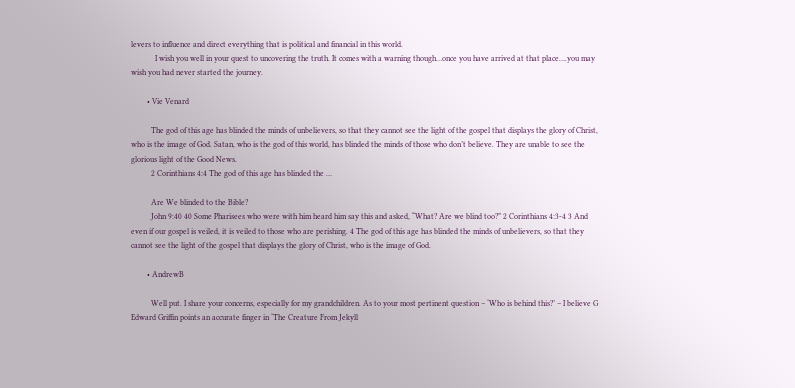levers to influence and direct everything that is political and financial in this world.
            I wish you well in your quest to uncovering the truth. It comes with a warning though…once you have arrived at that place….you may wish you had never started the journey.

        • Vie Venard

          The god of this age has blinded the minds of unbelievers, so that they cannot see the light of the gospel that displays the glory of Christ, who is the image of God. Satan, who is the god of this world, has blinded the minds of those who don’t believe. They are unable to see the glorious light of the Good News.
          2 Corinthians 4:4 The god of this age has blinded the …

          Are We blinded to the Bible?
          John 9:40 40 Some Pharisees who were with him heard him say this and asked, “What? Are we blind too?” 2 Corinthians 4:3-4 3 And even if our gospel is veiled, it is veiled to those who are perishing. 4 The god of this age has blinded the minds of unbelievers, so that they cannot see the light of the gospel that displays the glory of Christ, who is the image of God.

        • AndrewB

          Well put. I share your concerns, especially for my grandchildren. As to your most pertinent question – ‘Who is behind this?’ – I believe G Edward Griffin points an accurate finger in ‘The Creature From Jekyll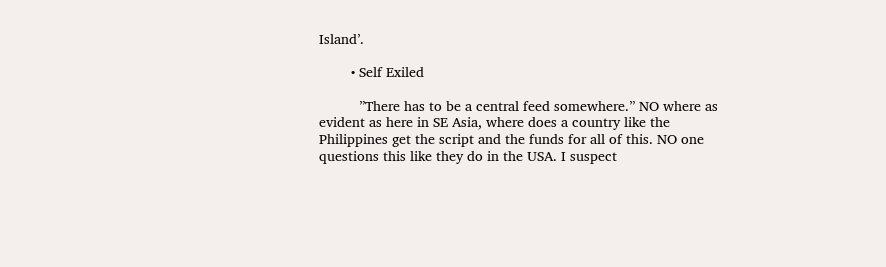Island’.

        • Self Exiled

          ”There has to be a central feed somewhere.” NO where as evident as here in SE Asia, where does a country like the Philippines get the script and the funds for all of this. NO one questions this like they do in the USA. I suspect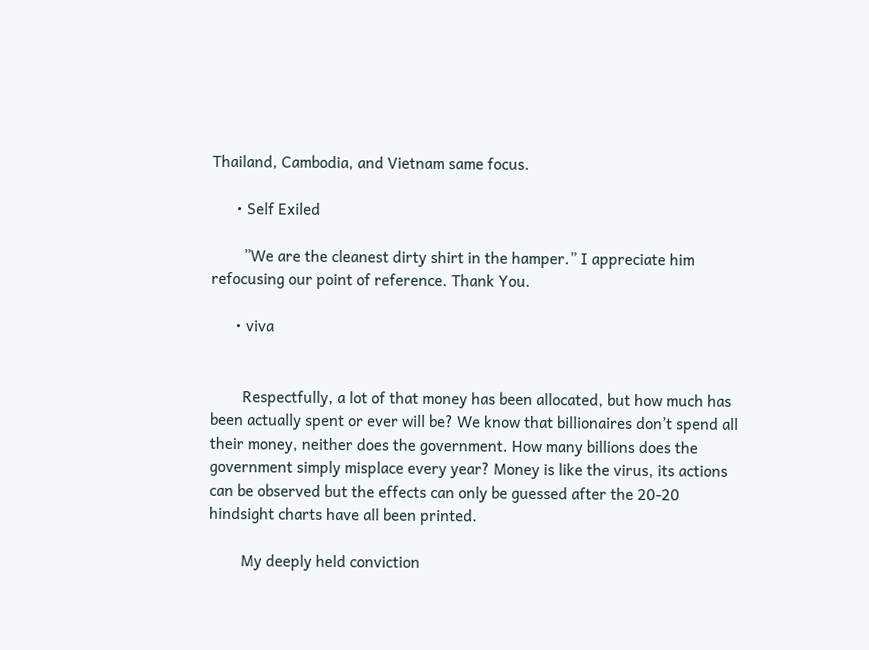Thailand, Cambodia, and Vietnam same focus.

      • Self Exiled

        ”We are the cleanest dirty shirt in the hamper.” I appreciate him refocusing our point of reference. Thank You.

      • viva


        Respectfully, a lot of that money has been allocated, but how much has been actually spent or ever will be? We know that billionaires don’t spend all their money, neither does the government. How many billions does the government simply misplace every year? Money is like the virus, its actions can be observed but the effects can only be guessed after the 20-20 hindsight charts have all been printed.

        My deeply held conviction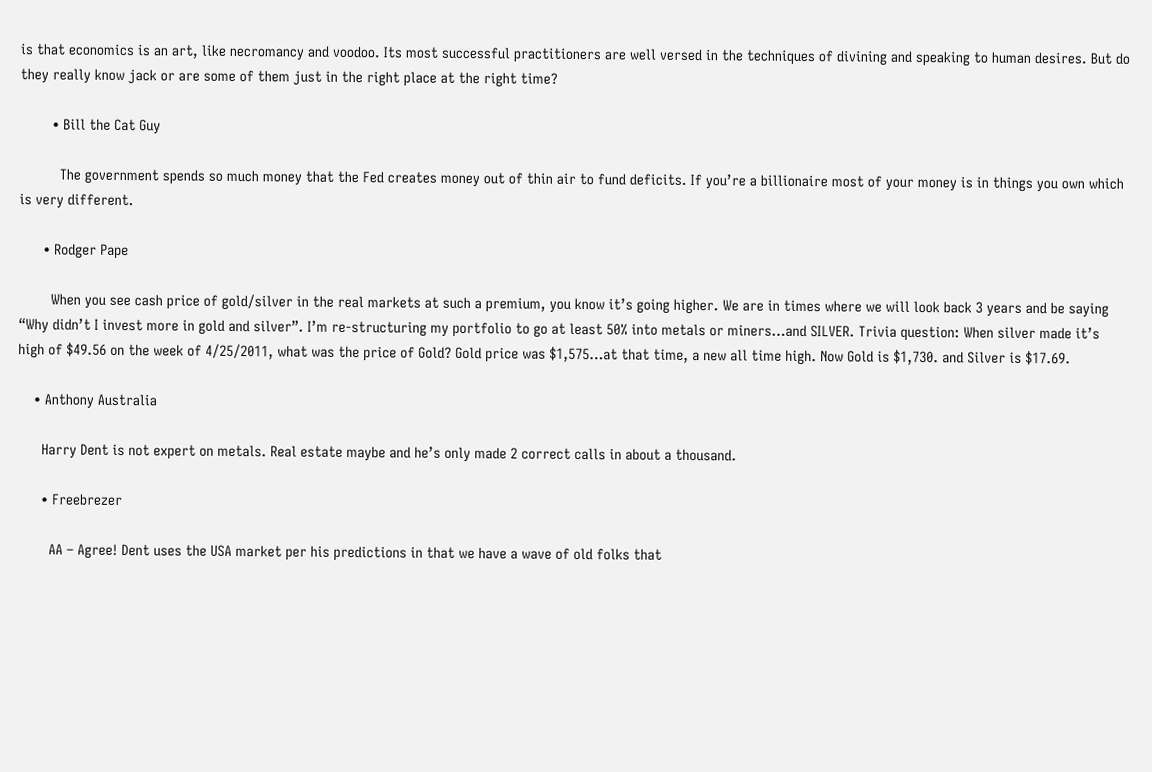is that economics is an art, like necromancy and voodoo. Its most successful practitioners are well versed in the techniques of divining and speaking to human desires. But do they really know jack or are some of them just in the right place at the right time?

        • Bill the Cat Guy

          The government spends so much money that the Fed creates money out of thin air to fund deficits. If you’re a billionaire most of your money is in things you own which is very different.

      • Rodger Pape

        When you see cash price of gold/silver in the real markets at such a premium, you know it’s going higher. We are in times where we will look back 3 years and be saying “Why didn’t I invest more in gold and silver”. I’m re-structuring my portfolio to go at least 50% into metals or miners…and SILVER. Trivia question: When silver made it’s high of $49.56 on the week of 4/25/2011, what was the price of Gold? Gold price was $1,575…at that time, a new all time high. Now Gold is $1,730. and Silver is $17.69.

    • Anthony Australia

      Harry Dent is not expert on metals. Real estate maybe and he’s only made 2 correct calls in about a thousand.

      • Freebrezer

        AA – Agree! Dent uses the USA market per his predictions in that we have a wave of old folks that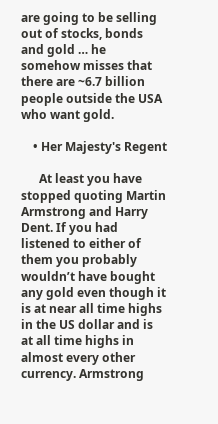are going to be selling out of stocks, bonds and gold … he somehow misses that there are ~6.7 billion people outside the USA who want gold.

    • Her Majesty's Regent

      At least you have stopped quoting Martin Armstrong and Harry Dent. If you had listened to either of them you probably wouldn’t have bought any gold even though it is at near all time highs in the US dollar and is at all time highs in almost every other currency. Armstrong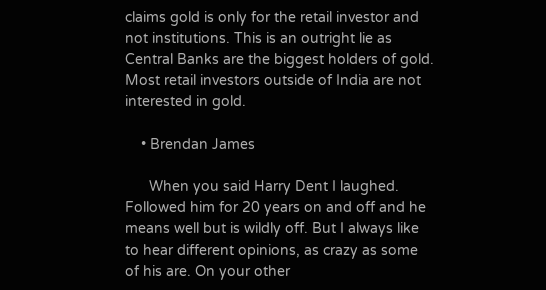claims gold is only for the retail investor and not institutions. This is an outright lie as Central Banks are the biggest holders of gold. Most retail investors outside of India are not interested in gold.

    • Brendan James

      When you said Harry Dent I laughed. Followed him for 20 years on and off and he means well but is wildly off. But I always like to hear different opinions, as crazy as some of his are. On your other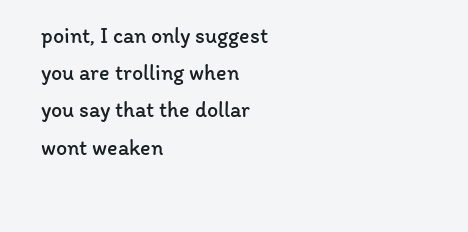point, I can only suggest you are trolling when you say that the dollar wont weaken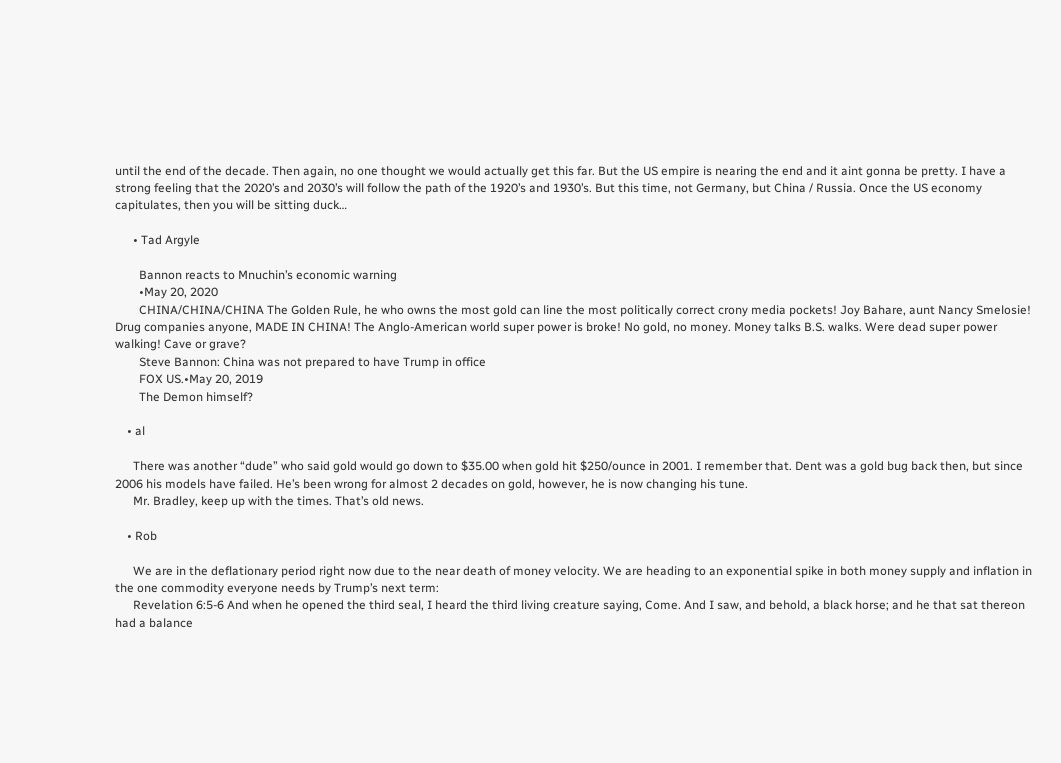until the end of the decade. Then again, no one thought we would actually get this far. But the US empire is nearing the end and it aint gonna be pretty. I have a strong feeling that the 2020’s and 2030’s will follow the path of the 1920’s and 1930’s. But this time, not Germany, but China / Russia. Once the US economy capitulates, then you will be sitting duck…

      • Tad Argyle

        Bannon reacts to Mnuchin’s economic warning
        •May 20, 2020
        CHINA/CHINA/CHINA The Golden Rule, he who owns the most gold can line the most politically correct crony media pockets! Joy Bahare, aunt Nancy Smelosie! Drug companies anyone, MADE IN CHINA! The Anglo-American world super power is broke! No gold, no money. Money talks B.S. walks. Were dead super power walking! Cave or grave?
        Steve Bannon: China was not prepared to have Trump in office
        FOX US.•May 20, 2019
        The Demon himself?

    • al

      There was another “dude” who said gold would go down to $35.00 when gold hit $250/ounce in 2001. I remember that. Dent was a gold bug back then, but since 2006 his models have failed. He’s been wrong for almost 2 decades on gold, however, he is now changing his tune.
      Mr. Bradley, keep up with the times. That’s old news.

    • Rob

      We are in the deflationary period right now due to the near death of money velocity. We are heading to an exponential spike in both money supply and inflation in the one commodity everyone needs by Trump’s next term:
      Revelation 6:5-6 And when he opened the third seal, I heard the third living creature saying, Come. And I saw, and behold, a black horse; and he that sat thereon had a balance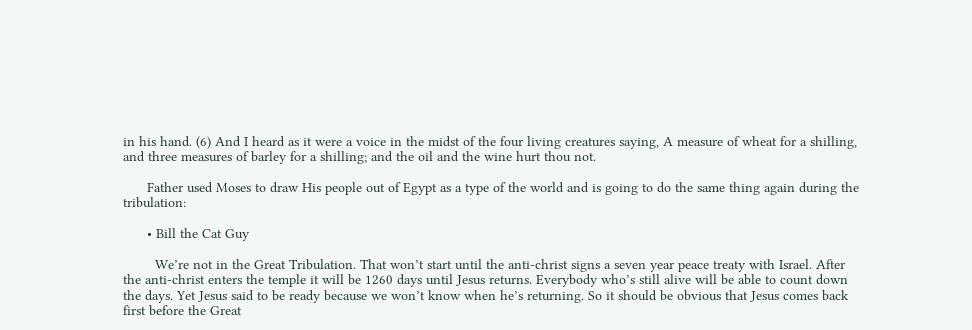in his hand. (6) And I heard as it were a voice in the midst of the four living creatures saying, A measure of wheat for a shilling, and three measures of barley for a shilling; and the oil and the wine hurt thou not.

      Father used Moses to draw His people out of Egypt as a type of the world and is going to do the same thing again during the tribulation:

      • Bill the Cat Guy

        We’re not in the Great Tribulation. That won’t start until the anti-christ signs a seven year peace treaty with Israel. After the anti-christ enters the temple it will be 1260 days until Jesus returns. Everybody who’s still alive will be able to count down the days. Yet Jesus said to be ready because we won’t know when he’s returning. So it should be obvious that Jesus comes back first before the Great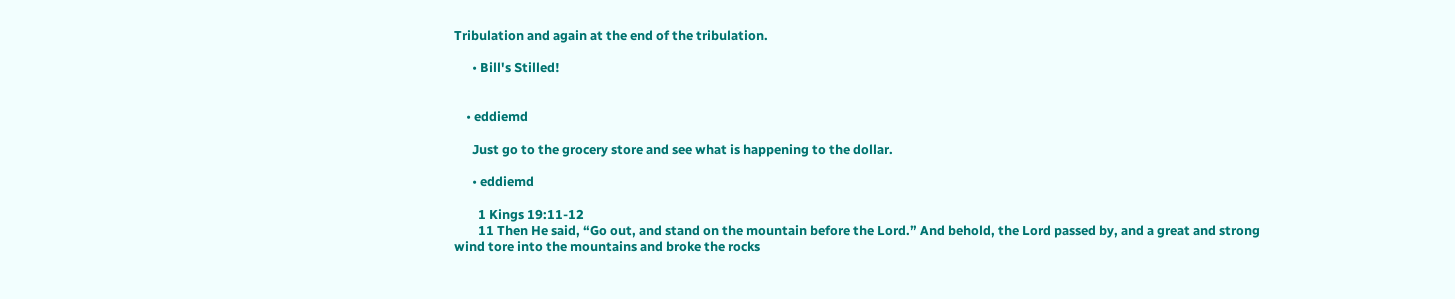Tribulation and again at the end of the tribulation.

      • Bill's Stilled!


    • eddiemd

      Just go to the grocery store and see what is happening to the dollar.

      • eddiemd

        1 Kings 19:11-12
        11 Then He said, “Go out, and stand on the mountain before the Lord.” And behold, the Lord passed by, and a great and strong wind tore into the mountains and broke the rocks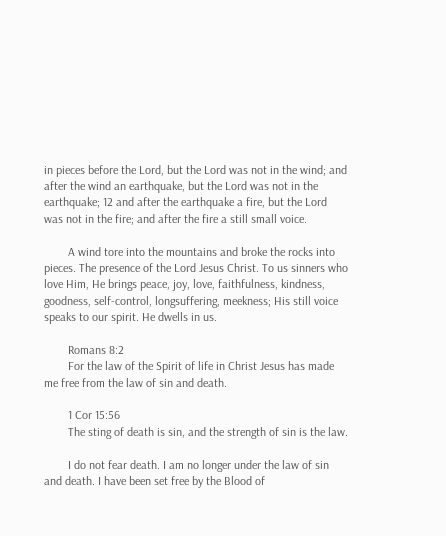in pieces before the Lord, but the Lord was not in the wind; and after the wind an earthquake, but the Lord was not in the earthquake; 12 and after the earthquake a fire, but the Lord was not in the fire; and after the fire a still small voice.

        A wind tore into the mountains and broke the rocks into pieces. The presence of the Lord Jesus Christ. To us sinners who love Him, He brings peace, joy, love, faithfulness, kindness, goodness, self-control, longsuffering, meekness; His still voice speaks to our spirit. He dwells in us.

        Romans 8:2
        For the law of the Spirit of life in Christ Jesus has made me free from the law of sin and death.

        1 Cor 15:56
        The sting of death is sin, and the strength of sin is the law.

        I do not fear death. I am no longer under the law of sin and death. I have been set free by the Blood of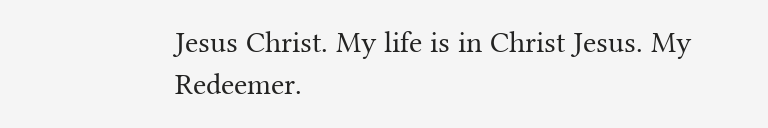Jesus Christ. My life is in Christ Jesus. My Redeemer.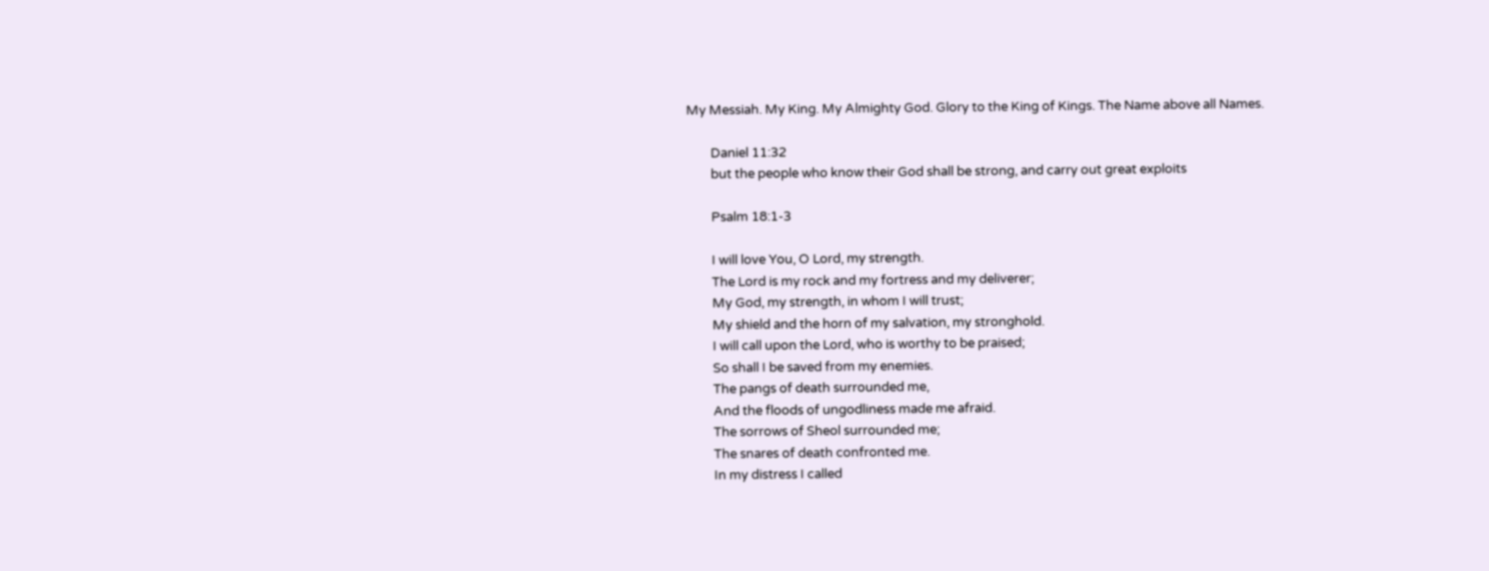My Messiah. My King. My Almighty God. Glory to the King of Kings. The Name above all Names.

        Daniel 11:32
        but the people who know their God shall be strong, and carry out great exploits

        Psalm 18:1-3

        I will love You, O Lord, my strength.
        The Lord is my rock and my fortress and my deliverer;
        My God, my strength, in whom I will trust;
        My shield and the horn of my salvation, my stronghold.
        I will call upon the Lord, who is worthy to be praised;
        So shall I be saved from my enemies.
        The pangs of death surrounded me,
        And the floods of ungodliness made me afraid.
        The sorrows of Sheol surrounded me;
        The snares of death confronted me.
        In my distress I called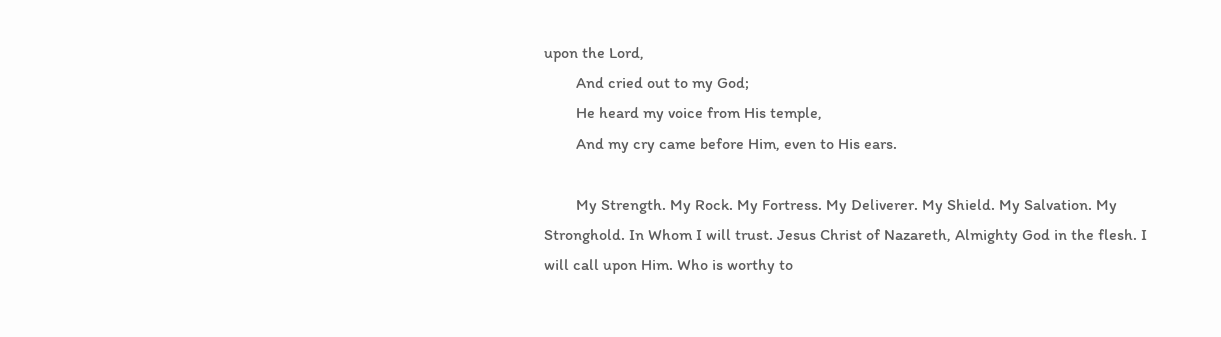upon the Lord,
        And cried out to my God;
        He heard my voice from His temple,
        And my cry came before Him, even to His ears.

        My Strength. My Rock. My Fortress. My Deliverer. My Shield. My Salvation. My Stronghold. In Whom I will trust. Jesus Christ of Nazareth, Almighty God in the flesh. I will call upon Him. Who is worthy to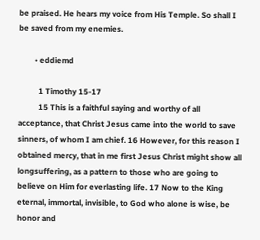be praised. He hears my voice from His Temple. So shall I be saved from my enemies.

        • eddiemd

          1 Timothy 15-17
          15 This is a faithful saying and worthy of all acceptance, that Christ Jesus came into the world to save sinners, of whom I am chief. 16 However, for this reason I obtained mercy, that in me first Jesus Christ might show all longsuffering, as a pattern to those who are going to believe on Him for everlasting life. 17 Now to the King eternal, immortal, invisible, to God who alone is wise, be honor and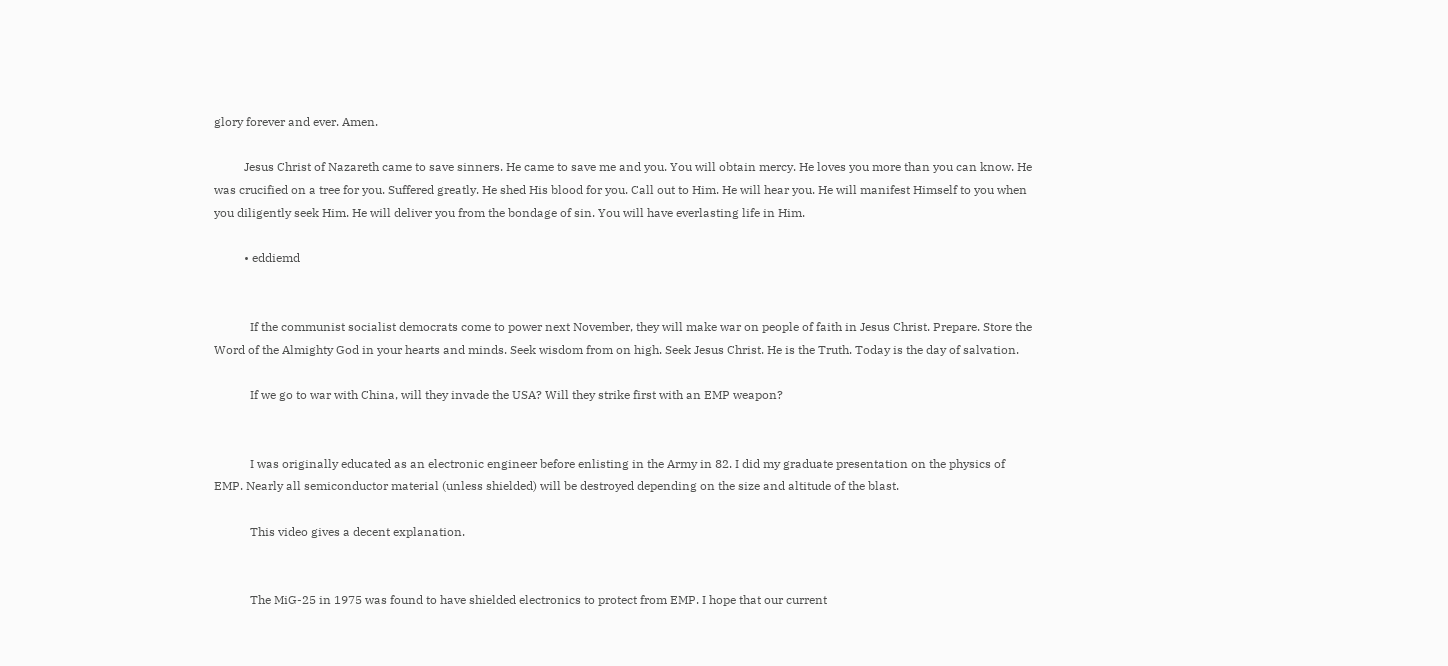glory forever and ever. Amen.

          Jesus Christ of Nazareth came to save sinners. He came to save me and you. You will obtain mercy. He loves you more than you can know. He was crucified on a tree for you. Suffered greatly. He shed His blood for you. Call out to Him. He will hear you. He will manifest Himself to you when you diligently seek Him. He will deliver you from the bondage of sin. You will have everlasting life in Him.

          • eddiemd


            If the communist socialist democrats come to power next November, they will make war on people of faith in Jesus Christ. Prepare. Store the Word of the Almighty God in your hearts and minds. Seek wisdom from on high. Seek Jesus Christ. He is the Truth. Today is the day of salvation.

            If we go to war with China, will they invade the USA? Will they strike first with an EMP weapon?


            I was originally educated as an electronic engineer before enlisting in the Army in 82. I did my graduate presentation on the physics of EMP. Nearly all semiconductor material (unless shielded) will be destroyed depending on the size and altitude of the blast.

            This video gives a decent explanation.


            The MiG-25 in 1975 was found to have shielded electronics to protect from EMP. I hope that our current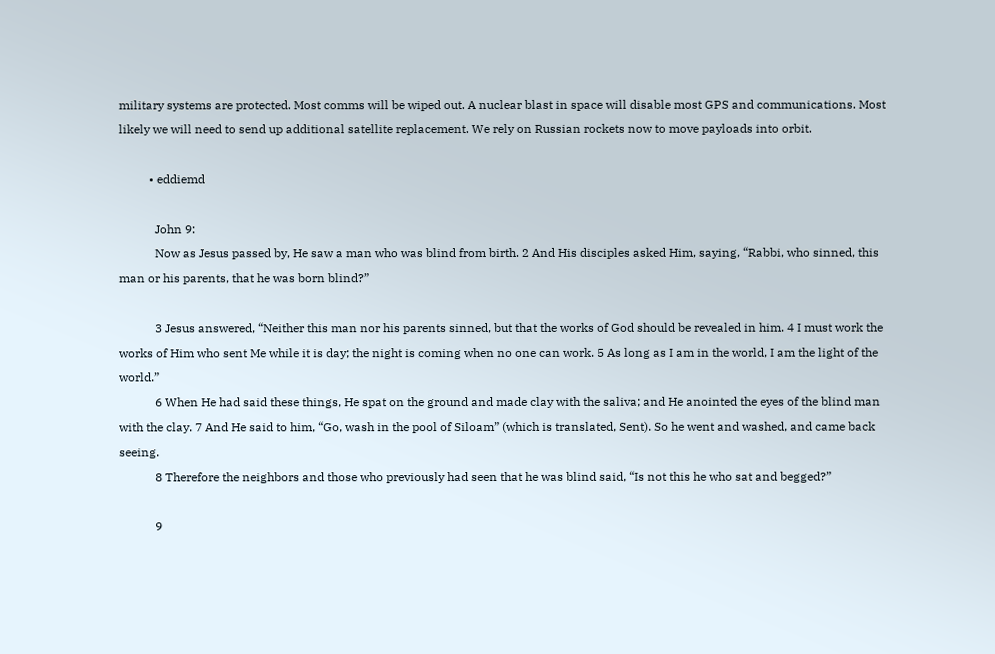military systems are protected. Most comms will be wiped out. A nuclear blast in space will disable most GPS and communications. Most likely we will need to send up additional satellite replacement. We rely on Russian rockets now to move payloads into orbit.

          • eddiemd

            John 9:
            Now as Jesus passed by, He saw a man who was blind from birth. 2 And His disciples asked Him, saying, “Rabbi, who sinned, this man or his parents, that he was born blind?”

            3 Jesus answered, “Neither this man nor his parents sinned, but that the works of God should be revealed in him. 4 I must work the works of Him who sent Me while it is day; the night is coming when no one can work. 5 As long as I am in the world, I am the light of the world.”
            6 When He had said these things, He spat on the ground and made clay with the saliva; and He anointed the eyes of the blind man with the clay. 7 And He said to him, “Go, wash in the pool of Siloam” (which is translated, Sent). So he went and washed, and came back seeing.
            8 Therefore the neighbors and those who previously had seen that he was blind said, “Is not this he who sat and begged?”

            9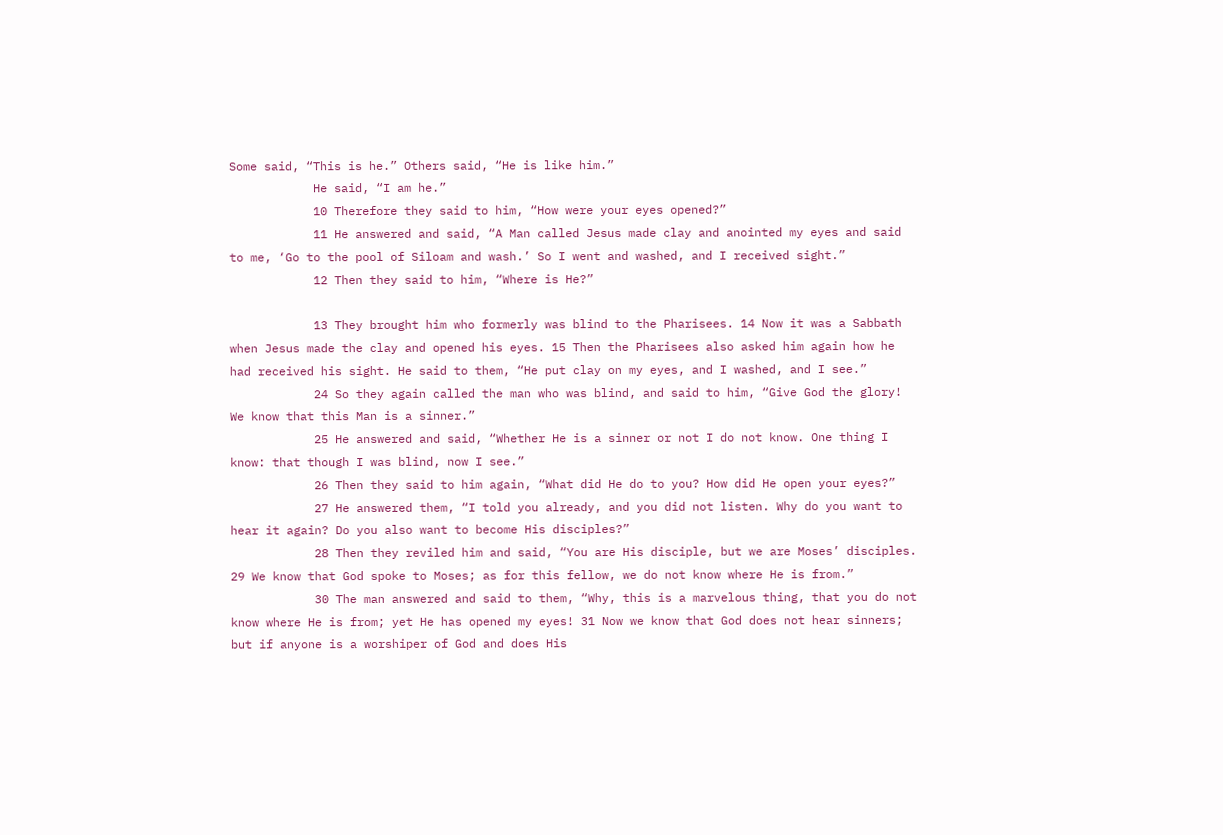Some said, “This is he.” Others said, “He is like him.”
            He said, “I am he.”
            10 Therefore they said to him, “How were your eyes opened?”
            11 He answered and said, “A Man called Jesus made clay and anointed my eyes and said to me, ‘Go to the pool of Siloam and wash.’ So I went and washed, and I received sight.”
            12 Then they said to him, “Where is He?”

            13 They brought him who formerly was blind to the Pharisees. 14 Now it was a Sabbath when Jesus made the clay and opened his eyes. 15 Then the Pharisees also asked him again how he had received his sight. He said to them, “He put clay on my eyes, and I washed, and I see.”
            24 So they again called the man who was blind, and said to him, “Give God the glory! We know that this Man is a sinner.”
            25 He answered and said, “Whether He is a sinner or not I do not know. One thing I know: that though I was blind, now I see.”
            26 Then they said to him again, “What did He do to you? How did He open your eyes?”
            27 He answered them, “I told you already, and you did not listen. Why do you want to hear it again? Do you also want to become His disciples?”
            28 Then they reviled him and said, “You are His disciple, but we are Moses’ disciples. 29 We know that God spoke to Moses; as for this fellow, we do not know where He is from.”
            30 The man answered and said to them, “Why, this is a marvelous thing, that you do not know where He is from; yet He has opened my eyes! 31 Now we know that God does not hear sinners; but if anyone is a worshiper of God and does His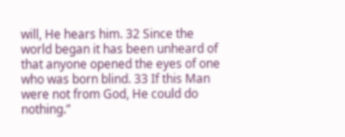will, He hears him. 32 Since the world began it has been unheard of that anyone opened the eyes of one who was born blind. 33 If this Man were not from God, He could do nothing.”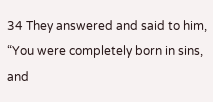34 They answered and said to him, “You were completely born in sins, and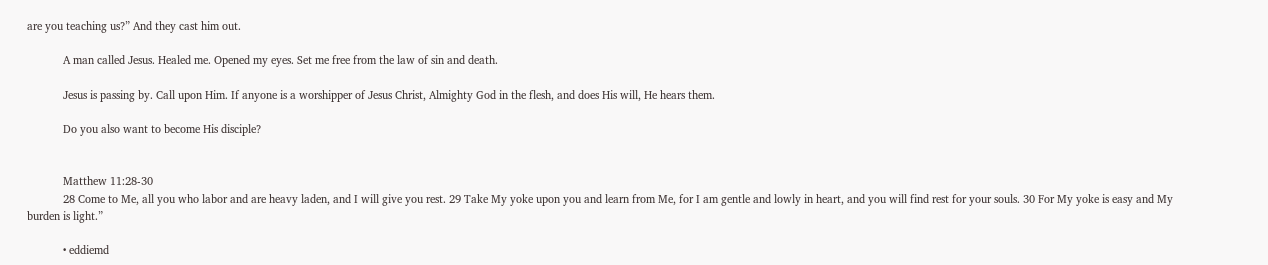are you teaching us?” And they cast him out.

            A man called Jesus. Healed me. Opened my eyes. Set me free from the law of sin and death.

            Jesus is passing by. Call upon Him. If anyone is a worshipper of Jesus Christ, Almighty God in the flesh, and does His will, He hears them.

            Do you also want to become His disciple?


            Matthew 11:28-30
            28 Come to Me, all you who labor and are heavy laden, and I will give you rest. 29 Take My yoke upon you and learn from Me, for I am gentle and lowly in heart, and you will find rest for your souls. 30 For My yoke is easy and My burden is light.”

            • eddiemd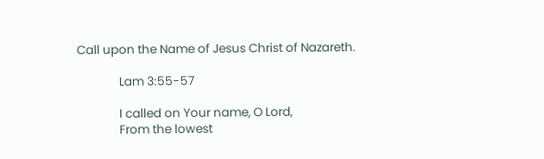Call upon the Name of Jesus Christ of Nazareth.

              Lam 3:55-57

              I called on Your name, O Lord,
              From the lowest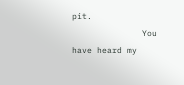pit.
              You have heard my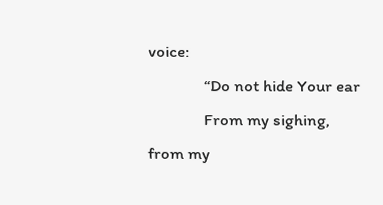voice:
              “Do not hide Your ear
              From my sighing, from my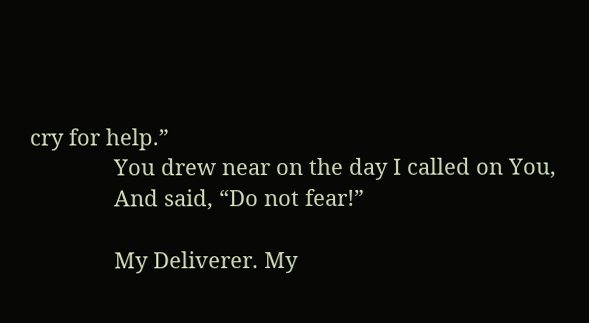cry for help.”
              You drew near on the day I called on You,
              And said, “Do not fear!”

              My Deliverer. My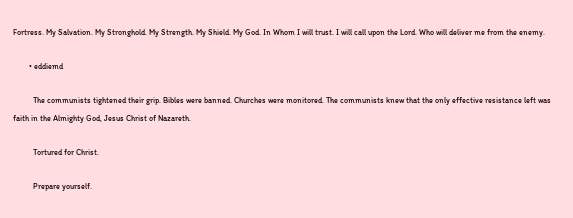Fortress. My Salvation. My Stronghold. My Strength. My Shield. My God. In Whom I will trust. I will call upon the Lord. Who will deliver me from the enemy.

        • eddiemd

          The communists tightened their grip. Bibles were banned. Churches were monitored. The communists knew that the only effective resistance left was faith in the Almighty God, Jesus Christ of Nazareth.

          Tortured for Christ.

          Prepare yourself.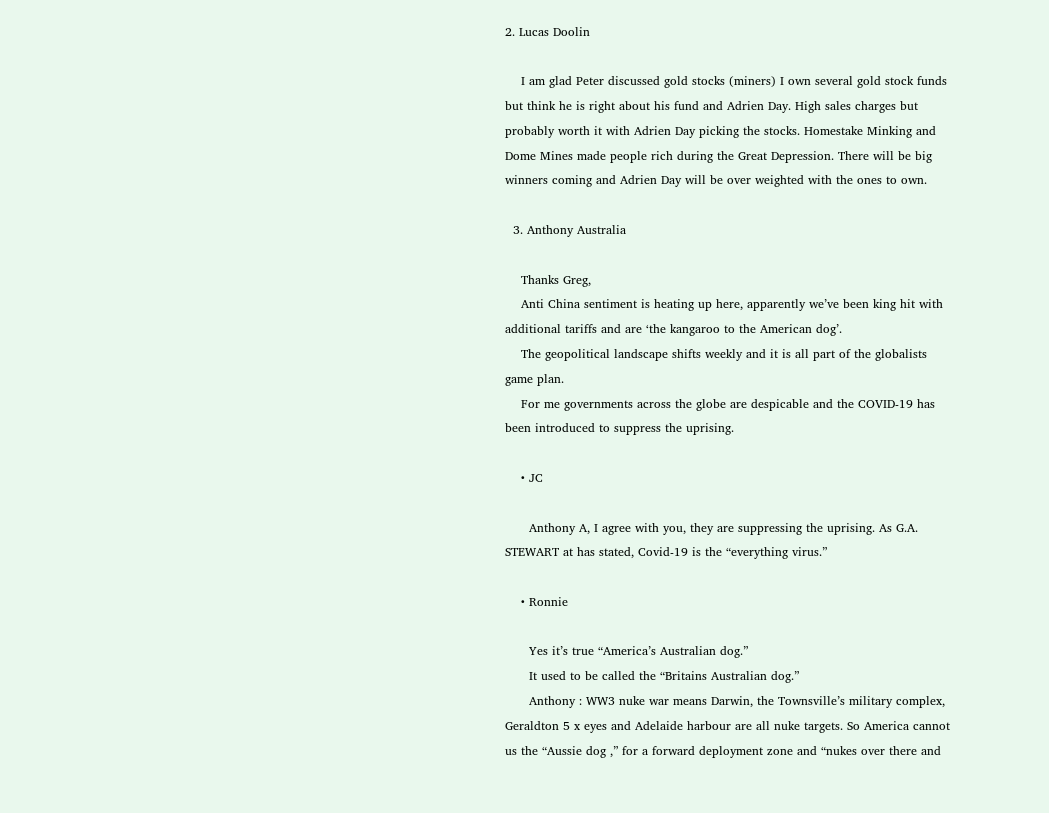2. Lucas Doolin

    I am glad Peter discussed gold stocks (miners) I own several gold stock funds but think he is right about his fund and Adrien Day. High sales charges but probably worth it with Adrien Day picking the stocks. Homestake Minking and Dome Mines made people rich during the Great Depression. There will be big winners coming and Adrien Day will be over weighted with the ones to own.

  3. Anthony Australia

    Thanks Greg,
    Anti China sentiment is heating up here, apparently we’ve been king hit with additional tariffs and are ‘the kangaroo to the American dog’.
    The geopolitical landscape shifts weekly and it is all part of the globalists game plan.
    For me governments across the globe are despicable and the COVID-19 has been introduced to suppress the uprising.

    • JC

      Anthony A, I agree with you, they are suppressing the uprising. As G.A. STEWART at has stated, Covid-19 is the “everything virus.”

    • Ronnie

      Yes it’s true “America’s Australian dog.”
      It used to be called the “Britains Australian dog.”
      Anthony : WW3 nuke war means Darwin, the Townsville’s military complex, Geraldton 5 x eyes and Adelaide harbour are all nuke targets. So America cannot us the “Aussie dog ,” for a forward deployment zone and “nukes over there and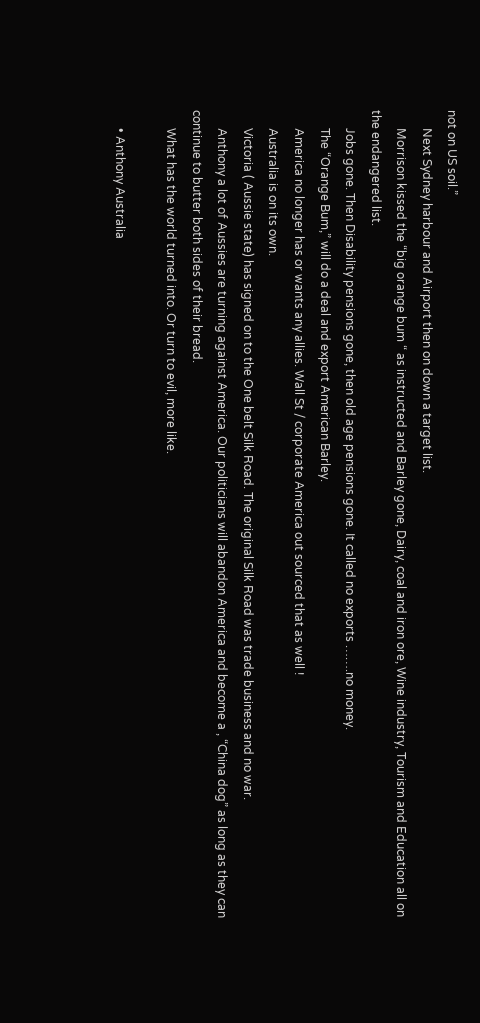not on US soil.”
      Next Sydney harbour and Airport then on down a target list.
      Morrison kissed the “big orange bum “ as instructed and Barley gone, Dairy, coal and iron ore, Wine industry, Tourism and Education all on the endangered list.
      Jobs gone. Then Disability pensions gone, then old age pensions gone. It called no exports …….no money.
      The “Orange Bum,” will do a deal and export American Barley.
      America no longer has or wants any allies. Wall St / corporate America out sourced that as well !
      Australia is on its own.
      Victoria ( Aussie state) has signed on to the One belt Silk Road. The original Silk Road was trade business and no war.
      Anthony a lot of Aussies are turning against America. Our politicians will abandon America and become a , “China dog” as long as they can continue to butter both sides of their bread.
      What has the world turned into. Or turn to evil, more like.

      • Anthony Australia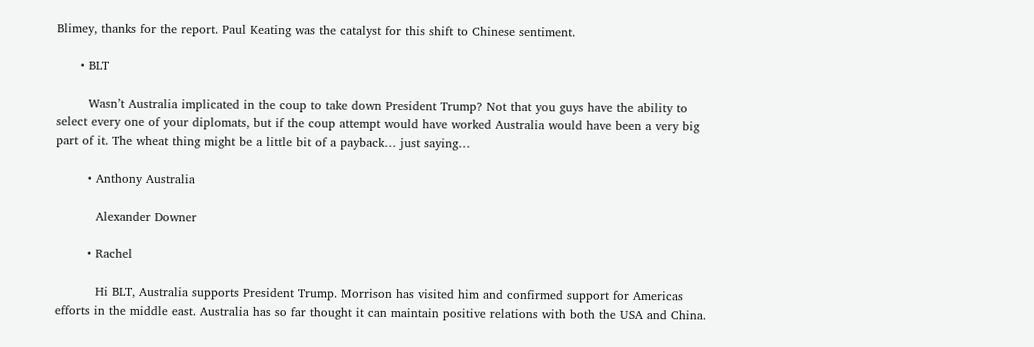Blimey, thanks for the report. Paul Keating was the catalyst for this shift to Chinese sentiment.

      • BLT

        Wasn’t Australia implicated in the coup to take down President Trump? Not that you guys have the ability to select every one of your diplomats, but if the coup attempt would have worked Australia would have been a very big part of it. The wheat thing might be a little bit of a payback… just saying…

        • Anthony Australia

          Alexander Downer

        • Rachel

          Hi BLT, Australia supports President Trump. Morrison has visited him and confirmed support for Americas efforts in the middle east. Australia has so far thought it can maintain positive relations with both the USA and China.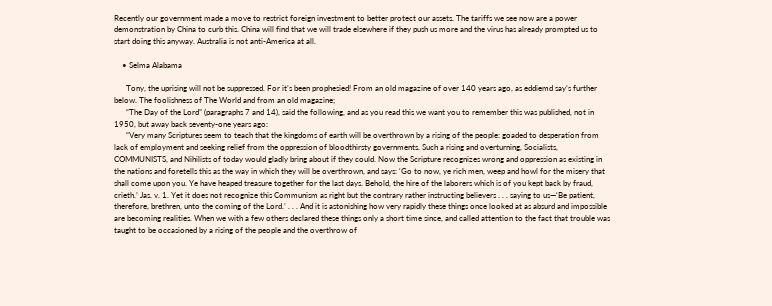Recently our government made a move to restrict foreign investment to better protect our assets. The tariffs we see now are a power demonstration by China to curb this. China will find that we will trade elsewhere if they push us more and the virus has already prompted us to start doing this anyway. Australia is not anti-America at all.

    • Selma Alabama

      Tony, the uprising will not be suppressed. For it’s been prophesied! From an old magazine of over 140 years ago, as eddiemd say’s further below. The foolishness of The World and from an old magazine;
      “The Day of the Lord” (paragraphs 7 and 14), said the following, and as you read this we want you to remember this was published, not in 1950, but away back seventy-one years ago:
      “Very many Scriptures seem to teach that the kingdoms of earth will be overthrown by a rising of the people: goaded to desperation from lack of employment and seeking relief from the oppression of bloodthirsty governments. Such a rising and overturning, Socialists, COMMUNISTS, and Nihilists of today would gladly bring about if they could. Now the Scripture recognizes wrong and oppression as existing in the nations and foretells this as the way in which they will be overthrown, and says: ‘Go to now, ye rich men, weep and howl for the misery that shall come upon you. Ye have heaped treasure together for the last days. Behold, the hire of the laborers which is of you kept back by fraud, crieth.’ Jas. v. 1. Yet it does not recognize this Communism as right but the contrary rather instructing believers . . . saying to us—‘Be patient, therefore, brethren, unto the coming of the Lord.’ . . . And it is astonishing how very rapidly these things once looked at as absurd and impossible are becoming realities. When we with a few others declared these things only a short time since, and called attention to the fact that trouble was taught to be occasioned by a rising of the people and the overthrow of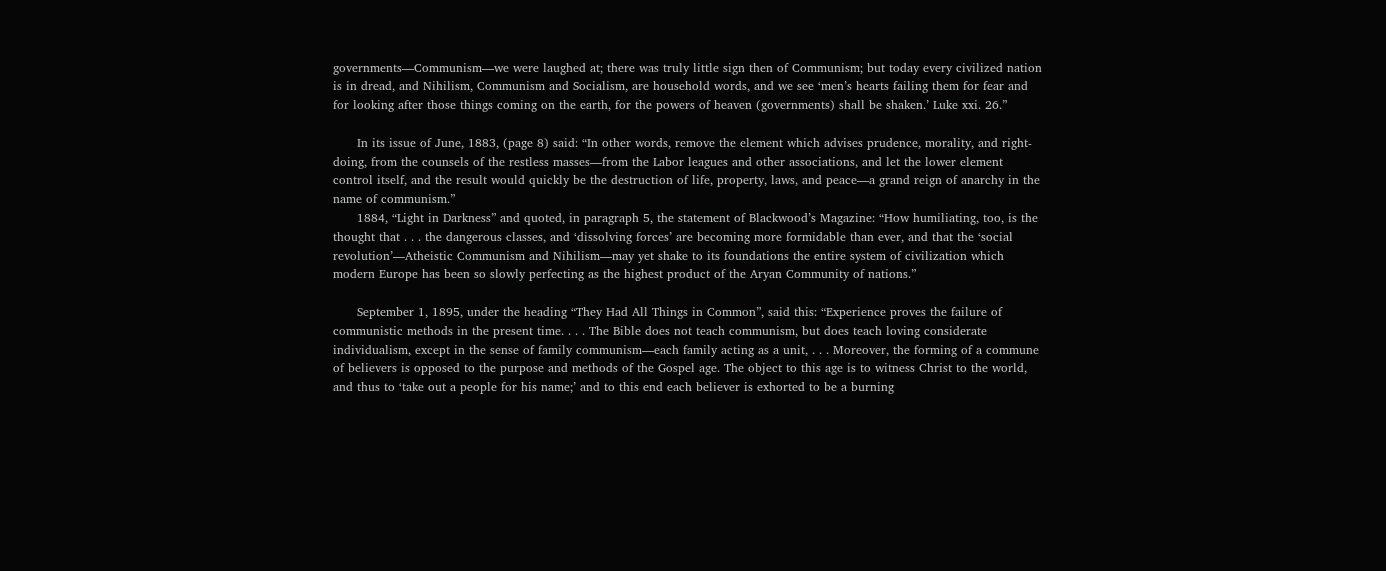governments—Communism—we were laughed at; there was truly little sign then of Communism; but today every civilized nation is in dread, and Nihilism, Communism and Socialism, are household words, and we see ‘men’s hearts failing them for fear and for looking after those things coming on the earth, for the powers of heaven (governments) shall be shaken.’ Luke xxi. 26.”

      In its issue of June, 1883, (page 8) said: “In other words, remove the element which advises prudence, morality, and right-doing, from the counsels of the restless masses—from the Labor leagues and other associations, and let the lower element control itself, and the result would quickly be the destruction of life, property, laws, and peace—a grand reign of anarchy in the name of communism.”
      1884, “Light in Darkness” and quoted, in paragraph 5, the statement of Blackwood’s Magazine: “How humiliating, too, is the thought that . . . the dangerous classes, and ‘dissolving forces’ are becoming more formidable than ever, and that the ‘social revolution’—Atheistic Communism and Nihilism—may yet shake to its foundations the entire system of civilization which modern Europe has been so slowly perfecting as the highest product of the Aryan Community of nations.”

      September 1, 1895, under the heading “They Had All Things in Common”, said this: “Experience proves the failure of communistic methods in the present time. . . . The Bible does not teach communism, but does teach loving considerate individualism, except in the sense of family communism—each family acting as a unit, . . . Moreover, the forming of a commune of believers is opposed to the purpose and methods of the Gospel age. The object to this age is to witness Christ to the world, and thus to ‘take out a people for his name;’ and to this end each believer is exhorted to be a burning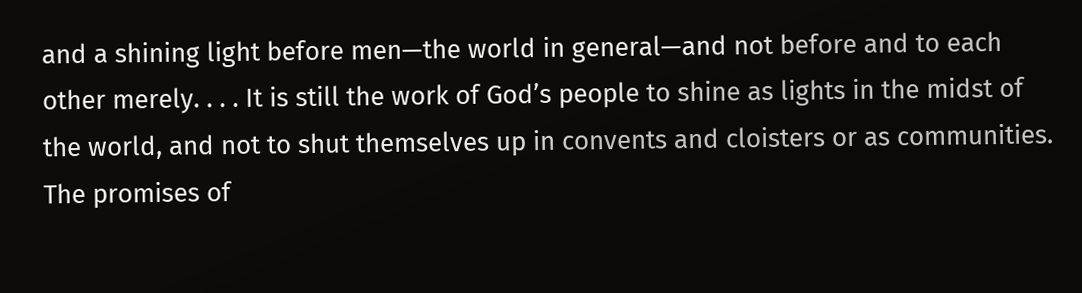and a shining light before men—the world in general—and not before and to each other merely. . . . It is still the work of God’s people to shine as lights in the midst of the world, and not to shut themselves up in convents and cloisters or as communities. The promises of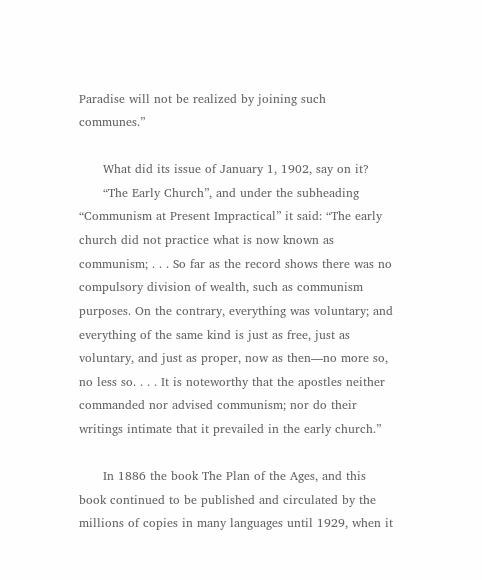Paradise will not be realized by joining such communes.”

      What did its issue of January 1, 1902, say on it?
      “The Early Church”, and under the subheading “Communism at Present Impractical” it said: “The early church did not practice what is now known as communism; . . . So far as the record shows there was no compulsory division of wealth, such as communism purposes. On the contrary, everything was voluntary; and everything of the same kind is just as free, just as voluntary, and just as proper, now as then—no more so, no less so. . . . It is noteworthy that the apostles neither commanded nor advised communism; nor do their writings intimate that it prevailed in the early church.”

      In 1886 the book The Plan of the Ages, and this book continued to be published and circulated by the millions of copies in many languages until 1929, when it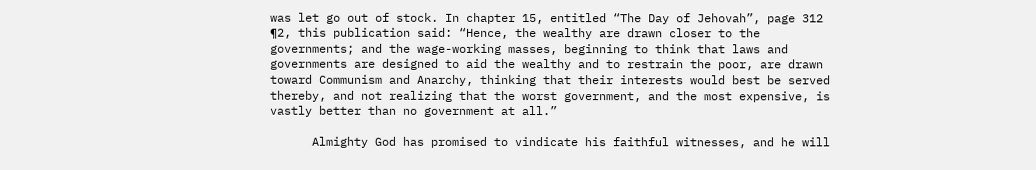was let go out of stock. In chapter 15, entitled “The Day of Jehovah”, page 312 ¶2, this publication said: “Hence, the wealthy are drawn closer to the governments; and the wage-working masses, beginning to think that laws and governments are designed to aid the wealthy and to restrain the poor, are drawn toward Communism and Anarchy, thinking that their interests would best be served thereby, and not realizing that the worst government, and the most expensive, is vastly better than no government at all.”

      Almighty God has promised to vindicate his faithful witnesses, and he will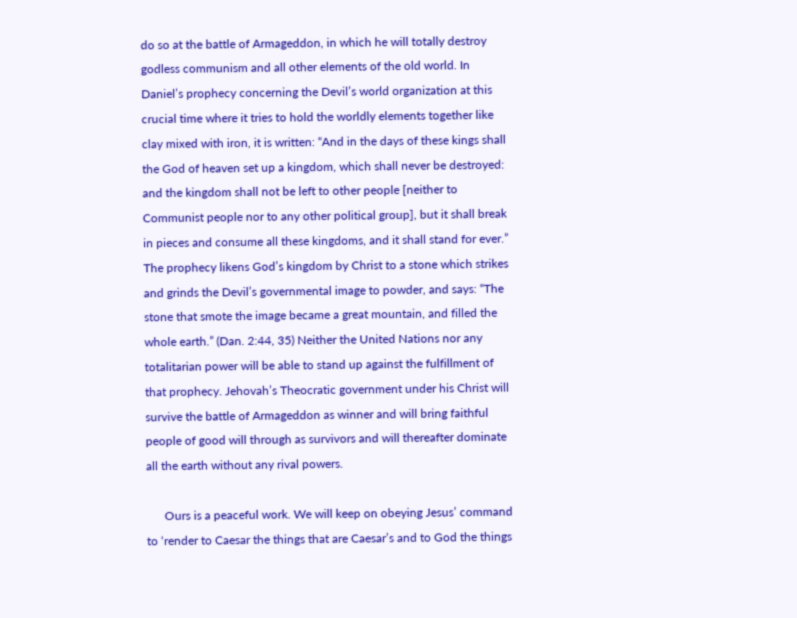do so at the battle of Armageddon, in which he will totally destroy godless communism and all other elements of the old world. In Daniel’s prophecy concerning the Devil’s world organization at this crucial time where it tries to hold the worldly elements together like clay mixed with iron, it is written: “And in the days of these kings shall the God of heaven set up a kingdom, which shall never be destroyed: and the kingdom shall not be left to other people [neither to Communist people nor to any other political group], but it shall break in pieces and consume all these kingdoms, and it shall stand for ever.” The prophecy likens God’s kingdom by Christ to a stone which strikes and grinds the Devil’s governmental image to powder, and says: “The stone that smote the image became a great mountain, and filled the whole earth.” (Dan. 2:44, 35) Neither the United Nations nor any totalitarian power will be able to stand up against the fulfillment of that prophecy. Jehovah’s Theocratic government under his Christ will survive the battle of Armageddon as winner and will bring faithful people of good will through as survivors and will thereafter dominate all the earth without any rival powers.

      Ours is a peaceful work. We will keep on obeying Jesus’ command to ‘render to Caesar the things that are Caesar’s and to God the things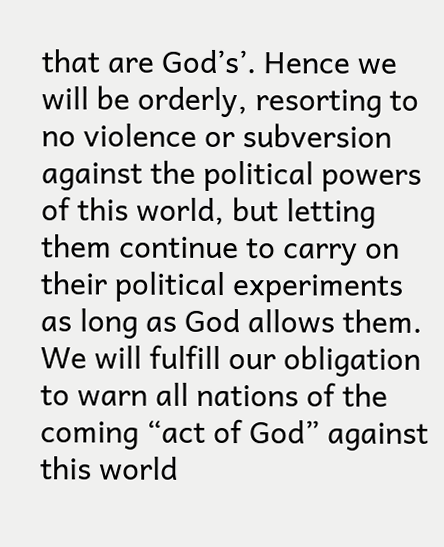that are God’s’. Hence we will be orderly, resorting to no violence or subversion against the political powers of this world, but letting them continue to carry on their political experiments as long as God allows them. We will fulfill our obligation to warn all nations of the coming “act of God” against this world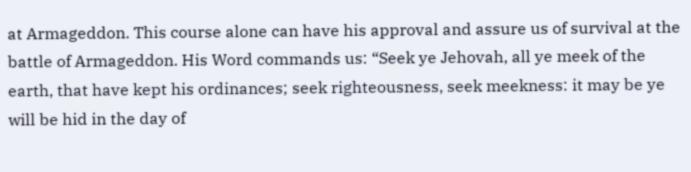at Armageddon. This course alone can have his approval and assure us of survival at the battle of Armageddon. His Word commands us: “Seek ye Jehovah, all ye meek of the earth, that have kept his ordinances; seek righteousness, seek meekness: it may be ye will be hid in the day of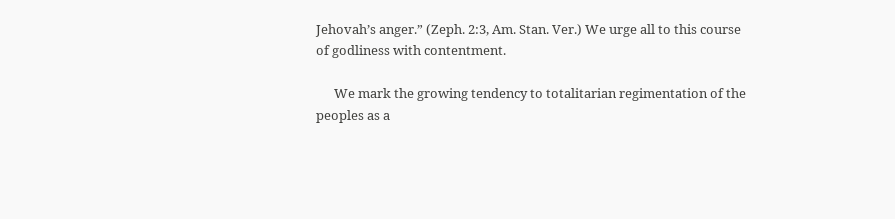Jehovah’s anger.” (Zeph. 2:3, Am. Stan. Ver.) We urge all to this course of godliness with contentment.

      We mark the growing tendency to totalitarian regimentation of the peoples as a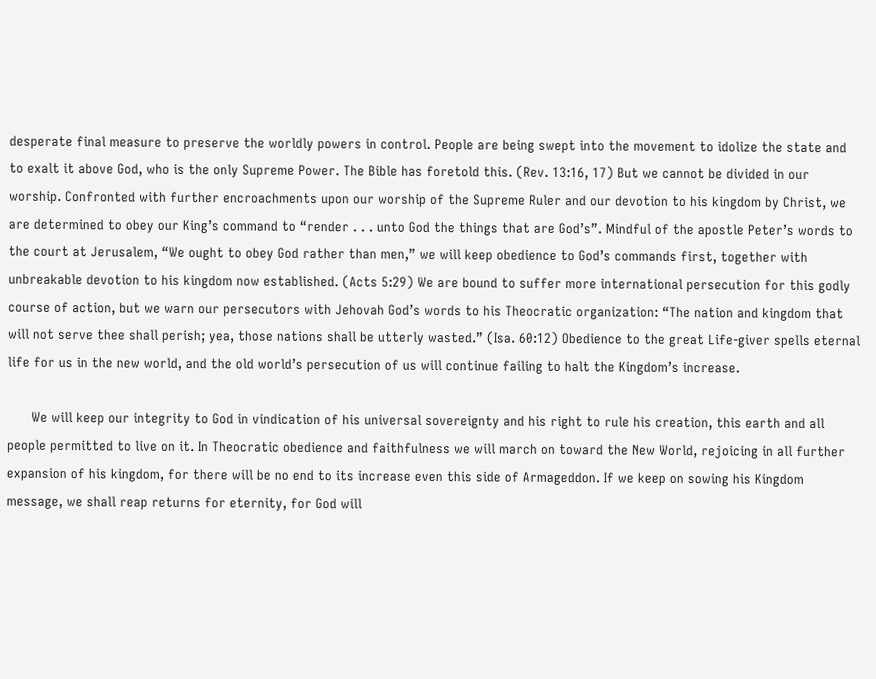desperate final measure to preserve the worldly powers in control. People are being swept into the movement to idolize the state and to exalt it above God, who is the only Supreme Power. The Bible has foretold this. (Rev. 13:16, 17) But we cannot be divided in our worship. Confronted with further encroachments upon our worship of the Supreme Ruler and our devotion to his kingdom by Christ, we are determined to obey our King’s command to “render . . . unto God the things that are God’s”. Mindful of the apostle Peter’s words to the court at Jerusalem, “We ought to obey God rather than men,” we will keep obedience to God’s commands first, together with unbreakable devotion to his kingdom now established. (Acts 5:29) We are bound to suffer more international persecution for this godly course of action, but we warn our persecutors with Jehovah God’s words to his Theocratic organization: “The nation and kingdom that will not serve thee shall perish; yea, those nations shall be utterly wasted.” (Isa. 60:12) Obedience to the great Life-giver spells eternal life for us in the new world, and the old world’s persecution of us will continue failing to halt the Kingdom’s increase.

      We will keep our integrity to God in vindication of his universal sovereignty and his right to rule his creation, this earth and all people permitted to live on it. In Theocratic obedience and faithfulness we will march on toward the New World, rejoicing in all further expansion of his kingdom, for there will be no end to its increase even this side of Armageddon. If we keep on sowing his Kingdom message, we shall reap returns for eternity, for God will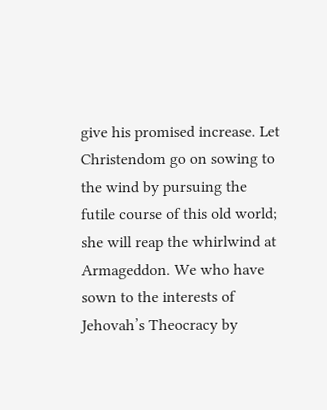give his promised increase. Let Christendom go on sowing to the wind by pursuing the futile course of this old world; she will reap the whirlwind at Armageddon. We who have sown to the interests of Jehovah’s Theocracy by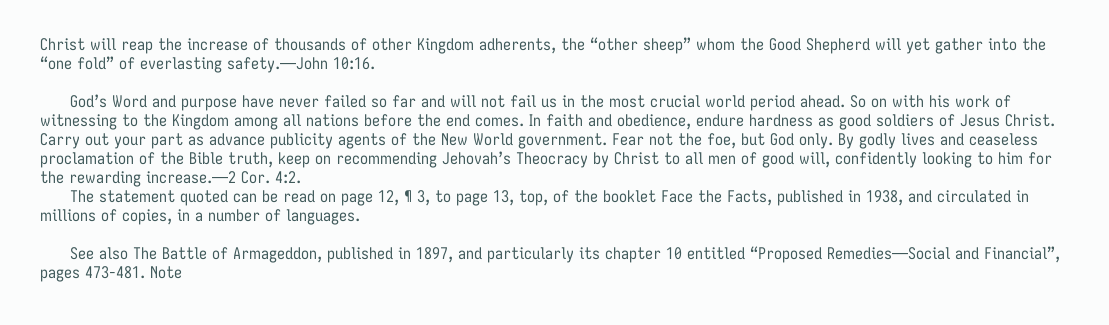Christ will reap the increase of thousands of other Kingdom adherents, the “other sheep” whom the Good Shepherd will yet gather into the “one fold” of everlasting safety.—John 10:16.

      God’s Word and purpose have never failed so far and will not fail us in the most crucial world period ahead. So on with his work of witnessing to the Kingdom among all nations before the end comes. In faith and obedience, endure hardness as good soldiers of Jesus Christ. Carry out your part as advance publicity agents of the New World government. Fear not the foe, but God only. By godly lives and ceaseless proclamation of the Bible truth, keep on recommending Jehovah’s Theocracy by Christ to all men of good will, confidently looking to him for the rewarding increase.—2 Cor. 4:2.
      The statement quoted can be read on page 12, ¶ 3, to page 13, top, of the booklet Face the Facts, published in 1938, and circulated in millions of copies, in a number of languages.

      See also The Battle of Armageddon, published in 1897, and particularly its chapter 10 entitled “Proposed Remedies—Social and Financial”, pages 473-481. Note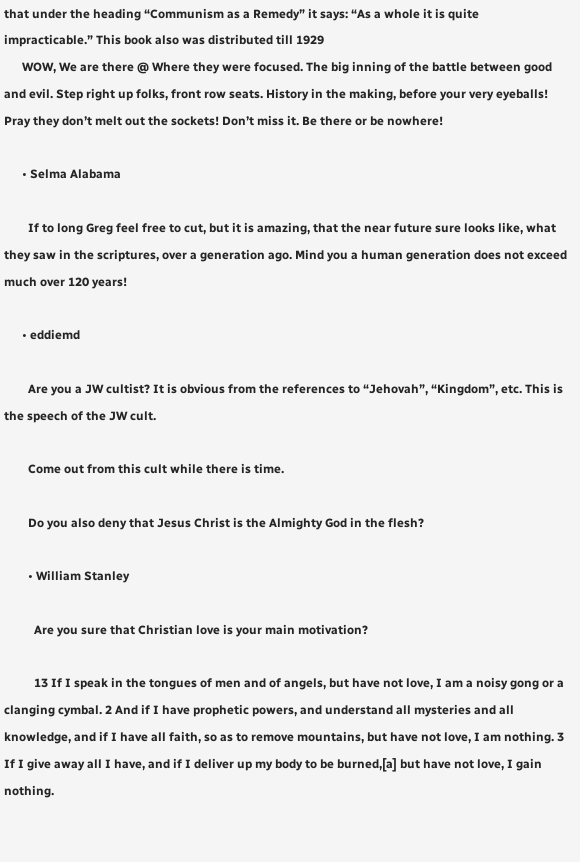that under the heading “Communism as a Remedy” it says: “As a whole it is quite impracticable.” This book also was distributed till 1929
      WOW, We are there @ Where they were focused. The big inning of the battle between good and evil. Step right up folks, front row seats. History in the making, before your very eyeballs! Pray they don’t melt out the sockets! Don’t miss it. Be there or be nowhere!

      • Selma Alabama

        If to long Greg feel free to cut, but it is amazing, that the near future sure looks like, what they saw in the scriptures, over a generation ago. Mind you a human generation does not exceed much over 120 years!

      • eddiemd

        Are you a JW cultist? It is obvious from the references to “Jehovah”, “Kingdom”, etc. This is the speech of the JW cult.

        Come out from this cult while there is time.

        Do you also deny that Jesus Christ is the Almighty God in the flesh?

        • William Stanley

          Are you sure that Christian love is your main motivation?

          13 If I speak in the tongues of men and of angels, but have not love, I am a noisy gong or a clanging cymbal. 2 And if I have prophetic powers, and understand all mysteries and all knowledge, and if I have all faith, so as to remove mountains, but have not love, I am nothing. 3 If I give away all I have, and if I deliver up my body to be burned,[a] but have not love, I gain nothing.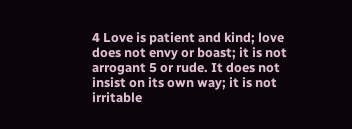4 Love is patient and kind; love does not envy or boast; it is not arrogant 5 or rude. It does not insist on its own way; it is not irritable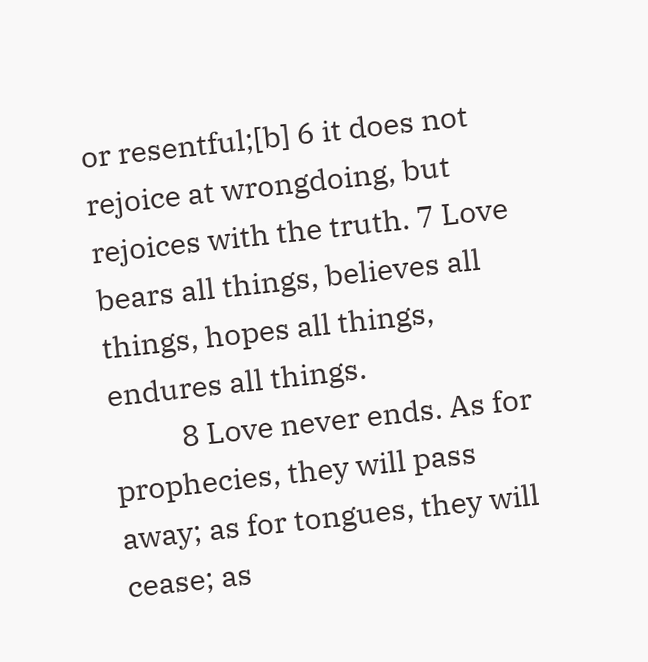or resentful;[b] 6 it does not rejoice at wrongdoing, but rejoices with the truth. 7 Love bears all things, believes all things, hopes all things, endures all things.
          8 Love never ends. As for prophecies, they will pass away; as for tongues, they will cease; as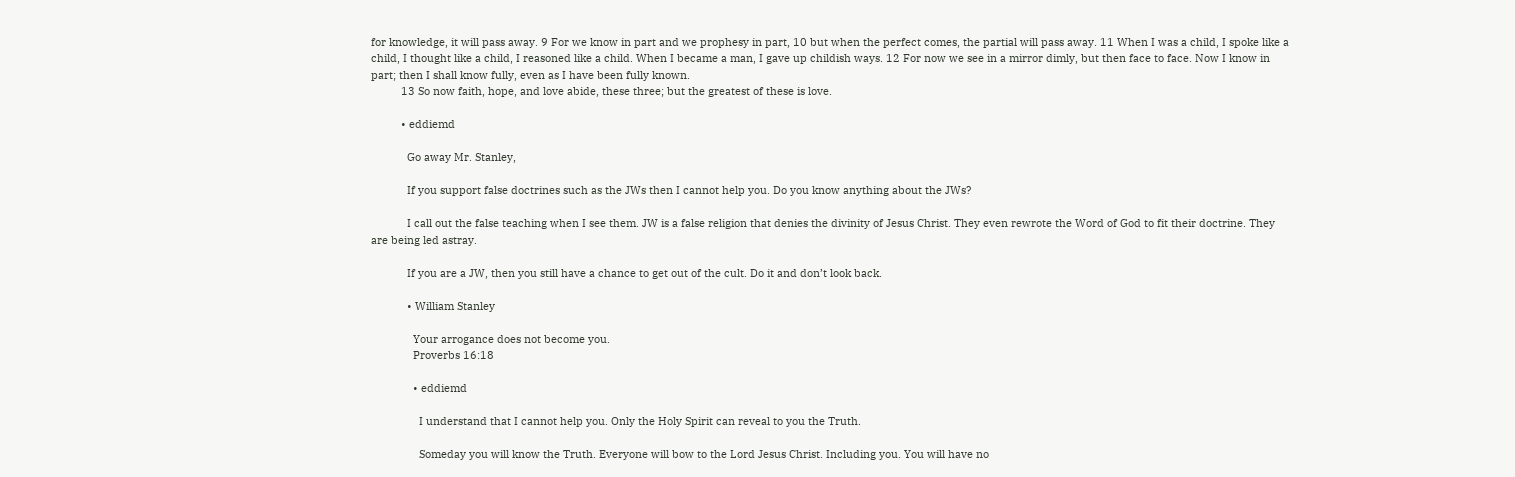for knowledge, it will pass away. 9 For we know in part and we prophesy in part, 10 but when the perfect comes, the partial will pass away. 11 When I was a child, I spoke like a child, I thought like a child, I reasoned like a child. When I became a man, I gave up childish ways. 12 For now we see in a mirror dimly, but then face to face. Now I know in part; then I shall know fully, even as I have been fully known.
          13 So now faith, hope, and love abide, these three; but the greatest of these is love.

          • eddiemd

            Go away Mr. Stanley,

            If you support false doctrines such as the JWs then I cannot help you. Do you know anything about the JWs?

            I call out the false teaching when I see them. JW is a false religion that denies the divinity of Jesus Christ. They even rewrote the Word of God to fit their doctrine. They are being led astray.

            If you are a JW, then you still have a chance to get out of the cult. Do it and don’t look back.

            • William Stanley

              Your arrogance does not become you.
              Proverbs 16:18

              • eddiemd

                I understand that I cannot help you. Only the Holy Spirit can reveal to you the Truth.

                Someday you will know the Truth. Everyone will bow to the Lord Jesus Christ. Including you. You will have no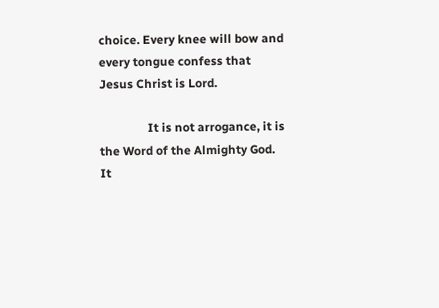choice. Every knee will bow and every tongue confess that Jesus Christ is Lord.

                It is not arrogance, it is the Word of the Almighty God. It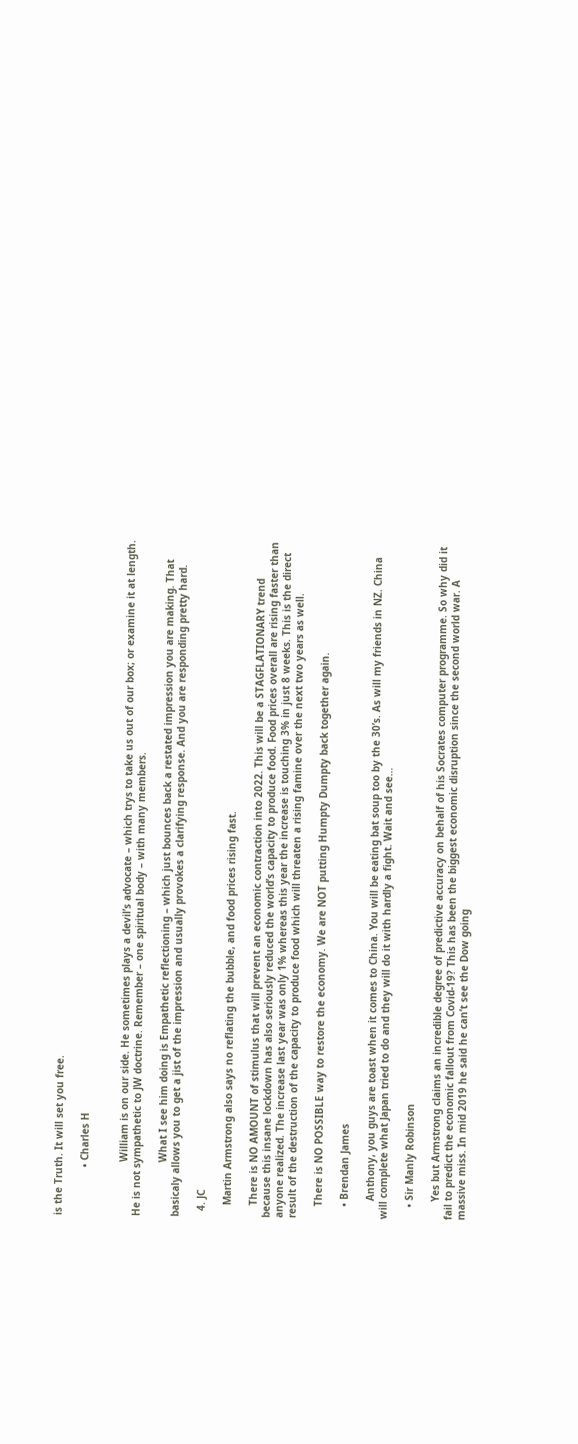is the Truth. It will set you free.

                • Charles H


                  William is on our side. He sometimes plays a devil’s advocate – which trys to take us out of our box; or examine it at length. He is not sympathetic to JW doctrine. Remember – one spiritual body – with many members.

                  What I see him doing is Empathetic reflectioning – which just bounces back a restated impression you are making. That basicaly allows you to get a jist of the impression and usually provokes a clarifying response. And you are responding pretty hard.

  4. JC

    Martin Armstrong also says no reflating the bubble, and food prices rising fast.

    There is NO AMOUNT of stimulus that will prevent an economic contraction into 2022. This will be a STAGFLATIONARY trend because this insane lockdown has also seriously reduced the world’s capacity to produce food. Food prices overall are rising faster than anyone realized. The increase last year was only 1% whereas this year the increase is touching 3% in just 8 weeks. This is the direct result of the destruction of the capacity to produce food which will threaten a rising famine over the next two years as well.

    There is NO POSSIBLE way to restore the economy. We are NOT putting Humpty Dumpty back together again.

    • Brendan James

      Anthony, you guys are toast when it comes to China. You will be eating bat soup too by the 30’s. As will my friends in NZ. China will complete what Japan tried to do and they will do it with hardly a fight. Wait and see…

    • Sir Manly Robinson

      Yes but Armstrong claims an incredible degree of predictive accuracy on behalf of his Socrates computer programme. So why did it fail to predict the economic fallout from Covid-19? This has been the biggest economic disruption since the second world war. A massive miss. In mid 2019 he said he can’t see the Dow going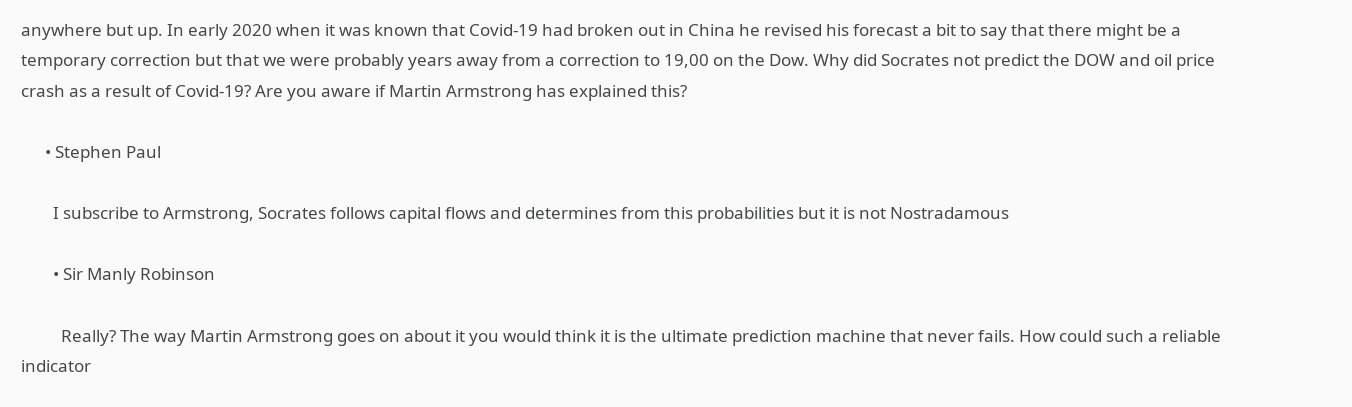anywhere but up. In early 2020 when it was known that Covid-19 had broken out in China he revised his forecast a bit to say that there might be a temporary correction but that we were probably years away from a correction to 19,00 on the Dow. Why did Socrates not predict the DOW and oil price crash as a result of Covid-19? Are you aware if Martin Armstrong has explained this?

      • Stephen Paul

        I subscribe to Armstrong, Socrates follows capital flows and determines from this probabilities but it is not Nostradamous

        • Sir Manly Robinson

          Really? The way Martin Armstrong goes on about it you would think it is the ultimate prediction machine that never fails. How could such a reliable indicator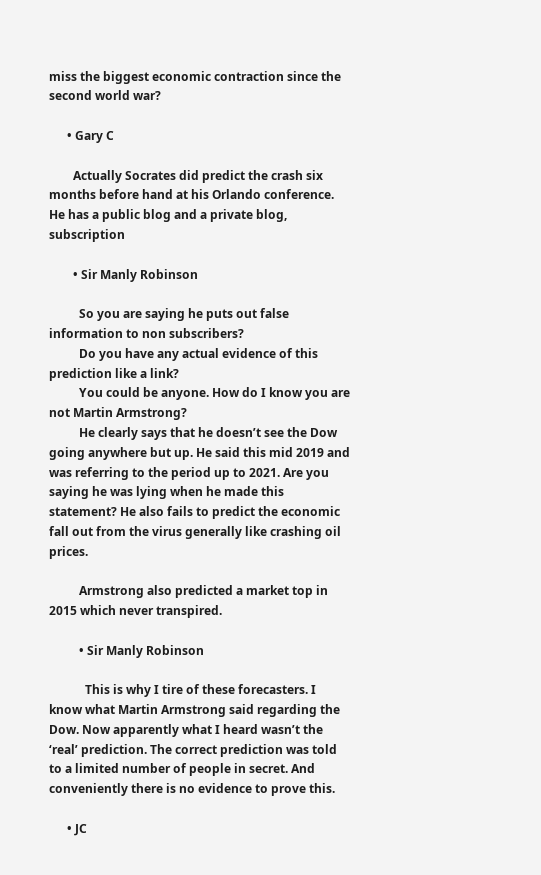miss the biggest economic contraction since the second world war?

      • Gary C

        Actually Socrates did predict the crash six months before hand at his Orlando conference. He has a public blog and a private blog, subscription

        • Sir Manly Robinson

          So you are saying he puts out false information to non subscribers?
          Do you have any actual evidence of this prediction like a link?
          You could be anyone. How do I know you are not Martin Armstrong?
          He clearly says that he doesn’t see the Dow going anywhere but up. He said this mid 2019 and was referring to the period up to 2021. Are you saying he was lying when he made this statement? He also fails to predict the economic fall out from the virus generally like crashing oil prices.

          Armstrong also predicted a market top in 2015 which never transpired.

          • Sir Manly Robinson

            This is why I tire of these forecasters. I know what Martin Armstrong said regarding the Dow. Now apparently what I heard wasn’t the ‘real’ prediction. The correct prediction was told to a limited number of people in secret. And conveniently there is no evidence to prove this.

      • JC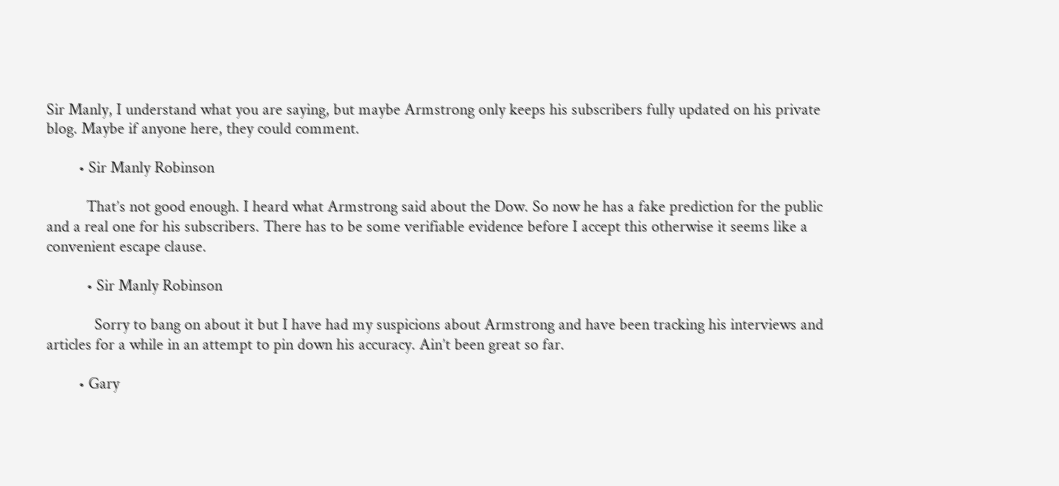Sir Manly, I understand what you are saying, but maybe Armstrong only keeps his subscribers fully updated on his private blog. Maybe if anyone here, they could comment.

        • Sir Manly Robinson

          That’s not good enough. I heard what Armstrong said about the Dow. So now he has a fake prediction for the public and a real one for his subscribers. There has to be some verifiable evidence before I accept this otherwise it seems like a convenient escape clause.

          • Sir Manly Robinson

            Sorry to bang on about it but I have had my suspicions about Armstrong and have been tracking his interviews and articles for a while in an attempt to pin down his accuracy. Ain’t been great so far.

        • Gary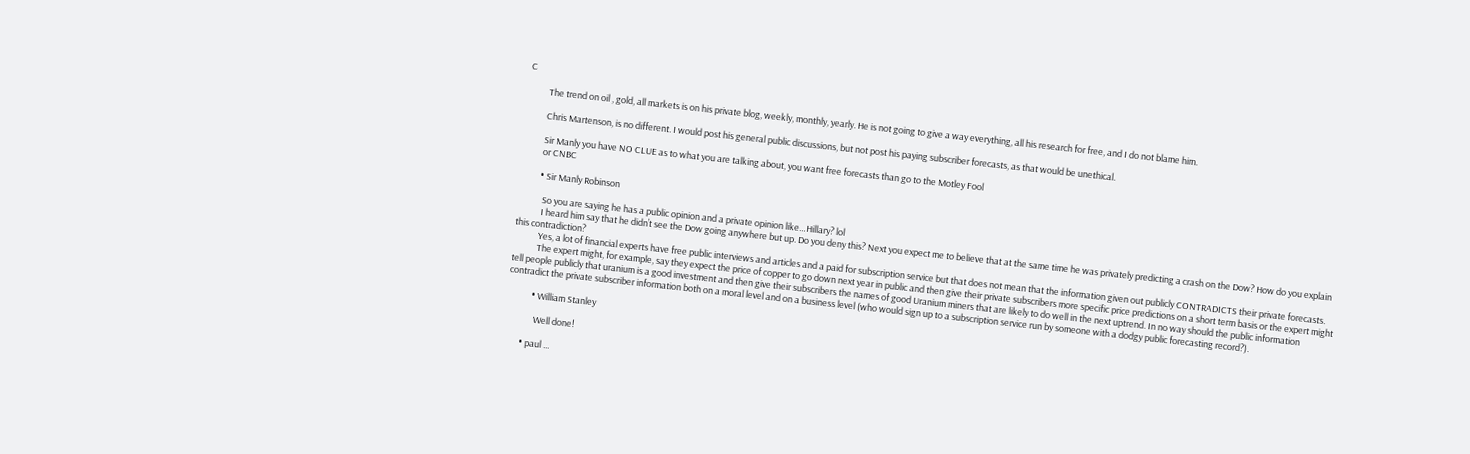C

          The trend on oil , gold, all markets is on his private blog, weekly, monthly, yearly. He is not going to give a way everything, all his research for free, and I do not blame him.

          Chris Martenson, is no different. I would post his general public discussions, but not post his paying subscriber forecasts, as that would be unethical.

          Sir Manly you have NO CLUE as to what you are talking about, you want free forecasts than go to the Motley Fool
          or CNBC

          • Sir Manly Robinson

            So you are saying he has a public opinion and a private opinion like…Hillary? lol
            I heard him say that he didn’t see the Dow going anywhere but up. Do you deny this? Next you expect me to believe that at the same time he was privately predicting a crash on the Dow? How do you explain this contradiction?
            Yes, a lot of financial experts have free public interviews and articles and a paid for subscription service but that does not mean that the information given out publicly CONTRADICTS their private forecasts.
            The expert might, for example, say they expect the price of copper to go down next year in public and then give their private subscribers more specific price predictions on a short term basis or the expert might tell people publicly that uranium is a good investment and then give their subscribers the names of good Uranium miners that are likely to do well in the next uptrend. In no way should the public information contradict the private subscriber information both on a moral level and on a business level (who would sign up to a subscription service run by someone with a dodgy public forecasting record?).

            • William Stanley

              Well done!

        • paul ...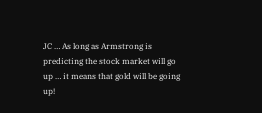JC … As long as Armstrong is predicting the stock market will go up … it means that gold will be going up!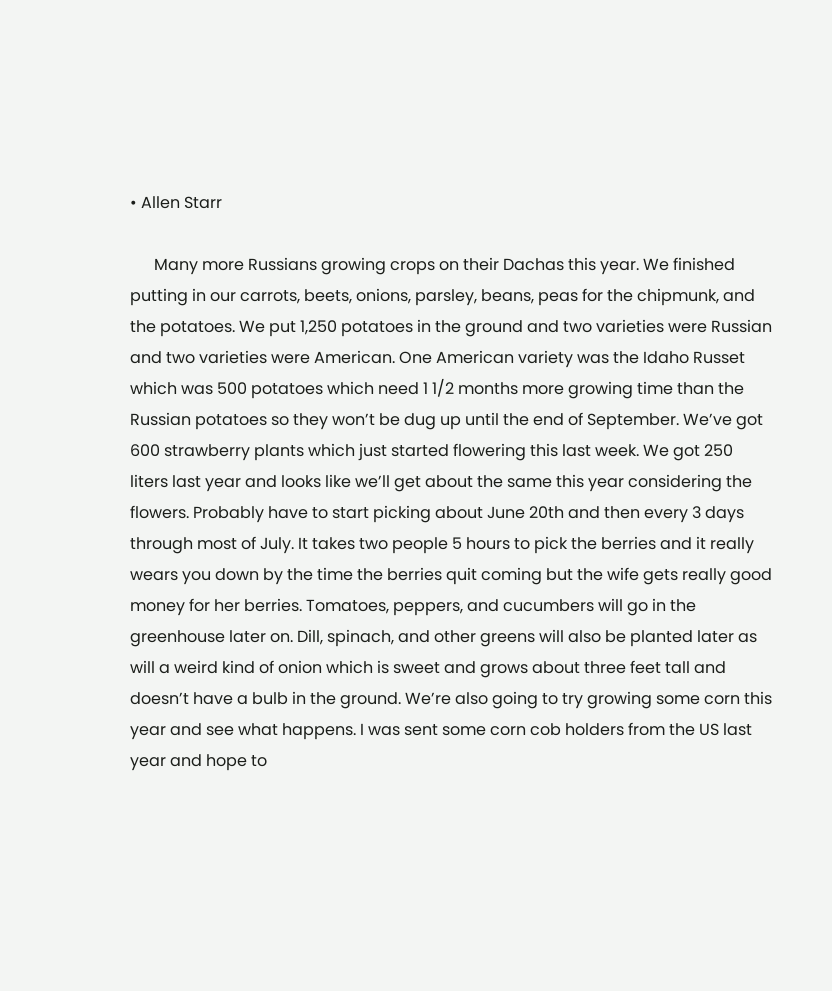• Allen Starr

      Many more Russians growing crops on their Dachas this year. We finished putting in our carrots, beets, onions, parsley, beans, peas for the chipmunk, and the potatoes. We put 1,250 potatoes in the ground and two varieties were Russian and two varieties were American. One American variety was the Idaho Russet which was 500 potatoes which need 1 1/2 months more growing time than the Russian potatoes so they won’t be dug up until the end of September. We’ve got 600 strawberry plants which just started flowering this last week. We got 250 liters last year and looks like we’ll get about the same this year considering the flowers. Probably have to start picking about June 20th and then every 3 days through most of July. It takes two people 5 hours to pick the berries and it really wears you down by the time the berries quit coming but the wife gets really good money for her berries. Tomatoes, peppers, and cucumbers will go in the greenhouse later on. Dill, spinach, and other greens will also be planted later as will a weird kind of onion which is sweet and grows about three feet tall and doesn’t have a bulb in the ground. We’re also going to try growing some corn this year and see what happens. I was sent some corn cob holders from the US last year and hope to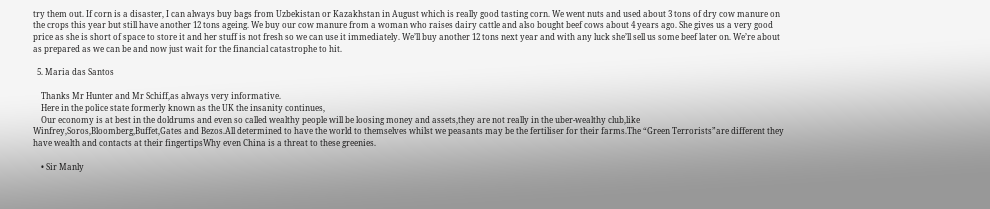try them out. If corn is a disaster, I can always buy bags from Uzbekistan or Kazakhstan in August which is really good tasting corn. We went nuts and used about 3 tons of dry cow manure on the crops this year but still have another 12 tons ageing. We buy our cow manure from a woman who raises dairy cattle and also bought beef cows about 4 years ago. She gives us a very good price as she is short of space to store it and her stuff is not fresh so we can use it immediately. We’ll buy another 12 tons next year and with any luck she’ll sell us some beef later on. We’re about as prepared as we can be and now just wait for the financial catastrophe to hit.

  5. Maria das Santos

    Thanks Mr Hunter and Mr Schiff,as always very informative.
    Here in the police state formerly known as the UK the insanity continues,
    Our economy is at best in the doldrums and even so called wealthy people will be loosing money and assets,they are not really in the uber-wealthy club,like Winfrey,Soros,Bloomberg,Buffet,Gates and Bezos.All determined to have the world to themselves whilst we peasants may be the fertiliser for their farms.The “Green Terrorists”are different they have wealth and contacts at their fingertipsWhy even China is a threat to these greenies.

    • Sir Manly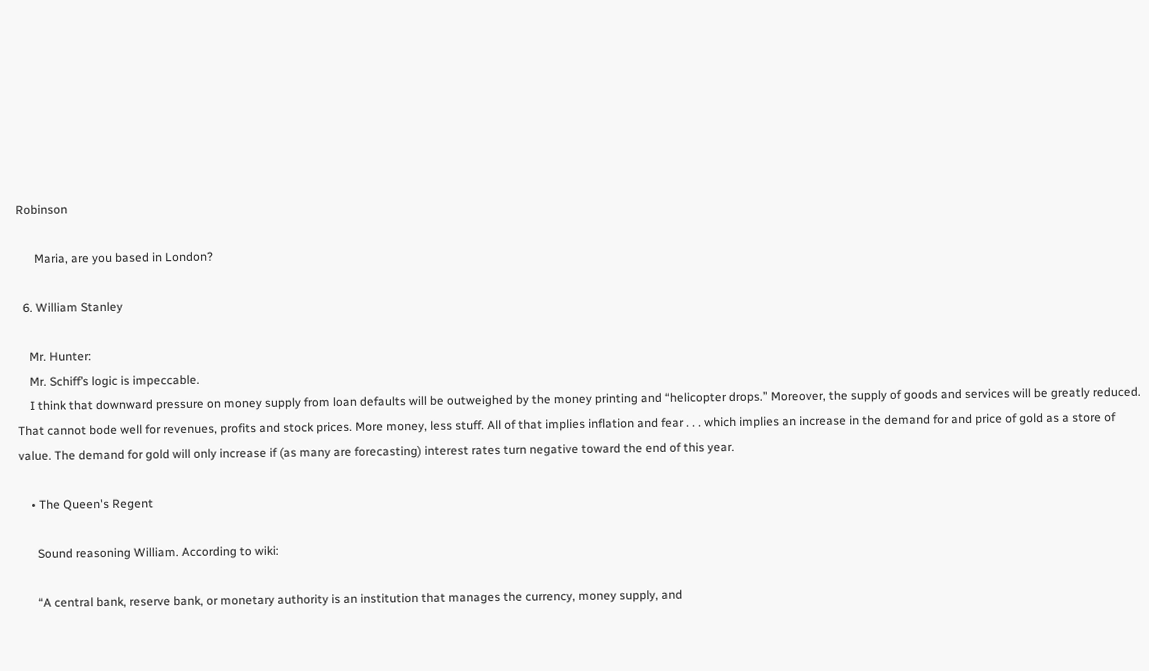Robinson

      Maria, are you based in London?

  6. William Stanley

    Mr. Hunter:
    Mr. Schiff’s logic is impeccable.
    I think that downward pressure on money supply from loan defaults will be outweighed by the money printing and “helicopter drops.” Moreover, the supply of goods and services will be greatly reduced. That cannot bode well for revenues, profits and stock prices. More money, less stuff. All of that implies inflation and fear . . . which implies an increase in the demand for and price of gold as a store of value. The demand for gold will only increase if (as many are forecasting) interest rates turn negative toward the end of this year.

    • The Queen's Regent

      Sound reasoning William. According to wiki:

      “A central bank, reserve bank, or monetary authority is an institution that manages the currency, money supply, and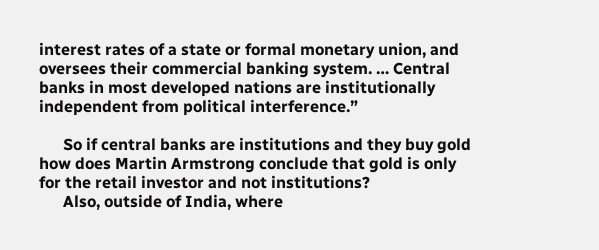interest rates of a state or formal monetary union, and oversees their commercial banking system. … Central banks in most developed nations are institutionally independent from political interference.”

      So if central banks are institutions and they buy gold how does Martin Armstrong conclude that gold is only for the retail investor and not institutions?
      Also, outside of India, where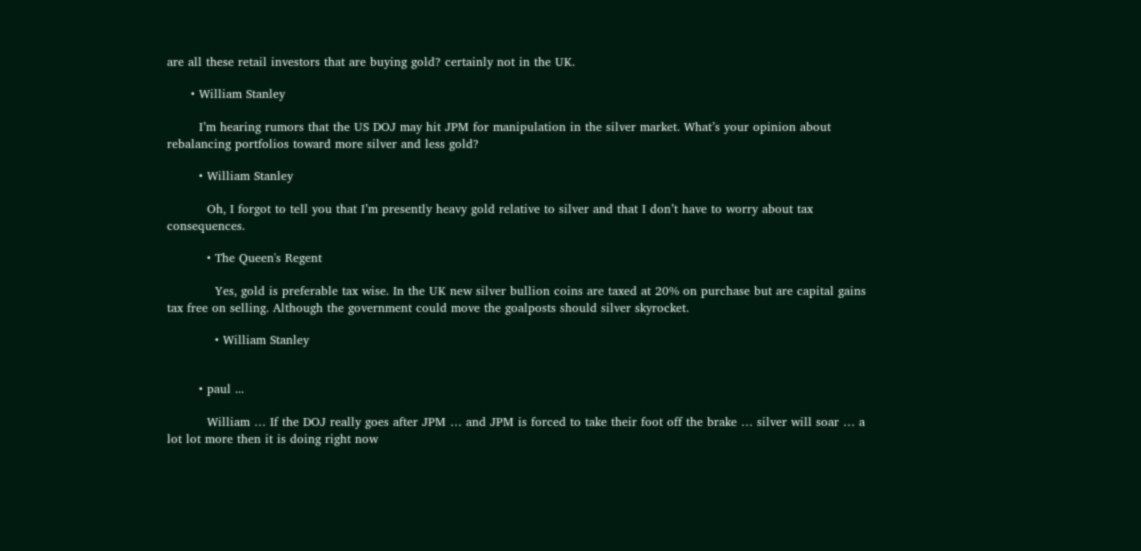are all these retail investors that are buying gold? certainly not in the UK.

      • William Stanley

        I’m hearing rumors that the US DOJ may hit JPM for manipulation in the silver market. What’s your opinion about rebalancing portfolios toward more silver and less gold?

        • William Stanley

          Oh, I forgot to tell you that I’m presently heavy gold relative to silver and that I don’t have to worry about tax consequences.

          • The Queen's Regent

            Yes, gold is preferable tax wise. In the UK new silver bullion coins are taxed at 20% on purchase but are capital gains tax free on selling. Although the government could move the goalposts should silver skyrocket.

            • William Stanley


        • paul ...

          William … If the DOJ really goes after JPM … and JPM is forced to take their foot off the brake … silver will soar … a lot lot more then it is doing right now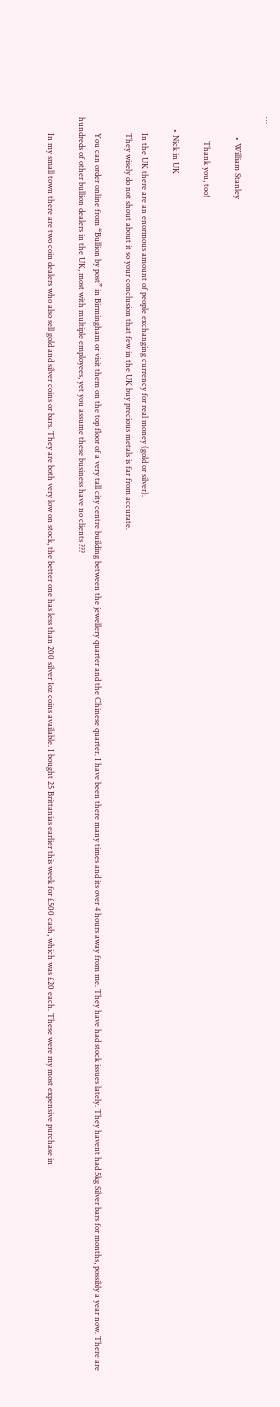…

          • William Stanley

            Thank you, too!

      • Nick in UK

        In the UK there are an enormous amount of people exchanging currency for real money (gold or silver).
        They wisely do not shout about it so your conclusion that few in the UK buy precious metals is far from accurate.

        You can order online from “Bullion by post” in Birmingham or visit them on the top floor of a very tall city centre building between the jewellery quarter and the Chinese quarter. I have been there many times and its over 4 hours away from me. They have had stock issues lately. They havent had 5kg Silver bars for months, possibly a year now. There are hundreds of other bullion dealers in the UK, most with multiple employees, yet you assume these business have no clients ???

        In my small town there are two coin dealers who also sell gold and silver coins or bars. They are both very low on stock, the better one has less than 200 silver 1oz coins available. I bought 25 Brittanias earlier this week for £500 cash, which was £20 each. These were my most expensive purchase in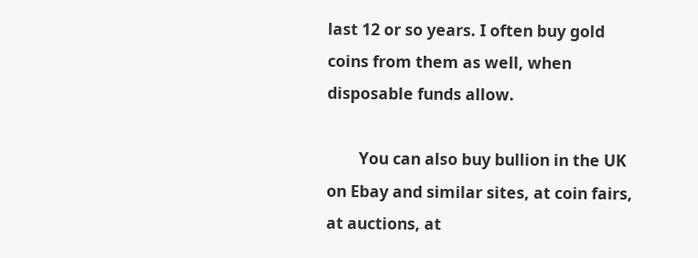last 12 or so years. I often buy gold coins from them as well, when disposable funds allow.

        You can also buy bullion in the UK on Ebay and similar sites, at coin fairs, at auctions, at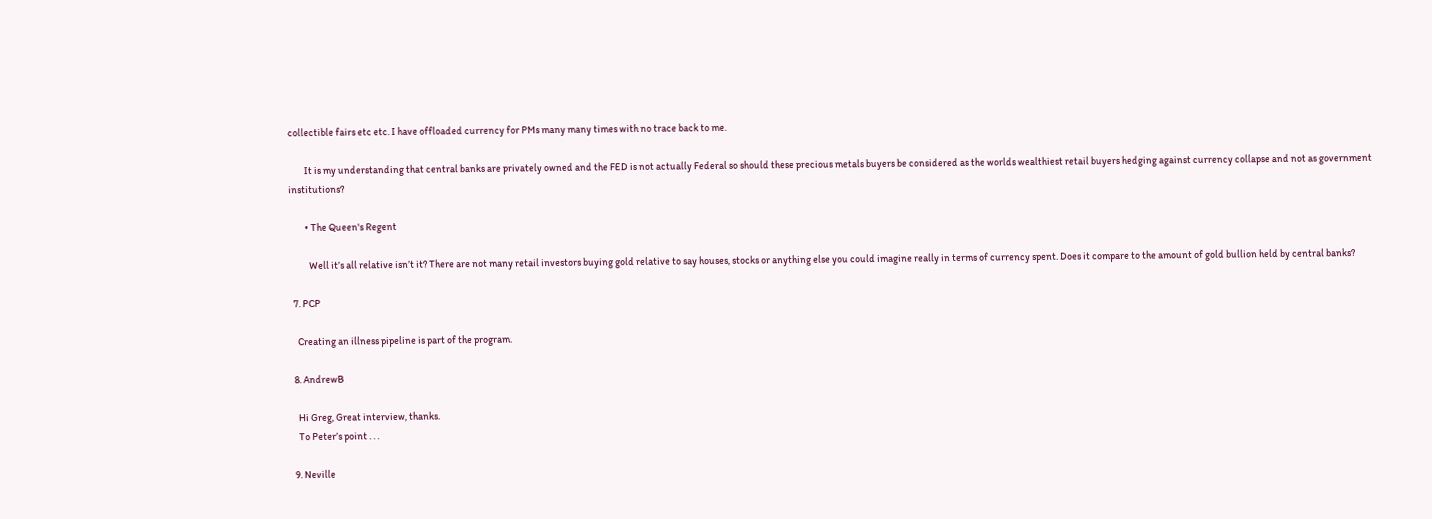collectible fairs etc etc. I have offloaded currency for PMs many many times with no trace back to me.

        It is my understanding that central banks are privately owned and the FED is not actually Federal so should these precious metals buyers be considered as the worlds wealthiest retail buyers hedging against currency collapse and not as government institutions?

        • The Queen's Regent

          Well it’s all relative isn’t it? There are not many retail investors buying gold relative to say houses, stocks or anything else you could imagine really in terms of currency spent. Does it compare to the amount of gold bullion held by central banks?

  7. PCP

    Creating an illness pipeline is part of the program.

  8. AndrewB

    Hi Greg, Great interview, thanks.
    To Peter’s point . . .

  9. Neville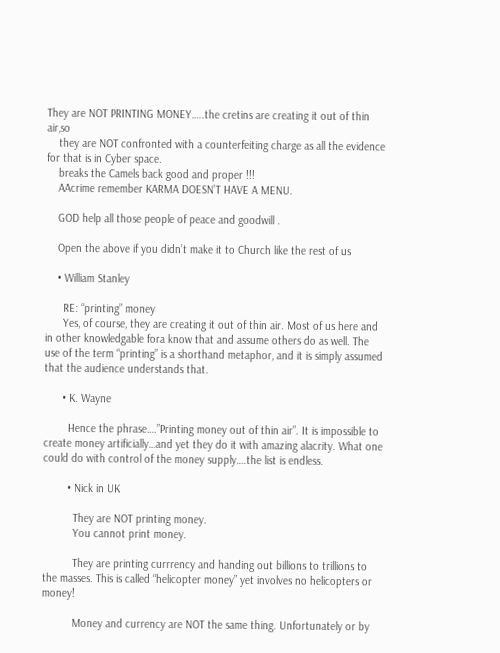They are NOT PRINTING MONEY…..the cretins are creating it out of thin air,so
    they are NOT confronted with a counterfeiting charge as all the evidence for that is in Cyber space.
    breaks the Camels back good and proper !!!
    AAcrime remember KARMA DOESN’T HAVE A MENU.

    GOD help all those people of peace and goodwill .

    Open the above if you didn’t make it to Church like the rest of us

    • William Stanley

      RE: “printing” money
      Yes, of course, they are creating it out of thin air. Most of us here and in other knowledgable fora know that and assume others do as well. The use of the term “printing” is a shorthand metaphor, and it is simply assumed that the audience understands that.

      • K. Wayne

        Hence the phrase….”Printing money out of thin air”. It is impossible to create money artificially…and yet they do it with amazing alacrity. What one could do with control of the money supply….the list is endless.

        • Nick in UK

          They are NOT printing money.
          You cannot print money.

          They are printing currrency and handing out billions to trillions to the masses. This is called “helicopter money” yet involves no helicopters or money!

          Money and currency are NOT the same thing. Unfortunately or by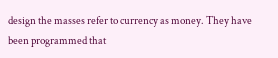design the masses refer to currency as money. They have been programmed that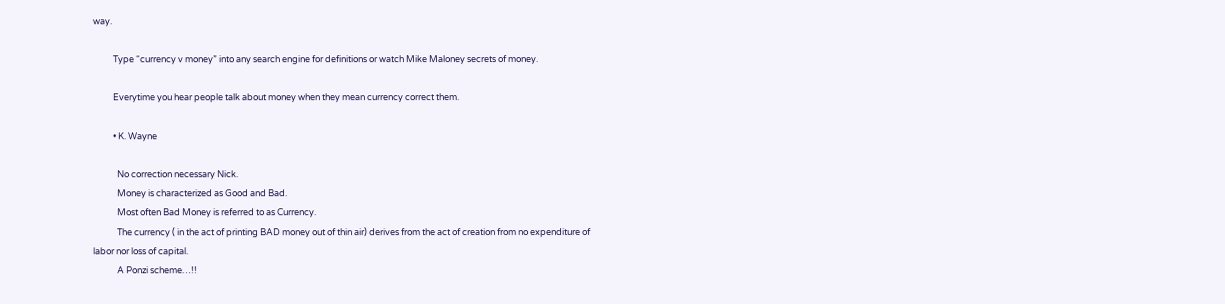way.

          Type “currency v money” into any search engine for definitions or watch Mike Maloney secrets of money.

          Everytime you hear people talk about money when they mean currency correct them.

          • K. Wayne

            No correction necessary Nick.
            Money is characterized as Good and Bad.
            Most often Bad Money is referred to as Currency.
            The currency ( in the act of printing BAD money out of thin air) derives from the act of creation from no expenditure of labor nor loss of capital.
            A Ponzi scheme…!!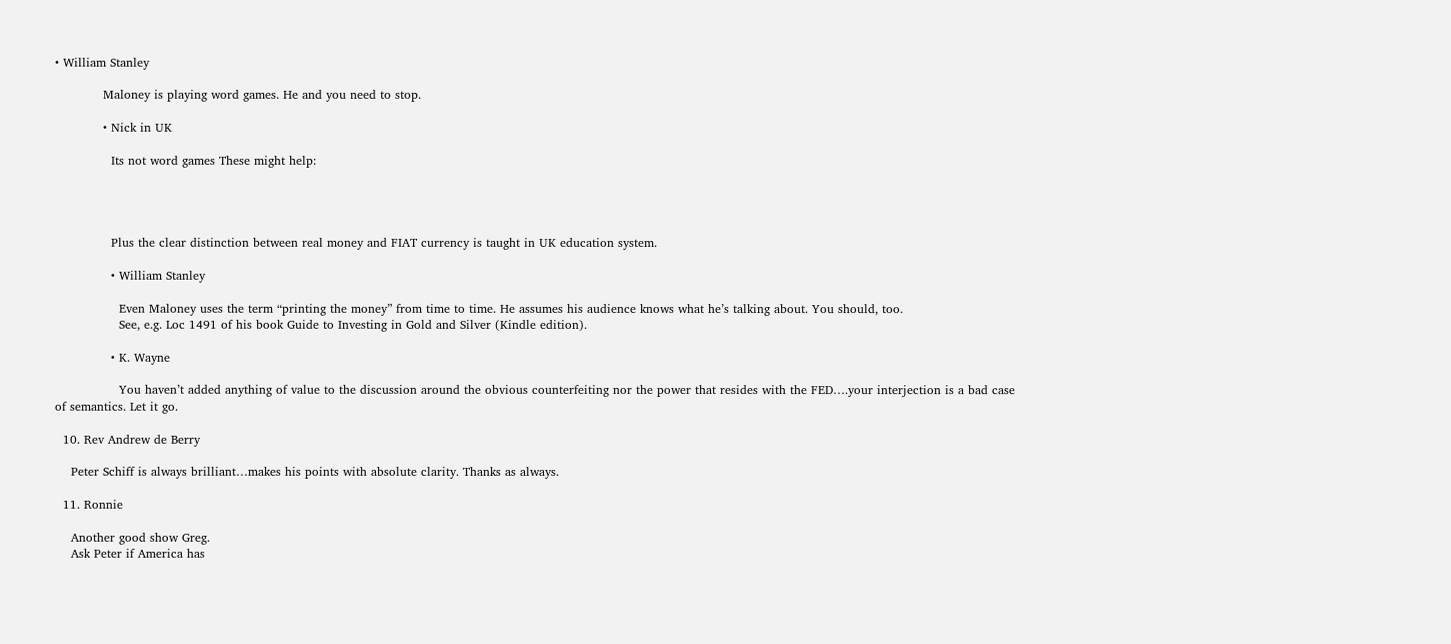• William Stanley

            Maloney is playing word games. He and you need to stop.

            • Nick in UK

              Its not word games These might help:




              Plus the clear distinction between real money and FIAT currency is taught in UK education system.

              • William Stanley

                Even Maloney uses the term “printing the money” from time to time. He assumes his audience knows what he’s talking about. You should, too.
                See, e.g. Loc 1491 of his book Guide to Investing in Gold and Silver (Kindle edition).

              • K. Wayne

                You haven’t added anything of value to the discussion around the obvious counterfeiting nor the power that resides with the FED….your interjection is a bad case of semantics. Let it go.

  10. Rev Andrew de Berry

    Peter Schiff is always brilliant…makes his points with absolute clarity. Thanks as always.

  11. Ronnie

    Another good show Greg.
    Ask Peter if America has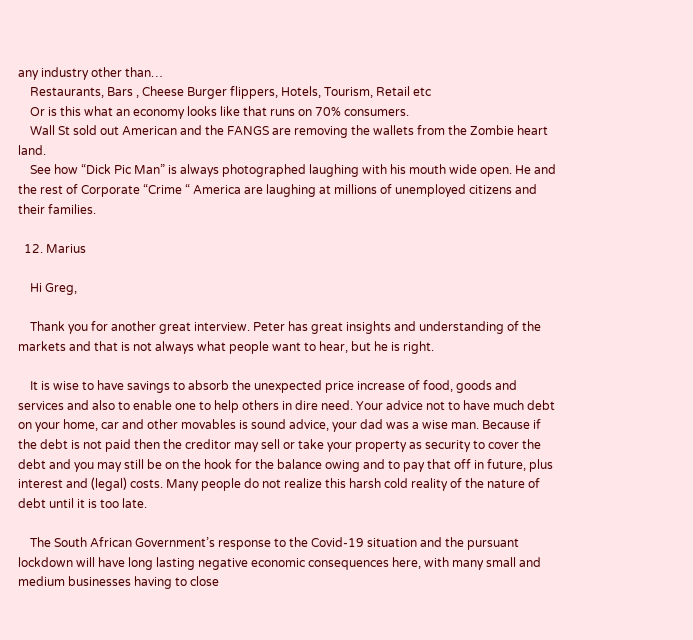any industry other than…
    Restaurants, Bars , Cheese Burger flippers, Hotels, Tourism, Retail etc
    Or is this what an economy looks like that runs on 70% consumers.
    Wall St sold out American and the FANGS are removing the wallets from the Zombie heart land.
    See how “Dick Pic Man” is always photographed laughing with his mouth wide open. He and the rest of Corporate “Crime “ America are laughing at millions of unemployed citizens and their families.

  12. Marius

    Hi Greg,

    Thank you for another great interview. Peter has great insights and understanding of the markets and that is not always what people want to hear, but he is right.

    It is wise to have savings to absorb the unexpected price increase of food, goods and services and also to enable one to help others in dire need. Your advice not to have much debt on your home, car and other movables is sound advice, your dad was a wise man. Because if the debt is not paid then the creditor may sell or take your property as security to cover the debt and you may still be on the hook for the balance owing and to pay that off in future, plus interest and (legal) costs. Many people do not realize this harsh cold reality of the nature of debt until it is too late.

    The South African Government’s response to the Covid-19 situation and the pursuant lockdown will have long lasting negative economic consequences here, with many small and medium businesses having to close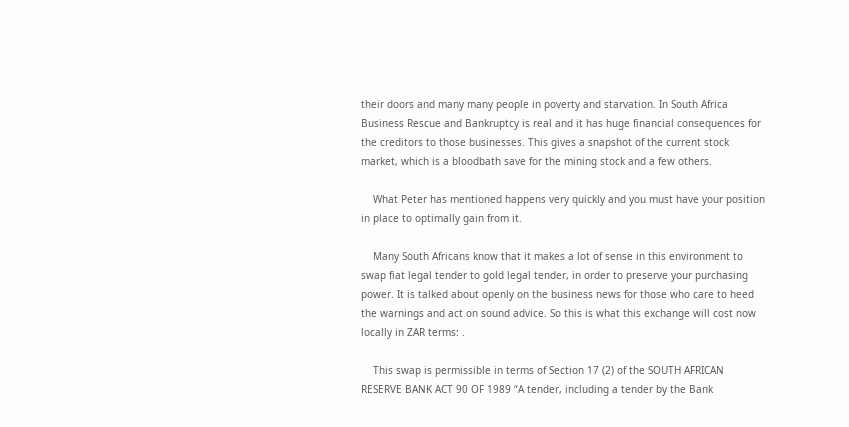their doors and many many people in poverty and starvation. In South Africa Business Rescue and Bankruptcy is real and it has huge financial consequences for the creditors to those businesses. This gives a snapshot of the current stock market, which is a bloodbath save for the mining stock and a few others.

    What Peter has mentioned happens very quickly and you must have your position in place to optimally gain from it.

    Many South Africans know that it makes a lot of sense in this environment to swap fiat legal tender to gold legal tender, in order to preserve your purchasing power. It is talked about openly on the business news for those who care to heed the warnings and act on sound advice. So this is what this exchange will cost now locally in ZAR terms: .

    This swap is permissible in terms of Section 17 (2) of the SOUTH AFRICAN RESERVE BANK ACT 90 OF 1989 “A tender, including a tender by the Bank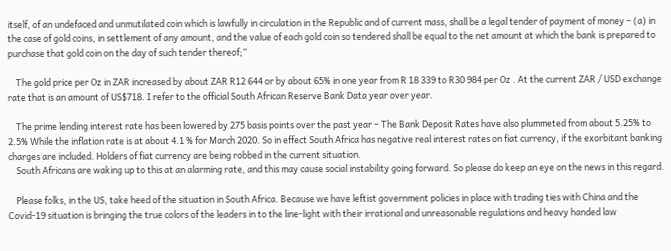itself, of an undefaced and unmutilated coin which is lawfully in circulation in the Republic and of current mass, shall be a legal tender of payment of money – (a) in the case of gold coins, in settlement of any amount, and the value of each gold coin so tendered shall be equal to the net amount at which the bank is prepared to purchase that gold coin on the day of such tender thereof;”

    The gold price per Oz in ZAR increased by about ZAR R12 644 or by about 65% in one year from R 18 339 to R30 984 per Oz . At the current ZAR / USD exchange rate that is an amount of US$718. I refer to the official South African Reserve Bank Data year over year.

    The prime lending interest rate has been lowered by 275 basis points over the past year – The Bank Deposit Rates have also plummeted from about 5.25% to 2.5% While the inflation rate is at about 4.1 % for March 2020. So in effect South Africa has negative real interest rates on fiat currency, if the exorbitant banking charges are included. Holders of fiat currency are being robbed in the current situation.
    South Africans are waking up to this at an alarming rate, and this may cause social instability going forward. So please do keep an eye on the news in this regard.

    Please folks, in the US, take heed of the situation in South Africa. Because we have leftist government policies in place with trading ties with China and the Covid-19 situation is bringing the true colors of the leaders in to the line-light with their irrational and unreasonable regulations and heavy handed law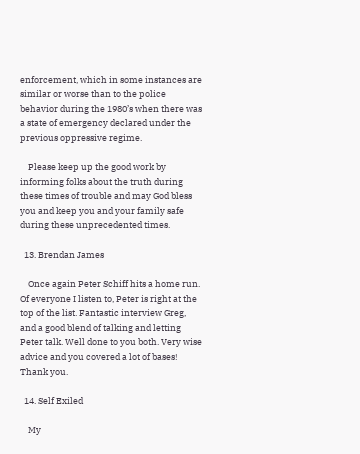enforcement, which in some instances are similar or worse than to the police behavior during the 1980’s when there was a state of emergency declared under the previous oppressive regime.

    Please keep up the good work by informing folks about the truth during these times of trouble and may God bless you and keep you and your family safe during these unprecedented times.

  13. Brendan James

    Once again Peter Schiff hits a home run. Of everyone I listen to, Peter is right at the top of the list. Fantastic interview Greg, and a good blend of talking and letting Peter talk. Well done to you both. Very wise advice and you covered a lot of bases! Thank you.

  14. Self Exiled

    My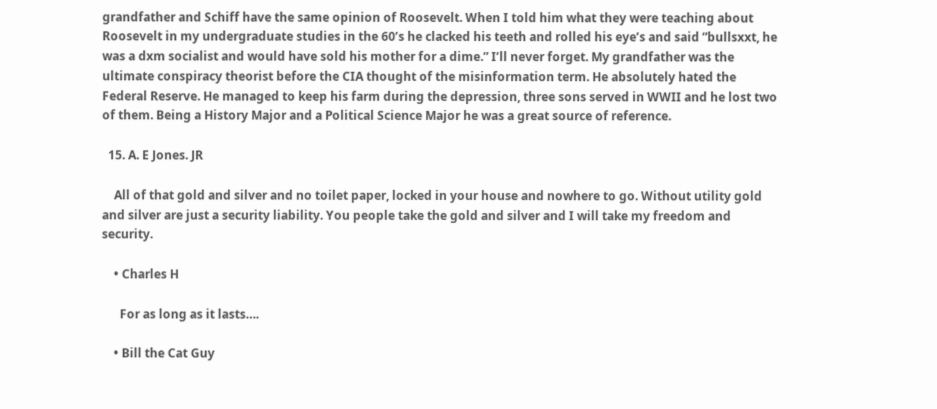grandfather and Schiff have the same opinion of Roosevelt. When I told him what they were teaching about Roosevelt in my undergraduate studies in the 60’s he clacked his teeth and rolled his eye’s and said ”bullsxxt, he was a dxm socialist and would have sold his mother for a dime.” I’ll never forget. My grandfather was the ultimate conspiracy theorist before the CIA thought of the misinformation term. He absolutely hated the Federal Reserve. He managed to keep his farm during the depression, three sons served in WWII and he lost two of them. Being a History Major and a Political Science Major he was a great source of reference.

  15. A. E Jones. JR

    All of that gold and silver and no toilet paper, locked in your house and nowhere to go. Without utility gold and silver are just a security liability. You people take the gold and silver and I will take my freedom and security.

    • Charles H

      For as long as it lasts….

    • Bill the Cat Guy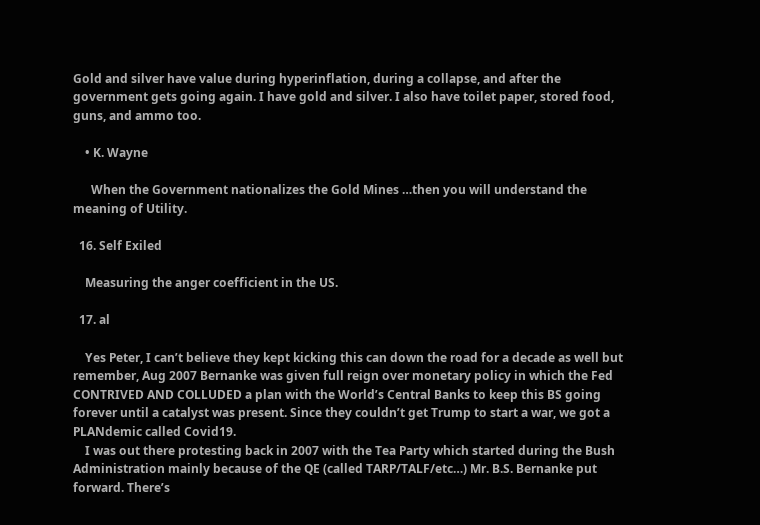Gold and silver have value during hyperinflation, during a collapse, and after the government gets going again. I have gold and silver. I also have toilet paper, stored food, guns, and ammo too.

    • K. Wayne

      When the Government nationalizes the Gold Mines …then you will understand the meaning of Utility.

  16. Self Exiled

    Measuring the anger coefficient in the US.

  17. al

    Yes Peter, I can’t believe they kept kicking this can down the road for a decade as well but remember, Aug 2007 Bernanke was given full reign over monetary policy in which the Fed CONTRIVED AND COLLUDED a plan with the World’s Central Banks to keep this BS going forever until a catalyst was present. Since they couldn’t get Trump to start a war, we got a PLANdemic called Covid19.
    I was out there protesting back in 2007 with the Tea Party which started during the Bush Administration mainly because of the QE (called TARP/TALF/etc…) Mr. B.S. Bernanke put forward. There’s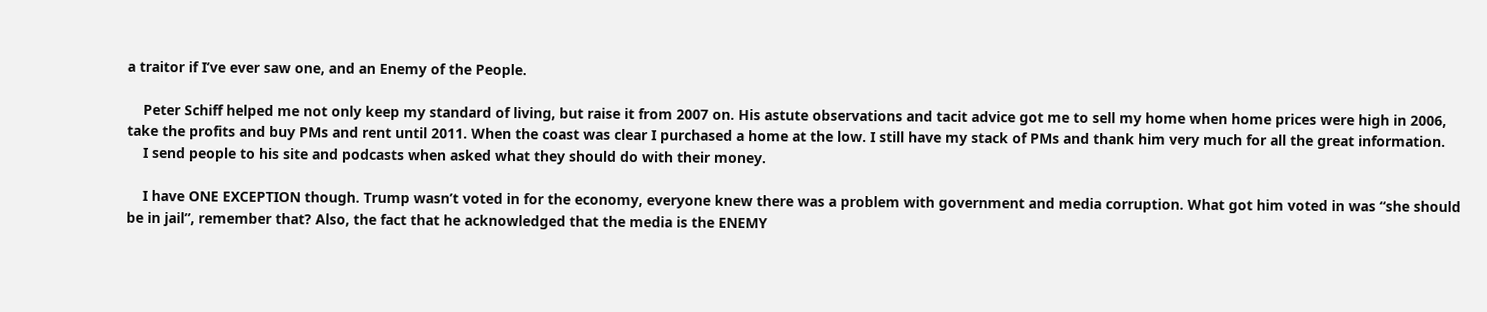a traitor if I’ve ever saw one, and an Enemy of the People.

    Peter Schiff helped me not only keep my standard of living, but raise it from 2007 on. His astute observations and tacit advice got me to sell my home when home prices were high in 2006, take the profits and buy PMs and rent until 2011. When the coast was clear I purchased a home at the low. I still have my stack of PMs and thank him very much for all the great information.
    I send people to his site and podcasts when asked what they should do with their money.

    I have ONE EXCEPTION though. Trump wasn’t voted in for the economy, everyone knew there was a problem with government and media corruption. What got him voted in was “she should be in jail”, remember that? Also, the fact that he acknowledged that the media is the ENEMY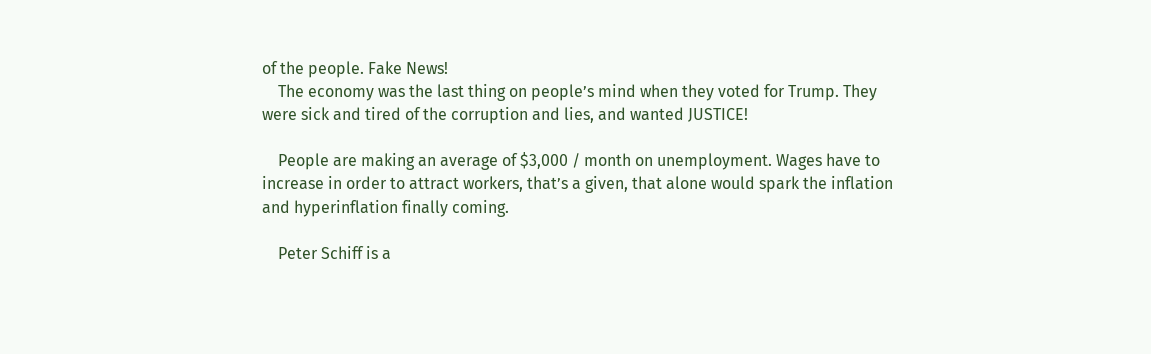of the people. Fake News!
    The economy was the last thing on people’s mind when they voted for Trump. They were sick and tired of the corruption and lies, and wanted JUSTICE!

    People are making an average of $3,000 / month on unemployment. Wages have to increase in order to attract workers, that’s a given, that alone would spark the inflation and hyperinflation finally coming.

    Peter Schiff is a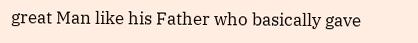great Man like his Father who basically gave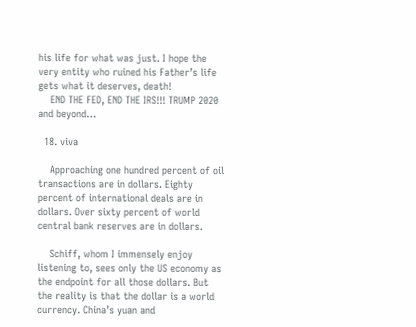his life for what was just. I hope the very entity who ruined his Father’s life gets what it deserves, death!
    END THE FED, END THE IRS!!! TRUMP 2020 and beyond…

  18. viva

    Approaching one hundred percent of oil transactions are in dollars. Eighty percent of international deals are in dollars. Over sixty percent of world central bank reserves are in dollars.

    Schiff, whom I immensely enjoy listening to, sees only the US economy as the endpoint for all those dollars. But the reality is that the dollar is a world currency. China’s yuan and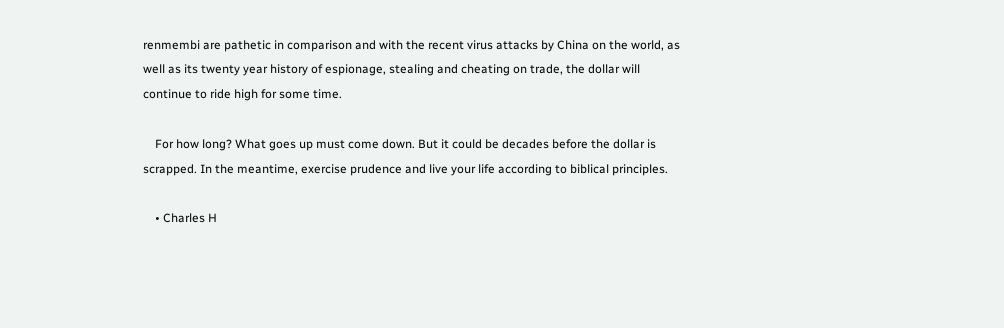renmembi are pathetic in comparison and with the recent virus attacks by China on the world, as well as its twenty year history of espionage, stealing and cheating on trade, the dollar will continue to ride high for some time.

    For how long? What goes up must come down. But it could be decades before the dollar is scrapped. In the meantime, exercise prudence and live your life according to biblical principles.

    • Charles H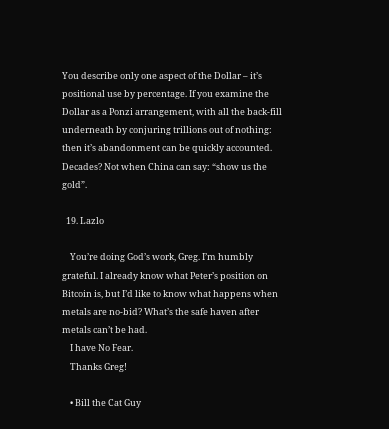You describe only one aspect of the Dollar – it’s positional use by percentage. If you examine the Dollar as a Ponzi arrangement, with all the back-fill underneath by conjuring trillions out of nothing: then it’s abandonment can be quickly accounted. Decades? Not when China can say: “show us the gold”.

  19. Lazlo

    You’re doing God’s work, Greg. I’m humbly grateful. I already know what Peter’s position on Bitcoin is, but I’d like to know what happens when metals are no-bid? What’s the safe haven after metals can’t be had.
    I have No Fear.
    Thanks Greg!

    • Bill the Cat Guy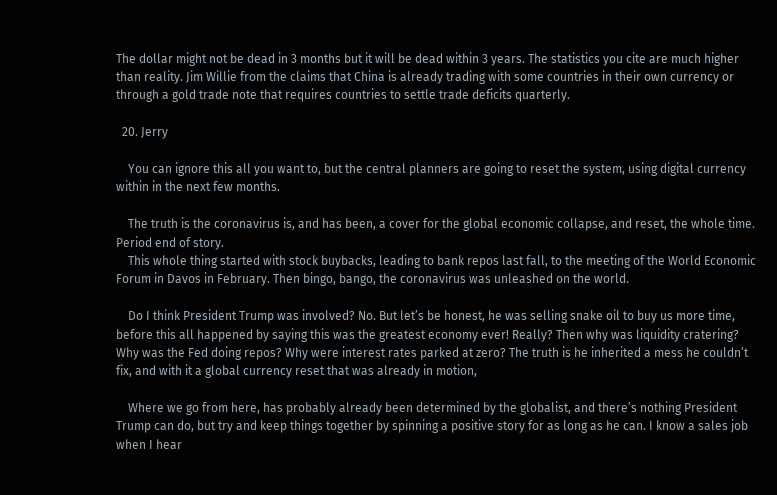The dollar might not be dead in 3 months but it will be dead within 3 years. The statistics you cite are much higher than reality. Jim Willie from the claims that China is already trading with some countries in their own currency or through a gold trade note that requires countries to settle trade deficits quarterly.

  20. Jerry

    You can ignore this all you want to, but the central planners are going to reset the system, using digital currency within in the next few months.

    The truth is the coronavirus is, and has been, a cover for the global economic collapse, and reset, the whole time. Period end of story.
    This whole thing started with stock buybacks, leading to bank repos last fall, to the meeting of the World Economic Forum in Davos in February. Then bingo, bango, the coronavirus was unleashed on the world.

    Do I think President Trump was involved? No. But let’s be honest, he was selling snake oil to buy us more time, before this all happened by saying this was the greatest economy ever! Really? Then why was liquidity cratering? Why was the Fed doing repos? Why were interest rates parked at zero? The truth is he inherited a mess he couldn’t fix, and with it a global currency reset that was already in motion,

    Where we go from here, has probably already been determined by the globalist, and there’s nothing President Trump can do, but try and keep things together by spinning a positive story for as long as he can. I know a sales job when I hear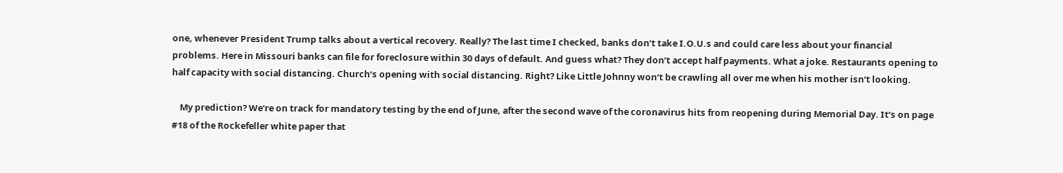one, whenever President Trump talks about a vertical recovery. Really? The last time I checked, banks don’t take I.O.U.s and could care less about your financial problems. Here in Missouri banks can file for foreclosure within 30 days of default. And guess what? They don’t accept half payments. What a joke. Restaurants opening to half capacity with social distancing. Church’s opening with social distancing. Right? Like Little Johnny won’t be crawling all over me when his mother isn’t looking.

    My prediction? We’re on track for mandatory testing by the end of June, after the second wave of the coronavirus hits from reopening during Memorial Day. It’s on page #18 of the Rockefeller white paper that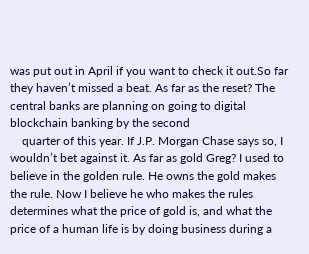was put out in April if you want to check it out.So far they haven’t missed a beat. As far as the reset? The central banks are planning on going to digital blockchain banking by the second
    quarter of this year. If J.P. Morgan Chase says so, I wouldn’t bet against it. As far as gold Greg? I used to believe in the golden rule. He owns the gold makes the rule. Now I believe he who makes the rules determines what the price of gold is, and what the price of a human life is by doing business during a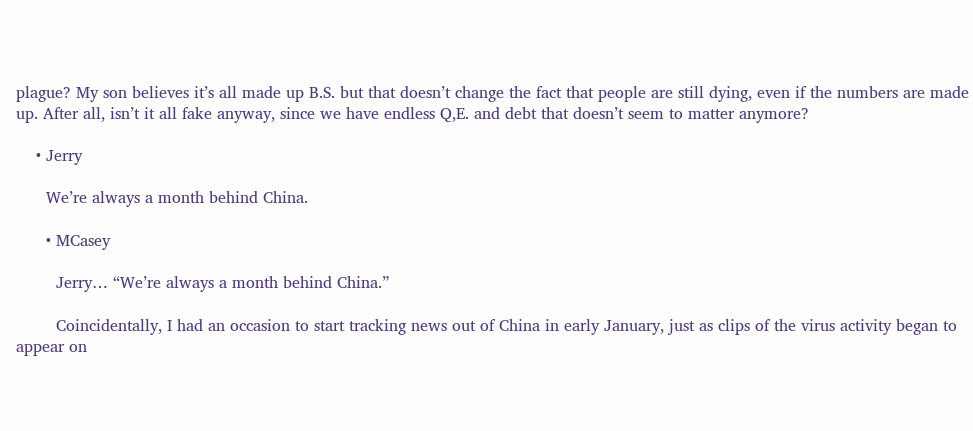plague? My son believes it’s all made up B.S. but that doesn’t change the fact that people are still dying, even if the numbers are made up. After all, isn’t it all fake anyway, since we have endless Q,E. and debt that doesn’t seem to matter anymore?

    • Jerry

      We’re always a month behind China.

      • MCasey

        Jerry… “We’re always a month behind China.”

        Coincidentally, I had an occasion to start tracking news out of China in early January, just as clips of the virus activity began to appear on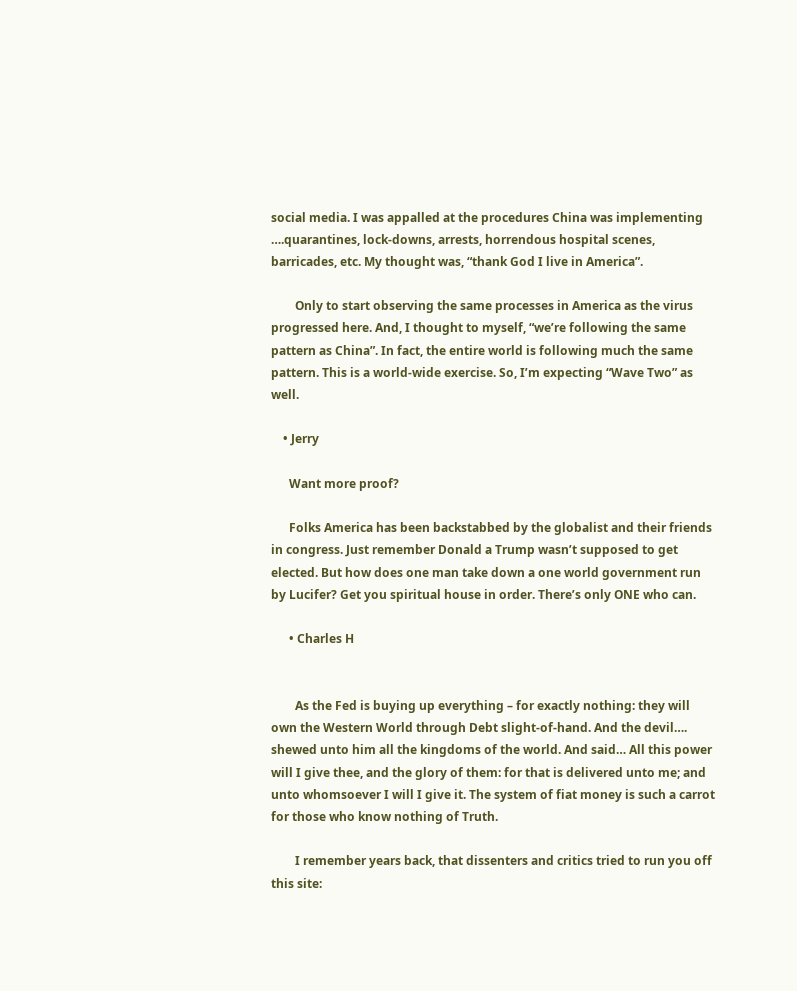social media. I was appalled at the procedures China was implementing ….quarantines, lock-downs, arrests, horrendous hospital scenes, barricades, etc. My thought was, “thank God I live in America”.

        Only to start observing the same processes in America as the virus progressed here. And, I thought to myself, “we’re following the same pattern as China”. In fact, the entire world is following much the same pattern. This is a world-wide exercise. So, I’m expecting “Wave Two” as well.

    • Jerry

      Want more proof?

      Folks America has been backstabbed by the globalist and their friends in congress. Just remember Donald a Trump wasn’t supposed to get elected. But how does one man take down a one world government run by Lucifer? Get you spiritual house in order. There’s only ONE who can.

      • Charles H


        As the Fed is buying up everything – for exactly nothing: they will own the Western World through Debt slight-of-hand. And the devil…. shewed unto him all the kingdoms of the world. And said… All this power will I give thee, and the glory of them: for that is delivered unto me; and unto whomsoever I will I give it. The system of fiat money is such a carrot for those who know nothing of Truth.

        I remember years back, that dissenters and critics tried to run you off this site: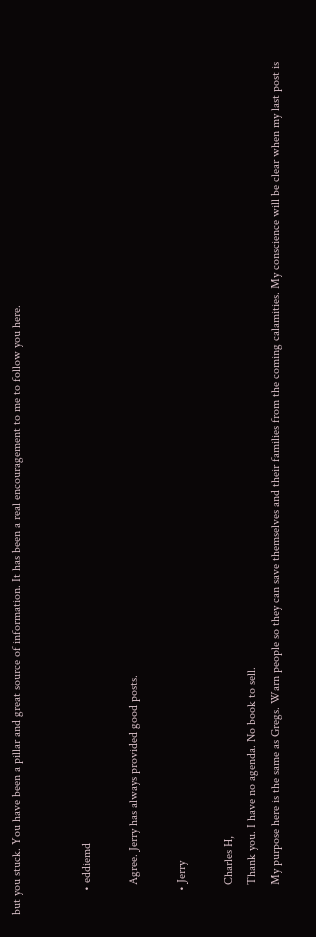but you stuck. You have been a pillar and great source of information. It has been a real encouragement to me to follow you here.


        • eddiemd

          Agree. Jerry has always provided good posts.

        • Jerry

          Charles H,
          Thank you. I have no agenda. No book to sell.
          My purpose here is the same as Gregs. Warn people so they can save themselves and their families from the coming calamities. My conscience will be clear when my last post is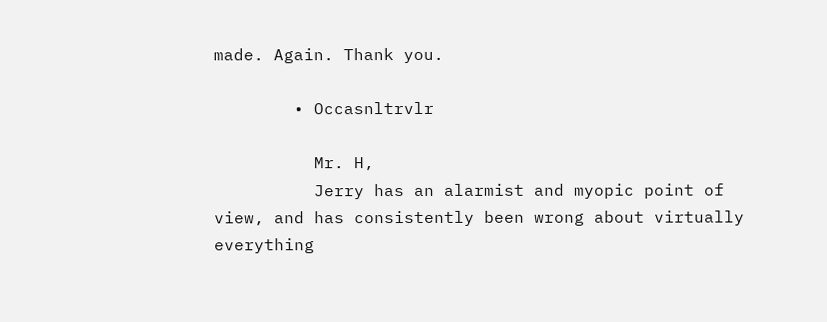made. Again. Thank you.

        • Occasnltrvlr

          Mr. H,
          Jerry has an alarmist and myopic point of view, and has consistently been wrong about virtually everything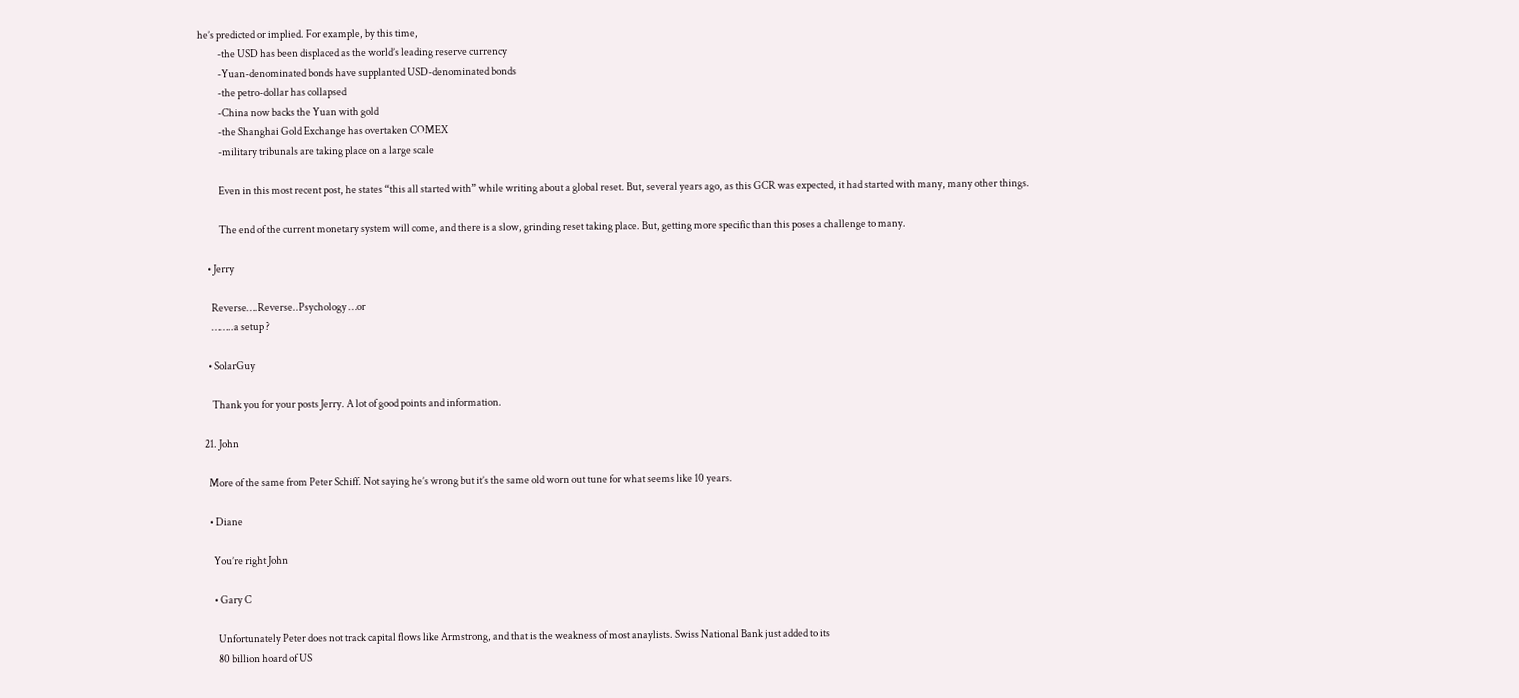he’s predicted or implied. For example, by this time,
          -the USD has been displaced as the world’s leading reserve currency
          -Yuan-denominated bonds have supplanted USD-denominated bonds
          -the petro-dollar has collapsed
          -China now backs the Yuan with gold
          -the Shanghai Gold Exchange has overtaken COMEX
          -military tribunals are taking place on a large scale

          Even in this most recent post, he states “this all started with” while writing about a global reset. But, several years ago, as this GCR was expected, it had started with many, many other things.

          The end of the current monetary system will come, and there is a slow, grinding reset taking place. But, getting more specific than this poses a challenge to many.

    • Jerry

      Reverse….Reverse..Psychology …or
      ……..a setup ?

    • SolarGuy

      Thank you for your posts Jerry. A lot of good points and information.

  21. John

    More of the same from Peter Schiff. Not saying he’s wrong but it’s the same old worn out tune for what seems like 10 years.

    • Diane

      You’re right John

      • Gary C

        Unfortunately Peter does not track capital flows like Armstrong, and that is the weakness of most anaylists. Swiss National Bank just added to its
        80 billion hoard of US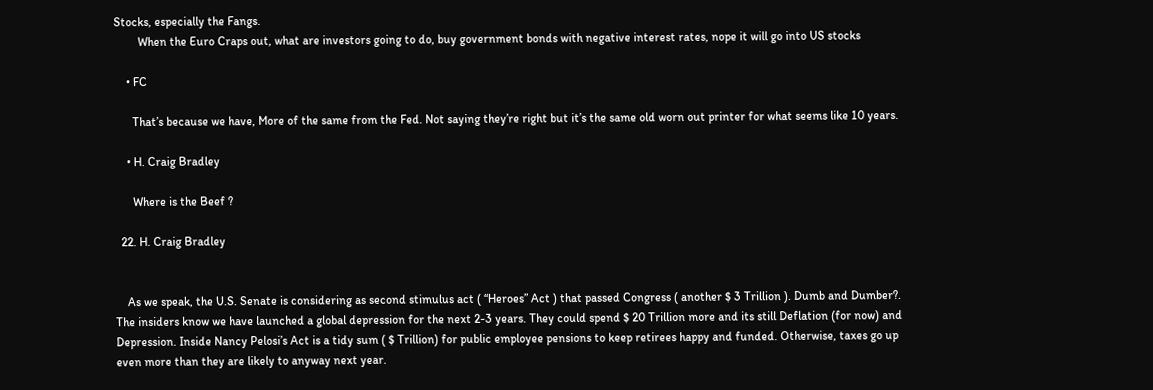Stocks, especially the Fangs.
        When the Euro Craps out, what are investors going to do, buy government bonds with negative interest rates, nope it will go into US stocks

    • FC

      That’s because we have, More of the same from the Fed. Not saying they’re right but it’s the same old worn out printer for what seems like 10 years.

    • H. Craig Bradley

      Where is the Beef ?

  22. H. Craig Bradley


    As we speak, the U.S. Senate is considering as second stimulus act ( “Heroes” Act ) that passed Congress ( another $ 3 Trillion ). Dumb and Dumber?. The insiders know we have launched a global depression for the next 2-3 years. They could spend $ 20 Trillion more and its still Deflation (for now) and Depression. Inside Nancy Pelosi’s Act is a tidy sum ( $ Trillion) for public employee pensions to keep retirees happy and funded. Otherwise, taxes go up even more than they are likely to anyway next year.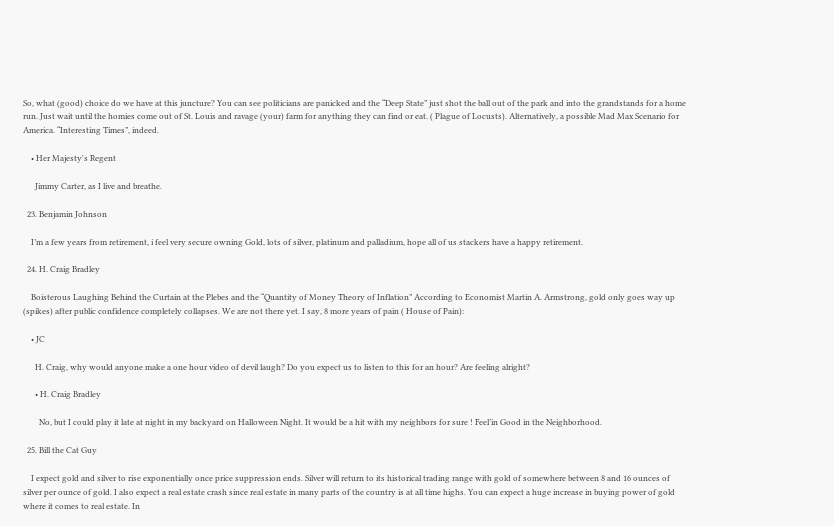So, what (good) choice do we have at this juncture? You can see politicians are panicked and the “Deep State” just shot the ball out of the park and into the grandstands for a home run. Just wait until the homies come out of St. Louis and ravage (your) farm for anything they can find or eat. ( Plague of Locusts). Alternatively, a possible Mad Max Scenario for America. “Interesting Times”, indeed.

    • Her Majesty's Regent

      Jimmy Carter, as I live and breathe.

  23. Benjamin Johnson

    I’m a few years from retirement, i feel very secure owning Gold, lots of silver, platinum and palladium, hope all of us stackers have a happy retirement.

  24. H. Craig Bradley

    Boisterous Laughing Behind the Curtain at the Plebes and the “Quantity of Money Theory of Inflation” According to Economist Martin A. Armstrong, gold only goes way up (spikes) after public confidence completely collapses. We are not there yet. I say, 8 more years of pain ( House of Pain):

    • JC

      H. Craig, why would anyone make a one hour video of devil laugh? Do you expect us to listen to this for an hour? Are feeling alright?

      • H. Craig Bradley

        No, but I could play it late at night in my backyard on Halloween Night. It would be a hit with my neighbors for sure ! Feel’in Good in the Neighborhood.

  25. Bill the Cat Guy

    I expect gold and silver to rise exponentially once price suppression ends. Silver will return to its historical trading range with gold of somewhere between 8 and 16 ounces of silver per ounce of gold. I also expect a real estate crash since real estate in many parts of the country is at all time highs. You can expect a huge increase in buying power of gold where it comes to real estate. In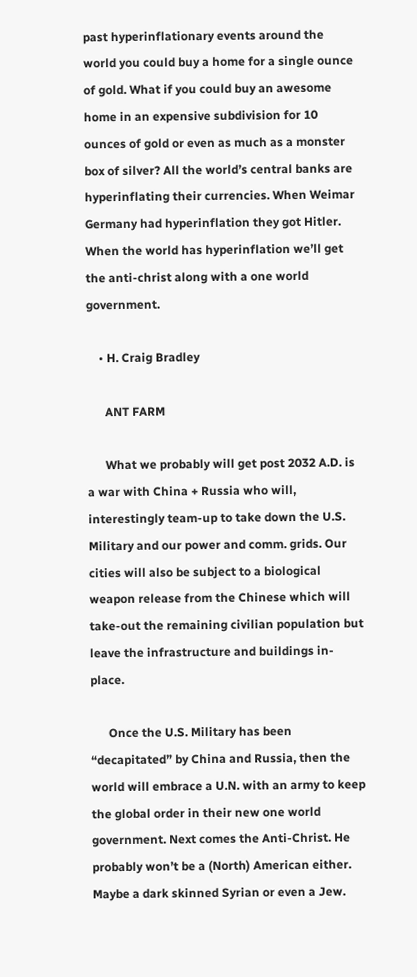past hyperinflationary events around the world you could buy a home for a single ounce of gold. What if you could buy an awesome home in an expensive subdivision for 10 ounces of gold or even as much as a monster box of silver? All the world’s central banks are hyperinflating their currencies. When Weimar Germany had hyperinflation they got Hitler. When the world has hyperinflation we’ll get the anti-christ along with a one world government.

    • H. Craig Bradley

      ANT FARM

      What we probably will get post 2032 A.D. is a war with China + Russia who will, interestingly team-up to take down the U.S. Military and our power and comm. grids. Our cities will also be subject to a biological weapon release from the Chinese which will take-out the remaining civilian population but leave the infrastructure and buildings in- place.

      Once the U.S. Military has been “decapitated” by China and Russia, then the world will embrace a U.N. with an army to keep the global order in their new one world government. Next comes the Anti-Christ. He probably won’t be a (North) American either. Maybe a dark skinned Syrian or even a Jew.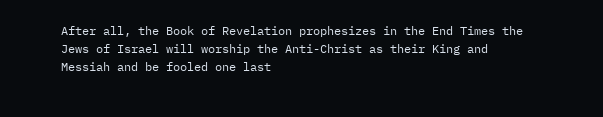After all, the Book of Revelation prophesizes in the End Times the Jews of Israel will worship the Anti-Christ as their King and Messiah and be fooled one last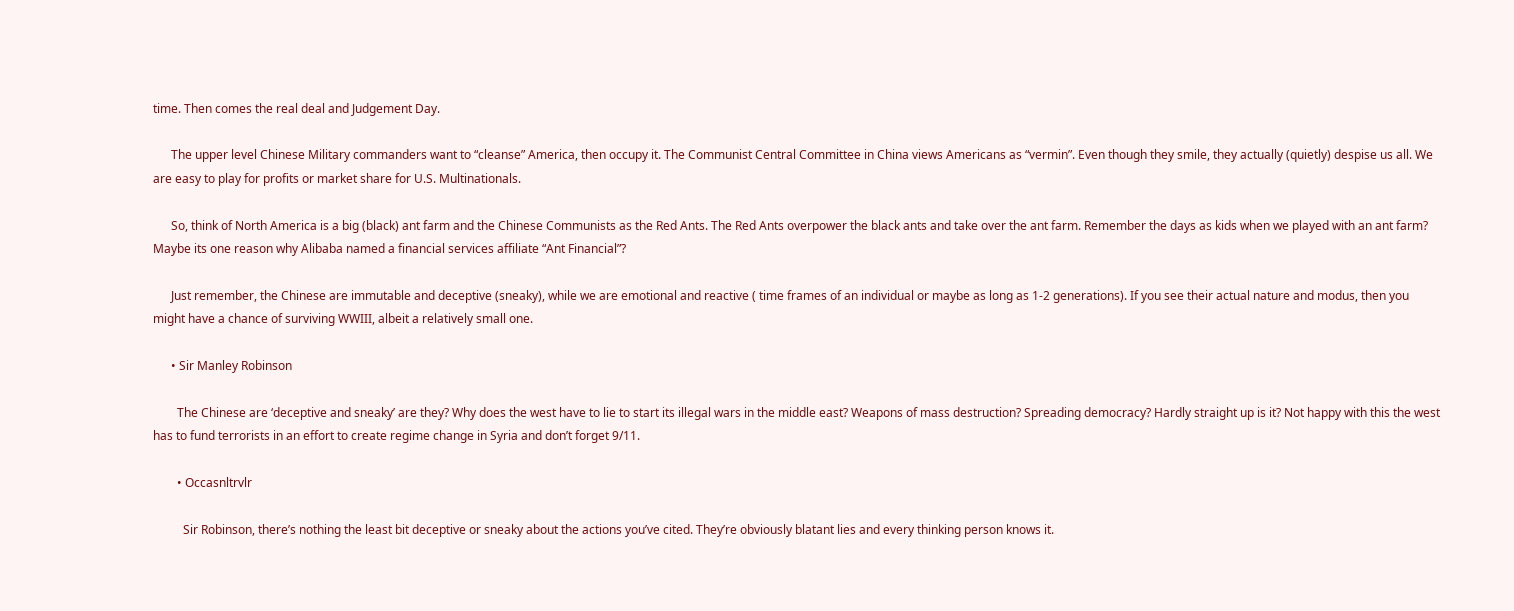time. Then comes the real deal and Judgement Day.

      The upper level Chinese Military commanders want to “cleanse” America, then occupy it. The Communist Central Committee in China views Americans as “vermin”. Even though they smile, they actually (quietly) despise us all. We are easy to play for profits or market share for U.S. Multinationals.

      So, think of North America is a big (black) ant farm and the Chinese Communists as the Red Ants. The Red Ants overpower the black ants and take over the ant farm. Remember the days as kids when we played with an ant farm? Maybe its one reason why Alibaba named a financial services affiliate “Ant Financial”?

      Just remember, the Chinese are immutable and deceptive (sneaky), while we are emotional and reactive ( time frames of an individual or maybe as long as 1-2 generations). If you see their actual nature and modus, then you might have a chance of surviving WWIII, albeit a relatively small one.

      • Sir Manley Robinson

        The Chinese are ‘deceptive and sneaky’ are they? Why does the west have to lie to start its illegal wars in the middle east? Weapons of mass destruction? Spreading democracy? Hardly straight up is it? Not happy with this the west has to fund terrorists in an effort to create regime change in Syria and don’t forget 9/11.

        • Occasnltrvlr

          Sir Robinson, there’s nothing the least bit deceptive or sneaky about the actions you’ve cited. They’re obviously blatant lies and every thinking person knows it.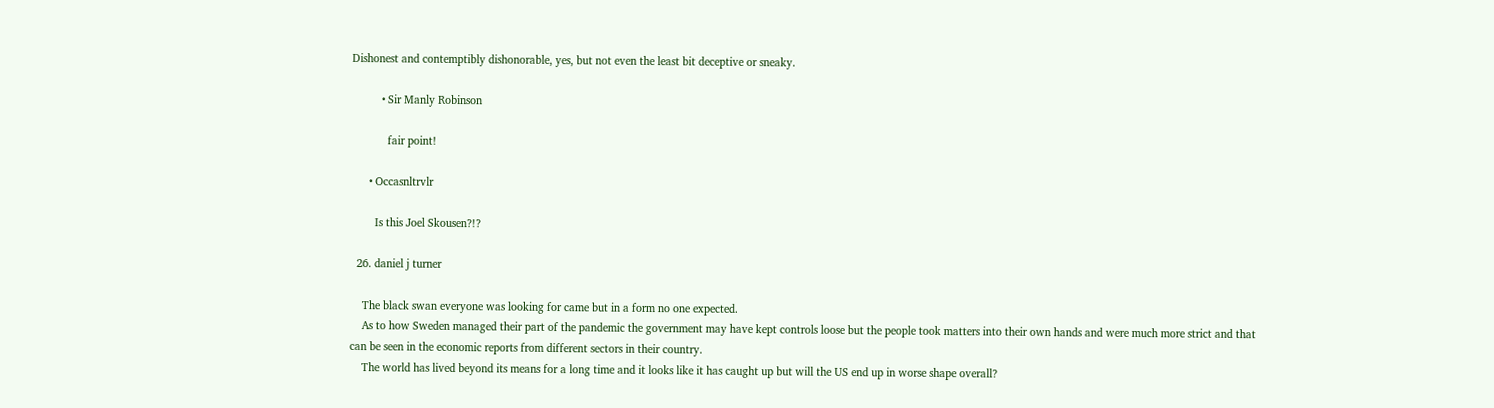Dishonest and contemptibly dishonorable, yes, but not even the least bit deceptive or sneaky.

          • Sir Manly Robinson

            fair point!

      • Occasnltrvlr

        Is this Joel Skousen?!?

  26. daniel j turner

    The black swan everyone was looking for came but in a form no one expected.
    As to how Sweden managed their part of the pandemic the government may have kept controls loose but the people took matters into their own hands and were much more strict and that can be seen in the economic reports from different sectors in their country.
    The world has lived beyond its means for a long time and it looks like it has caught up but will the US end up in worse shape overall?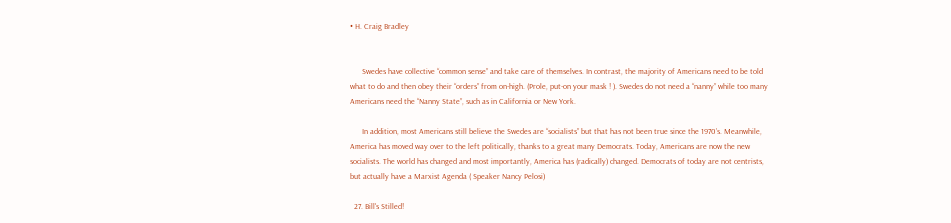• H. Craig Bradley


      Swedes have collective “common sense” and take care of themselves. In contrast, the majority of Americans need to be told what to do and then obey their “orders” from on-high. (Prole, put-on your mask ! ). Swedes do not need a “nanny” while too many Americans need the “Nanny State”, such as in California or New York.

      In addition, most Americans still believe the Swedes are “socialists” but that has not been true since the 1970’s. Meanwhile, America has moved way over to the left politically, thanks to a great many Democrats. Today, Americans are now the new socialists. The world has changed and most importantly, America has (radically) changed. Democrats of today are not centrists, but actually have a Marxist Agenda ( Speaker Nancy Pelosi)

  27. Bill's Stilled!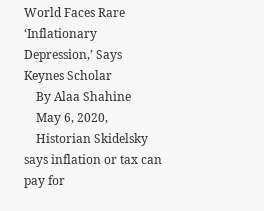World Faces Rare ‘Inflationary Depression,’ Says Keynes Scholar
    By Alaa Shahine
    May 6, 2020,
    Historian Skidelsky says inflation or tax can pay for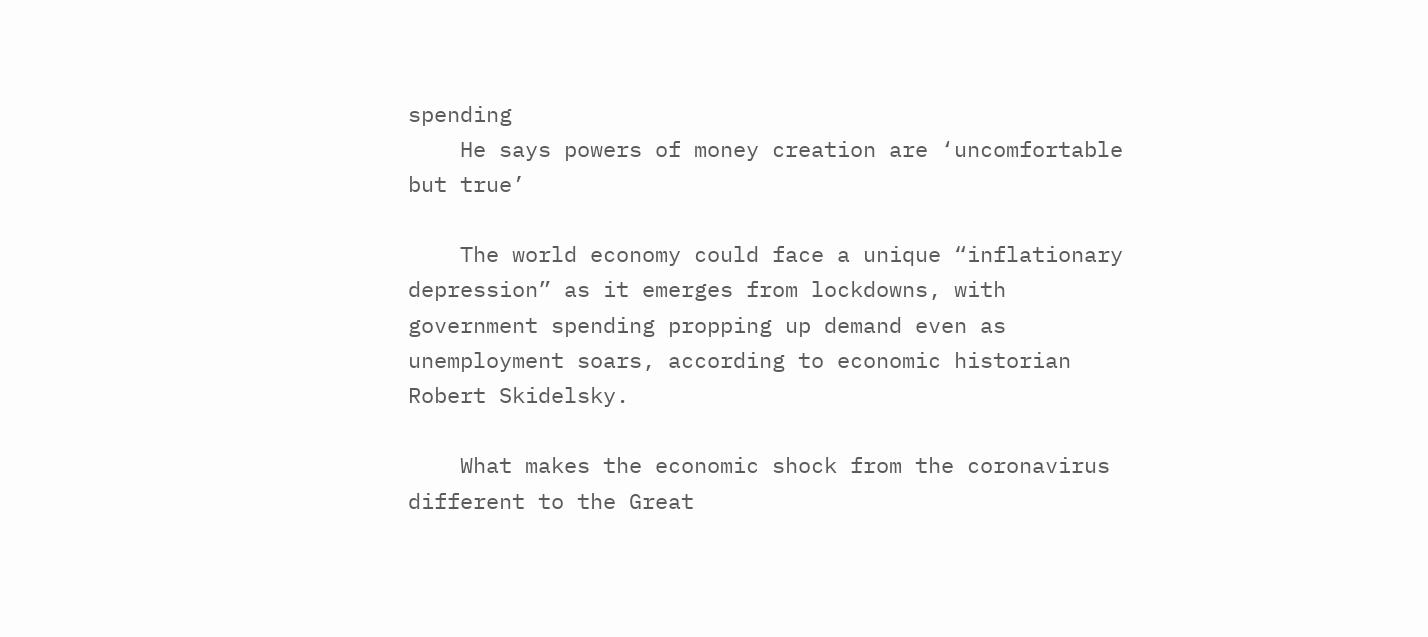spending
    He says powers of money creation are ‘uncomfortable but true’

    The world economy could face a unique “inflationary depression” as it emerges from lockdowns, with government spending propping up demand even as unemployment soars, according to economic historian Robert Skidelsky.

    What makes the economic shock from the coronavirus different to the Great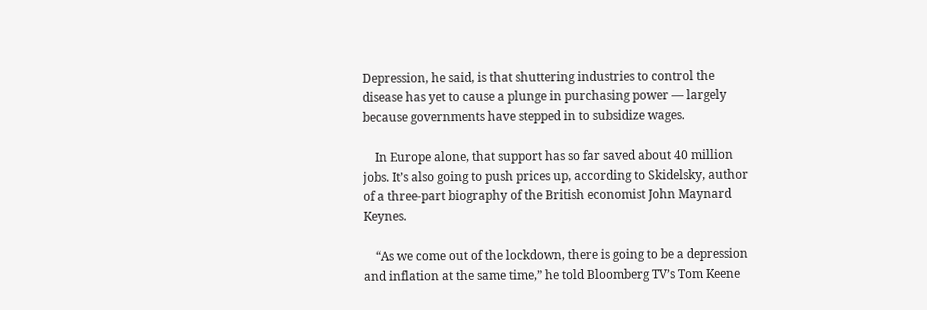Depression, he said, is that shuttering industries to control the disease has yet to cause a plunge in purchasing power — largely because governments have stepped in to subsidize wages.

    In Europe alone, that support has so far saved about 40 million jobs. It’s also going to push prices up, according to Skidelsky, author of a three-part biography of the British economist John Maynard Keynes.

    “As we come out of the lockdown, there is going to be a depression and inflation at the same time,” he told Bloomberg TV’s Tom Keene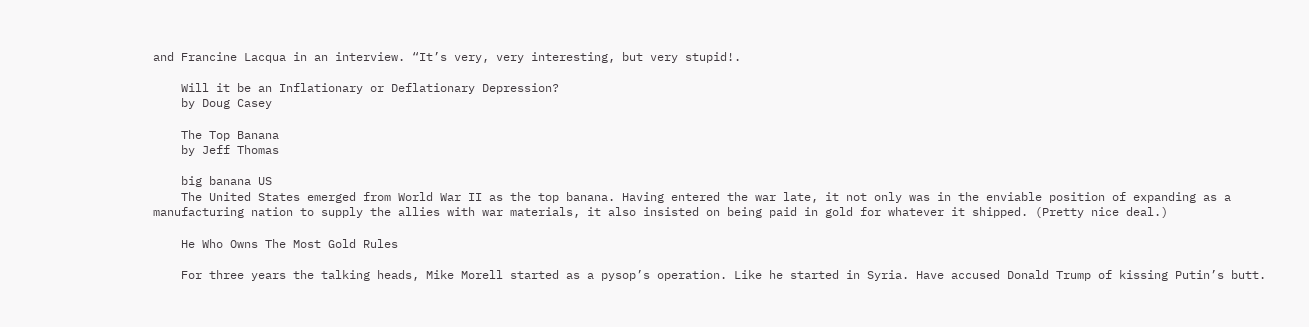and Francine Lacqua in an interview. “It’s very, very interesting, but very stupid!.

    Will it be an Inflationary or Deflationary Depression?
    by Doug Casey

    The Top Banana
    by Jeff Thomas

    big banana US
    The United States emerged from World War II as the top banana. Having entered the war late, it not only was in the enviable position of expanding as a manufacturing nation to supply the allies with war materials, it also insisted on being paid in gold for whatever it shipped. (Pretty nice deal.)

    He Who Owns The Most Gold Rules

    For three years the talking heads, Mike Morell started as a pysop’s operation. Like he started in Syria. Have accused Donald Trump of kissing Putin’s butt.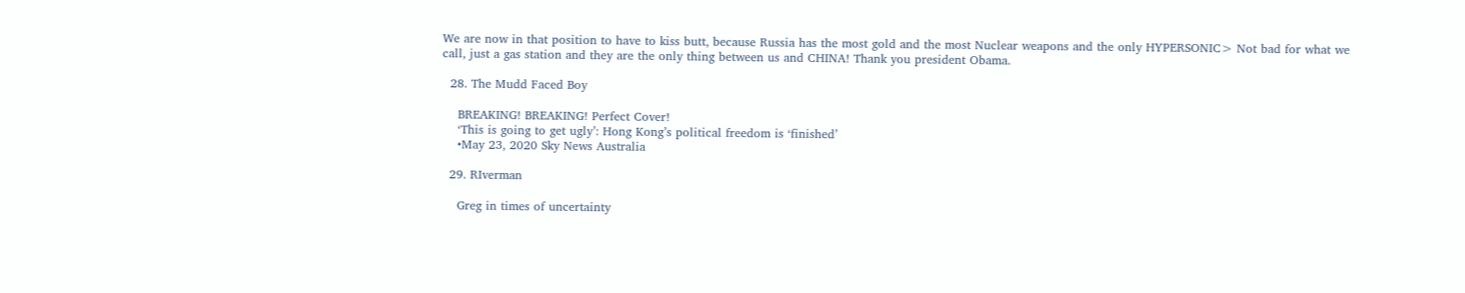We are now in that position to have to kiss butt, because Russia has the most gold and the most Nuclear weapons and the only HYPERSONIC> Not bad for what we call, just a gas station and they are the only thing between us and CHINA! Thank you president Obama.

  28. The Mudd Faced Boy

    BREAKING! BREAKING! Perfect Cover!
    ‘This is going to get ugly’: Hong Kong’s political freedom is ‘finished’
    •May 23, 2020 Sky News Australia

  29. RIverman

    Greg in times of uncertainty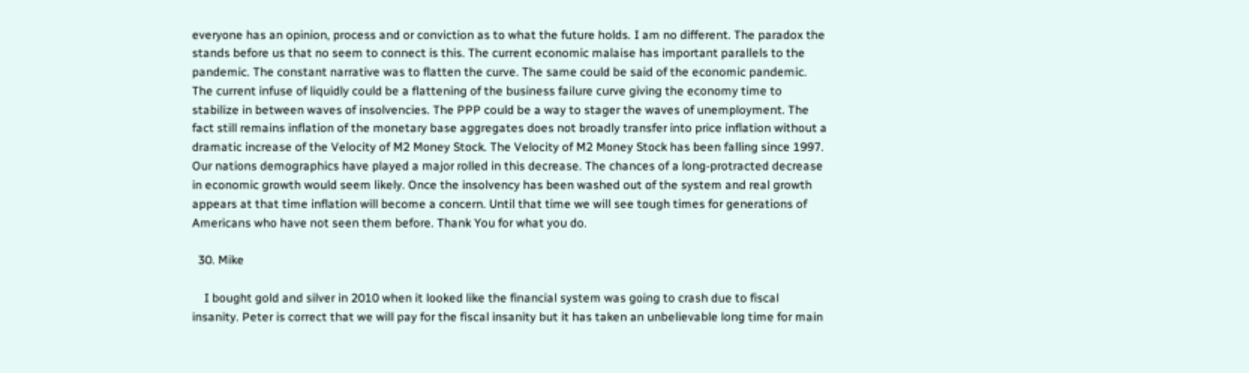everyone has an opinion, process and or conviction as to what the future holds. I am no different. The paradox the stands before us that no seem to connect is this. The current economic malaise has important parallels to the pandemic. The constant narrative was to flatten the curve. The same could be said of the economic pandemic. The current infuse of liquidly could be a flattening of the business failure curve giving the economy time to stabilize in between waves of insolvencies. The PPP could be a way to stager the waves of unemployment. The fact still remains inflation of the monetary base aggregates does not broadly transfer into price inflation without a dramatic increase of the Velocity of M2 Money Stock. The Velocity of M2 Money Stock has been falling since 1997. Our nations demographics have played a major rolled in this decrease. The chances of a long-protracted decrease in economic growth would seem likely. Once the insolvency has been washed out of the system and real growth appears at that time inflation will become a concern. Until that time we will see tough times for generations of Americans who have not seen them before. Thank You for what you do.

  30. Mike

    I bought gold and silver in 2010 when it looked like the financial system was going to crash due to fiscal insanity. Peter is correct that we will pay for the fiscal insanity but it has taken an unbelievable long time for main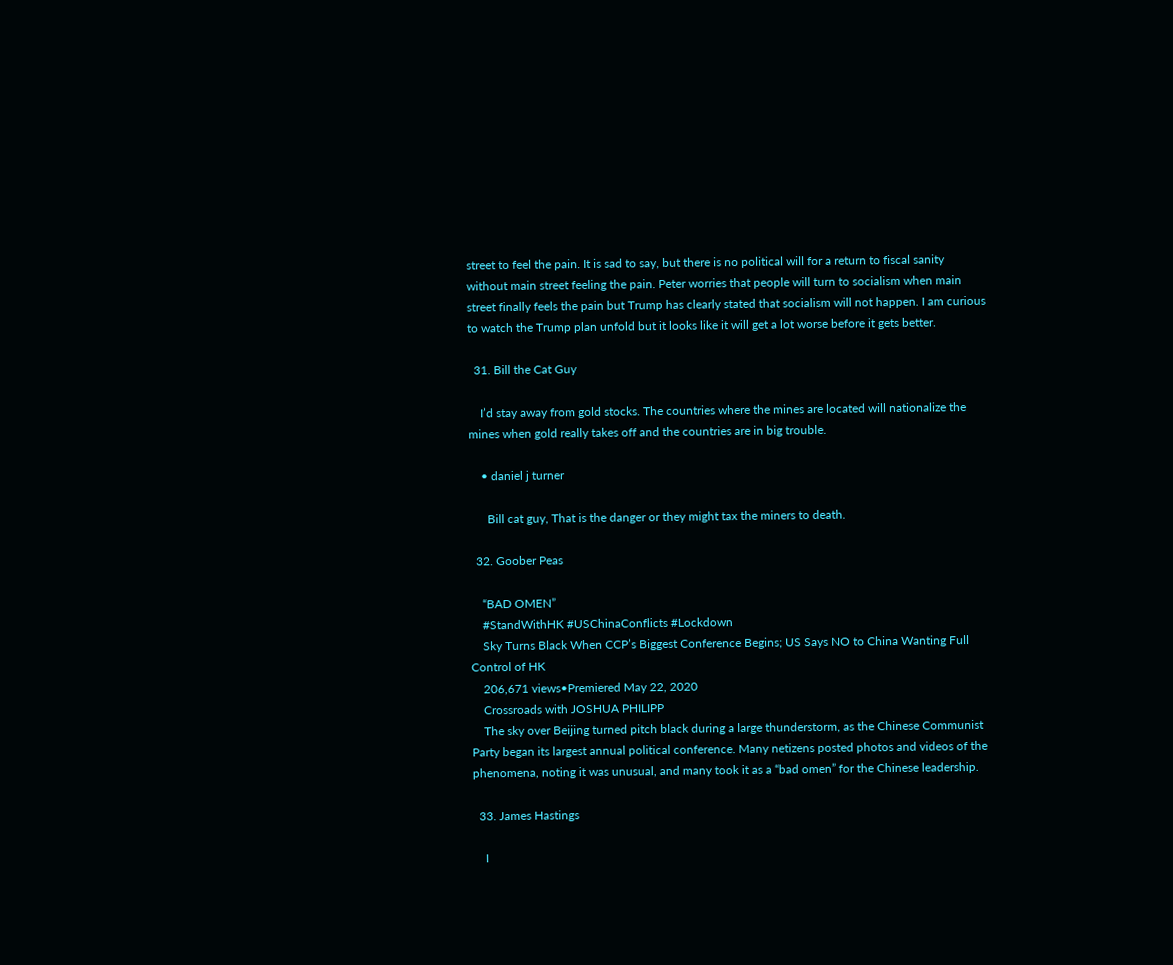street to feel the pain. It is sad to say, but there is no political will for a return to fiscal sanity without main street feeling the pain. Peter worries that people will turn to socialism when main street finally feels the pain but Trump has clearly stated that socialism will not happen. I am curious to watch the Trump plan unfold but it looks like it will get a lot worse before it gets better.

  31. Bill the Cat Guy

    I’d stay away from gold stocks. The countries where the mines are located will nationalize the mines when gold really takes off and the countries are in big trouble.

    • daniel j turner

      Bill cat guy, That is the danger or they might tax the miners to death.

  32. Goober Peas

    “BAD OMEN”
    #StandWithHK #USChinaConflicts #Lockdown
    Sky Turns Black When CCP’s Biggest Conference Begins; US Says NO to China Wanting Full Control of HK
    206,671 views•Premiered May 22, 2020
    Crossroads with JOSHUA PHILIPP
    The sky over Beijing turned pitch black during a large thunderstorm, as the Chinese Communist Party began its largest annual political conference. Many netizens posted photos and videos of the phenomena, noting it was unusual, and many took it as a “bad omen” for the Chinese leadership.

  33. James Hastings

    I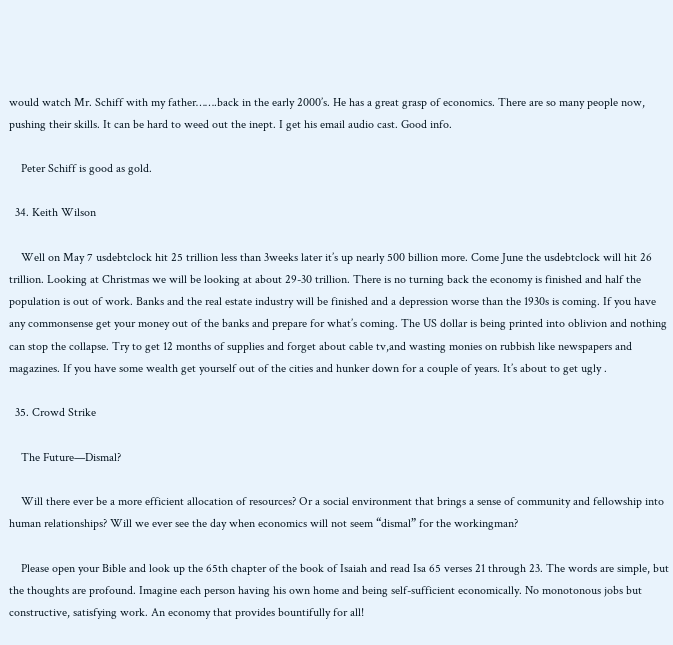would watch Mr. Schiff with my father…….back in the early 2000’s. He has a great grasp of economics. There are so many people now, pushing their skills. It can be hard to weed out the inept. I get his email audio cast. Good info.

    Peter Schiff is good as gold.

  34. Keith Wilson

    Well on May 7 usdebtclock hit 25 trillion less than 3weeks later it’s up nearly 500 billion more. Come June the usdebtclock will hit 26 trillion. Looking at Christmas we will be looking at about 29-30 trillion. There is no turning back the economy is finished and half the population is out of work. Banks and the real estate industry will be finished and a depression worse than the 1930s is coming. If you have any commonsense get your money out of the banks and prepare for what’s coming. The US dollar is being printed into oblivion and nothing can stop the collapse. Try to get 12 months of supplies and forget about cable tv,and wasting monies on rubbish like newspapers and magazines. If you have some wealth get yourself out of the cities and hunker down for a couple of years. It’s about to get ugly .

  35. Crowd Strike

    The Future—Dismal?

    Will there ever be a more efficient allocation of resources? Or a social environment that brings a sense of community and fellowship into human relationships? Will we ever see the day when economics will not seem “dismal” for the workingman?

    Please open your Bible and look up the 65th chapter of the book of Isaiah and read Isa 65 verses 21 through 23. The words are simple, but the thoughts are profound. Imagine each person having his own home and being self-sufficient economically. No monotonous jobs but constructive, satisfying work. An economy that provides bountifully for all!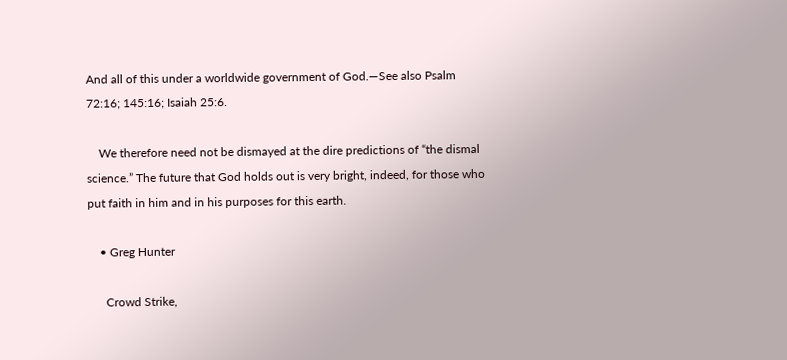And all of this under a worldwide government of God.—See also Psalm 72:16; 145:16; Isaiah 25:6.

    We therefore need not be dismayed at the dire predictions of “the dismal science.” The future that God holds out is very bright, indeed, for those who put faith in him and in his purposes for this earth.

    • Greg Hunter

      Crowd Strike,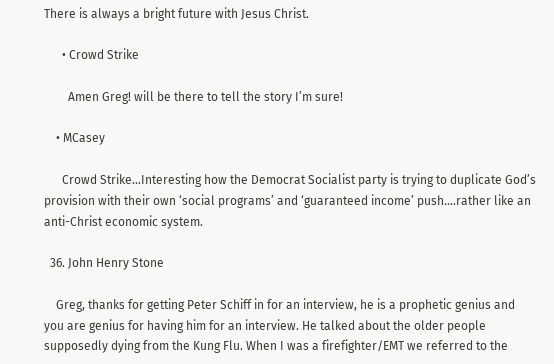There is always a bright future with Jesus Christ.

      • Crowd Strike

        Amen Greg! will be there to tell the story I’m sure!

    • MCasey

      Crowd Strike…Interesting how the Democrat Socialist party is trying to duplicate God’s provision with their own ‘social programs’ and ‘guaranteed income’ push….rather like an anti-Christ economic system.

  36. John Henry Stone

    Greg, thanks for getting Peter Schiff in for an interview, he is a prophetic genius and you are genius for having him for an interview. He talked about the older people supposedly dying from the Kung Flu. When I was a firefighter/EMT we referred to the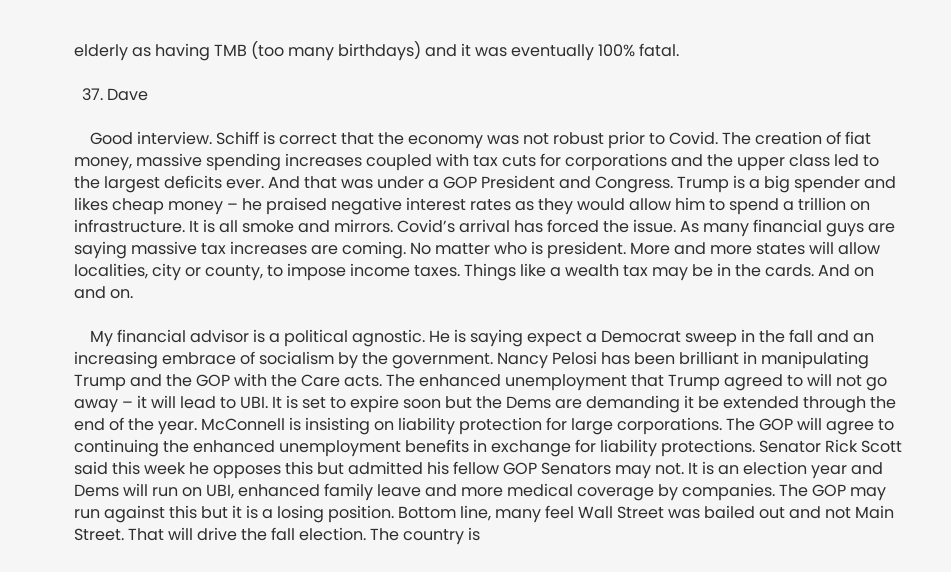elderly as having TMB (too many birthdays) and it was eventually 100% fatal.

  37. Dave

    Good interview. Schiff is correct that the economy was not robust prior to Covid. The creation of fiat money, massive spending increases coupled with tax cuts for corporations and the upper class led to the largest deficits ever. And that was under a GOP President and Congress. Trump is a big spender and likes cheap money – he praised negative interest rates as they would allow him to spend a trillion on infrastructure. It is all smoke and mirrors. Covid’s arrival has forced the issue. As many financial guys are saying massive tax increases are coming. No matter who is president. More and more states will allow localities, city or county, to impose income taxes. Things like a wealth tax may be in the cards. And on and on.

    My financial advisor is a political agnostic. He is saying expect a Democrat sweep in the fall and an increasing embrace of socialism by the government. Nancy Pelosi has been brilliant in manipulating Trump and the GOP with the Care acts. The enhanced unemployment that Trump agreed to will not go away – it will lead to UBI. It is set to expire soon but the Dems are demanding it be extended through the end of the year. McConnell is insisting on liability protection for large corporations. The GOP will agree to continuing the enhanced unemployment benefits in exchange for liability protections. Senator Rick Scott said this week he opposes this but admitted his fellow GOP Senators may not. It is an election year and Dems will run on UBI, enhanced family leave and more medical coverage by companies. The GOP may run against this but it is a losing position. Bottom line, many feel Wall Street was bailed out and not Main Street. That will drive the fall election. The country is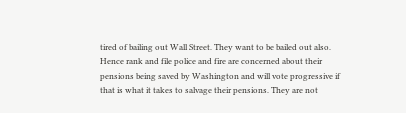tired of bailing out Wall Street. They want to be bailed out also. Hence rank and file police and fire are concerned about their pensions being saved by Washington and will vote progressive if that is what it takes to salvage their pensions. They are not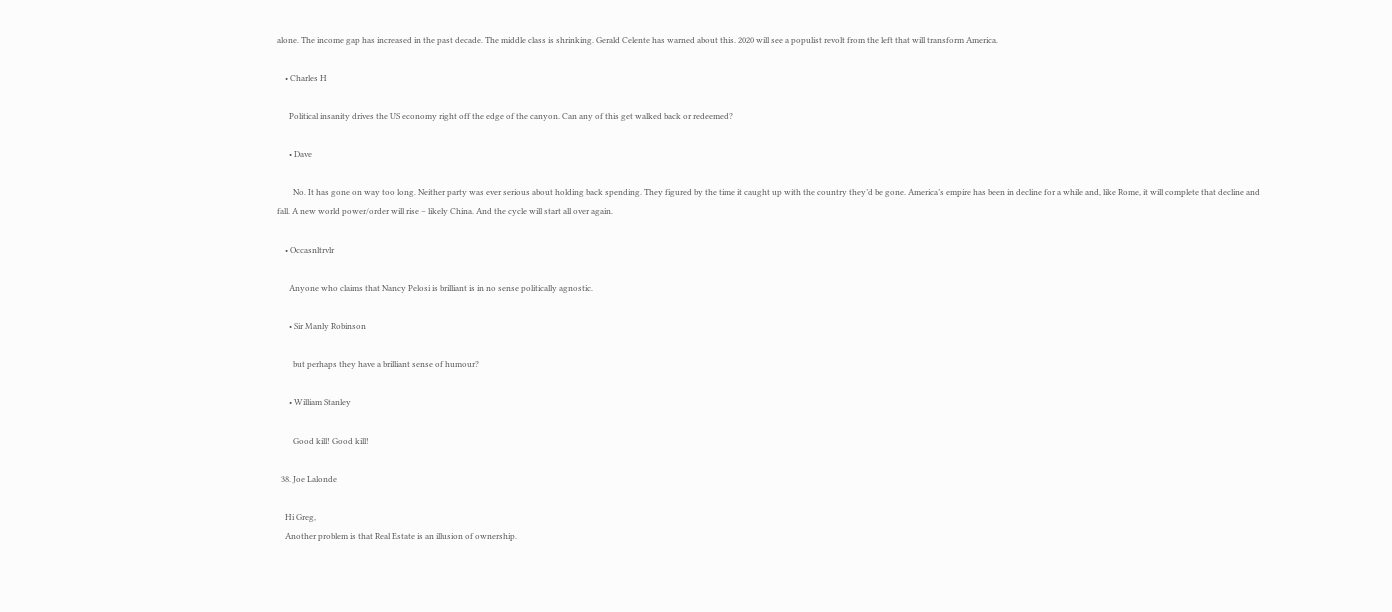alone. The income gap has increased in the past decade. The middle class is shrinking. Gerald Celente has warned about this. 2020 will see a populist revolt from the left that will transform America.

    • Charles H

      Political insanity drives the US economy right off the edge of the canyon. Can any of this get walked back or redeemed?

      • Dave

        No. It has gone on way too long. Neither party was ever serious about holding back spending. They figured by the time it caught up with the country they’d be gone. America’s empire has been in decline for a while and, like Rome, it will complete that decline and fall. A new world power/order will rise – likely China. And the cycle will start all over again.

    • Occasnltrvlr

      Anyone who claims that Nancy Pelosi is brilliant is in no sense politically agnostic.

      • Sir Manly Robinson

        but perhaps they have a brilliant sense of humour?

      • William Stanley

        Good kill! Good kill!

  38. Joe Lalonde

    Hi Greg,
    Another problem is that Real Estate is an illusion of ownership.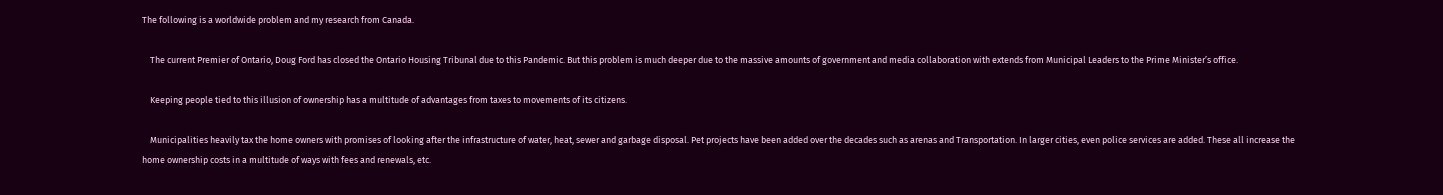The following is a worldwide problem and my research from Canada.

    The current Premier of Ontario, Doug Ford has closed the Ontario Housing Tribunal due to this Pandemic. But this problem is much deeper due to the massive amounts of government and media collaboration with extends from Municipal Leaders to the Prime Minister’s office.

    Keeping people tied to this illusion of ownership has a multitude of advantages from taxes to movements of its citizens.

    Municipalities heavily tax the home owners with promises of looking after the infrastructure of water, heat, sewer and garbage disposal. Pet projects have been added over the decades such as arenas and Transportation. In larger cities, even police services are added. These all increase the home ownership costs in a multitude of ways with fees and renewals, etc.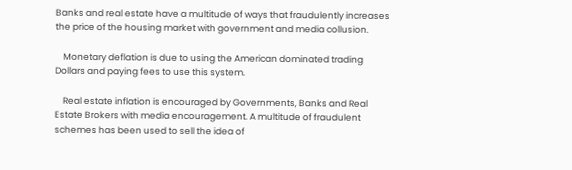Banks and real estate have a multitude of ways that fraudulently increases the price of the housing market with government and media collusion.

    Monetary deflation is due to using the American dominated trading Dollars and paying fees to use this system.

    Real estate inflation is encouraged by Governments, Banks and Real Estate Brokers with media encouragement. A multitude of fraudulent schemes has been used to sell the idea of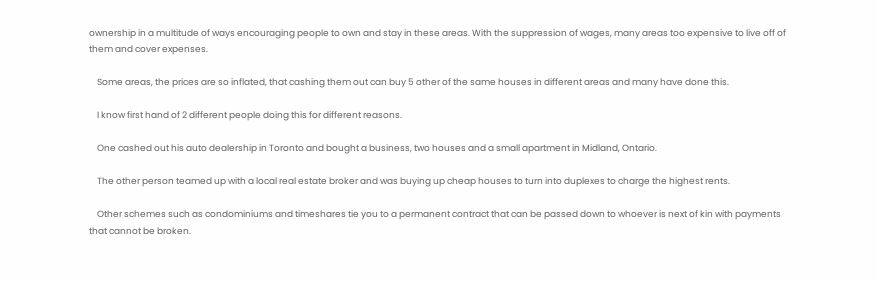ownership in a multitude of ways encouraging people to own and stay in these areas. With the suppression of wages, many areas too expensive to live off of them and cover expenses.

    Some areas, the prices are so inflated, that cashing them out can buy 5 other of the same houses in different areas and many have done this.

    I know first hand of 2 different people doing this for different reasons.

    One cashed out his auto dealership in Toronto and bought a business, two houses and a small apartment in Midland, Ontario.

    The other person teamed up with a local real estate broker and was buying up cheap houses to turn into duplexes to charge the highest rents.

    Other schemes such as condominiums and timeshares tie you to a permanent contract that can be passed down to whoever is next of kin with payments that cannot be broken.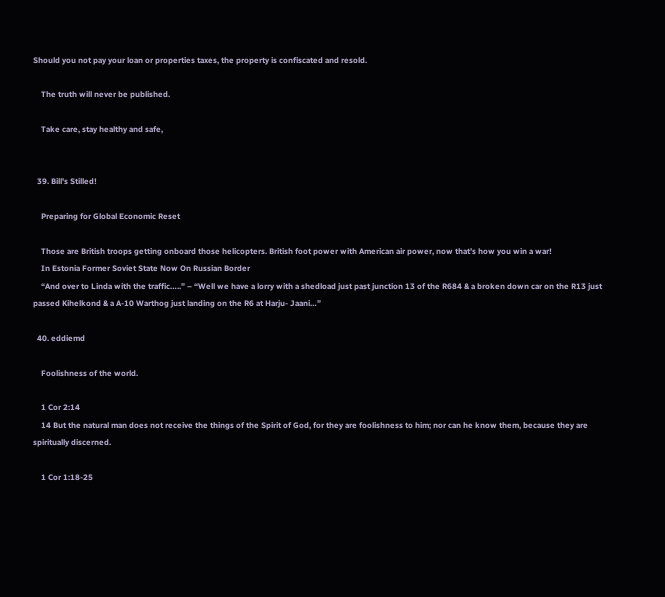Should you not pay your loan or properties taxes, the property is confiscated and resold.

    The truth will never be published.

    Take care, stay healthy and safe,


  39. Bill's Stilled!

    Preparing for Global Economic Reset

    Those are British troops getting onboard those helicopters. British foot power with American air power, now that’s how you win a war!
    In Estonia Former Soviet State Now On Russian Border
    “And over to Linda with the traffic…..” – “Well we have a lorry with a shedload just past junction 13 of the R684 & a broken down car on the R13 just passed Kihelkond & a A-10 Warthog just landing on the R6 at Harju- Jaani…”

  40. eddiemd

    Foolishness of the world.

    1 Cor 2:14
    14 But the natural man does not receive the things of the Spirit of God, for they are foolishness to him; nor can he know them, because they are spiritually discerned.

    1 Cor 1:18-25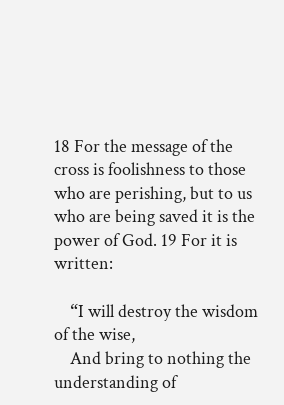18 For the message of the cross is foolishness to those who are perishing, but to us who are being saved it is the power of God. 19 For it is written:

    “I will destroy the wisdom of the wise,
    And bring to nothing the understanding of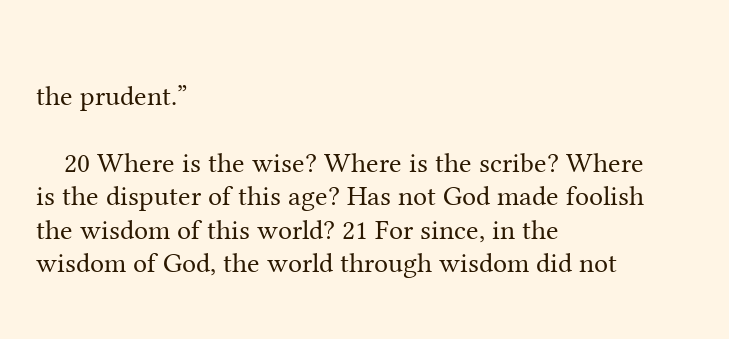the prudent.”

    20 Where is the wise? Where is the scribe? Where is the disputer of this age? Has not God made foolish the wisdom of this world? 21 For since, in the wisdom of God, the world through wisdom did not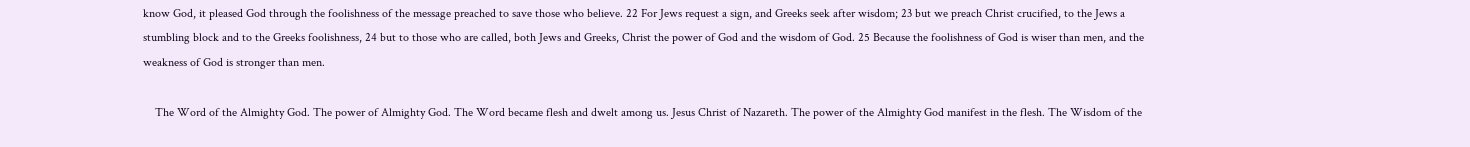know God, it pleased God through the foolishness of the message preached to save those who believe. 22 For Jews request a sign, and Greeks seek after wisdom; 23 but we preach Christ crucified, to the Jews a stumbling block and to the Greeks foolishness, 24 but to those who are called, both Jews and Greeks, Christ the power of God and the wisdom of God. 25 Because the foolishness of God is wiser than men, and the weakness of God is stronger than men.

    The Word of the Almighty God. The power of Almighty God. The Word became flesh and dwelt among us. Jesus Christ of Nazareth. The power of the Almighty God manifest in the flesh. The Wisdom of the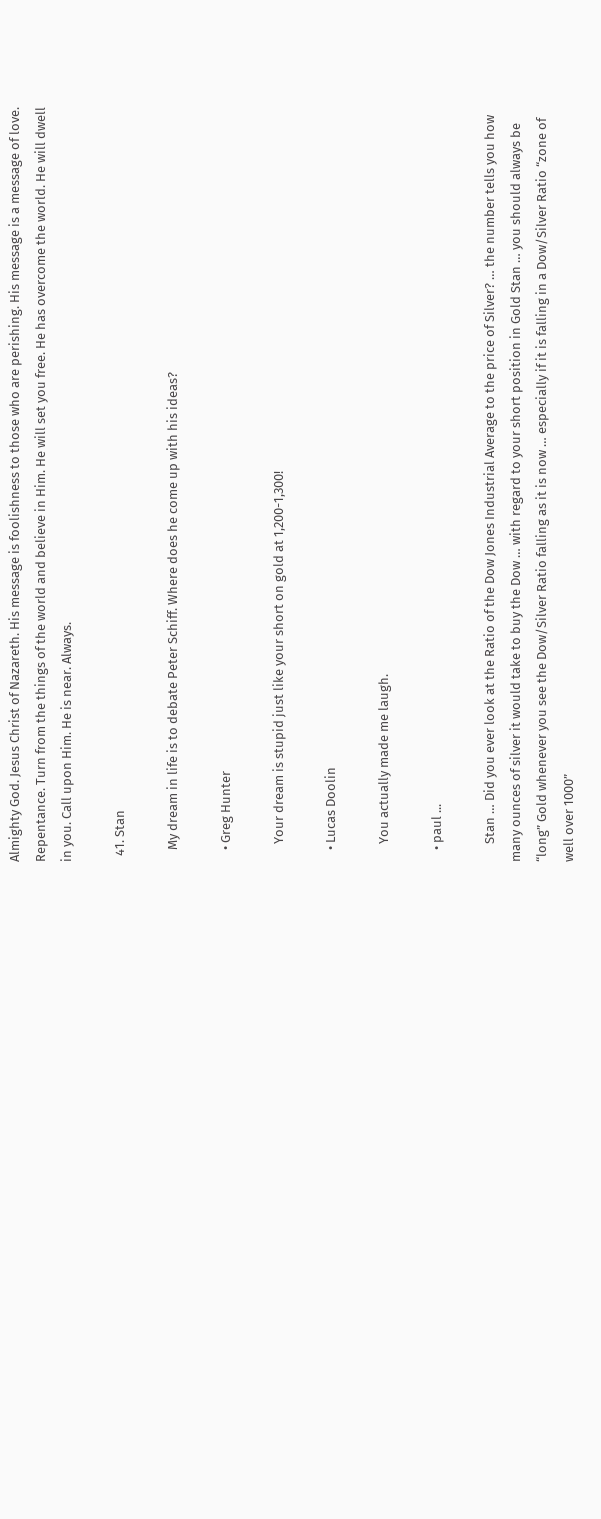Almighty God. Jesus Christ of Nazareth. His message is foolishness to those who are perishing. His message is a message of love. Repentance. Turn from the things of the world and believe in Him. He will set you free. He has overcome the world. He will dwell in you. Call upon Him. He is near. Always.

  41. Stan

    My dream in life is to debate Peter Schiff. Where does he come up with his ideas?

    • Greg Hunter

      Your dream is stupid just like your short on gold at 1,200-1,300!

    • Lucas Doolin

      You actually made me laugh.

    • paul ...

      Stan … Did you ever look at the Ratio of the Dow Jones Industrial Average to the price of Silver? … the number tells you how many ounces of silver it would take to buy the Dow … with regard to your short position in Gold Stan … you should always be “long” Gold whenever you see the Dow/Silver Ratio falling as it is now … especially if it is falling in a Dow/Silver Ratio “zone of well over 1000”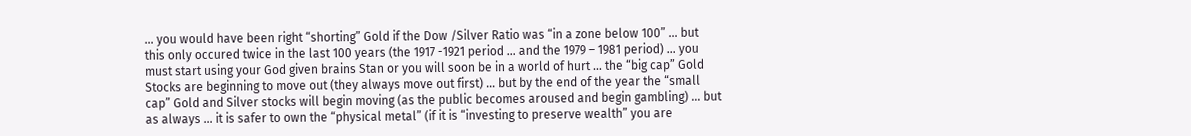… you would have been right “shorting” Gold if the Dow /Silver Ratio was “in a zone below 100” … but this only occured twice in the last 100 years (the 1917 -1921 period … and the 1979 – 1981 period) … you must start using your God given brains Stan or you will soon be in a world of hurt … the “big cap” Gold Stocks are beginning to move out (they always move out first) … but by the end of the year the “small cap” Gold and Silver stocks will begin moving (as the public becomes aroused and begin gambling) … but as always … it is safer to own the “physical metal” (if it is “investing to preserve wealth” you are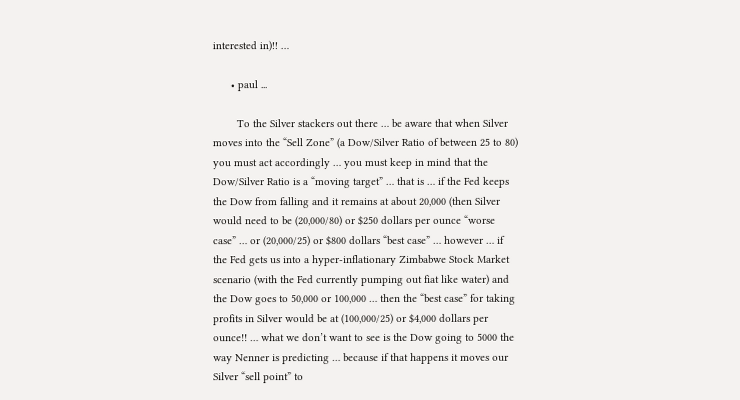interested in)!! …

      • paul ...

        To the Silver stackers out there … be aware that when Silver moves into the “Sell Zone” (a Dow/Silver Ratio of between 25 to 80) you must act accordingly … you must keep in mind that the Dow/Silver Ratio is a “moving target” … that is … if the Fed keeps the Dow from falling and it remains at about 20,000 (then Silver would need to be (20,000/80) or $250 dollars per ounce “worse case” … or (20,000/25) or $800 dollars “best case” … however … if the Fed gets us into a hyper-inflationary Zimbabwe Stock Market scenario (with the Fed currently pumping out fiat like water) and the Dow goes to 50,000 or 100,000 … then the “best case” for taking profits in Silver would be at (100,000/25) or $4,000 dollars per ounce!! … what we don’t want to see is the Dow going to 5000 the way Nenner is predicting … because if that happens it moves our Silver “sell point” to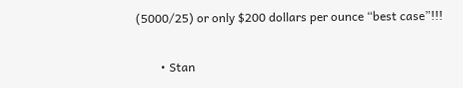(5000/25) or only $200 dollars per ounce “best case”!!!

        • Stan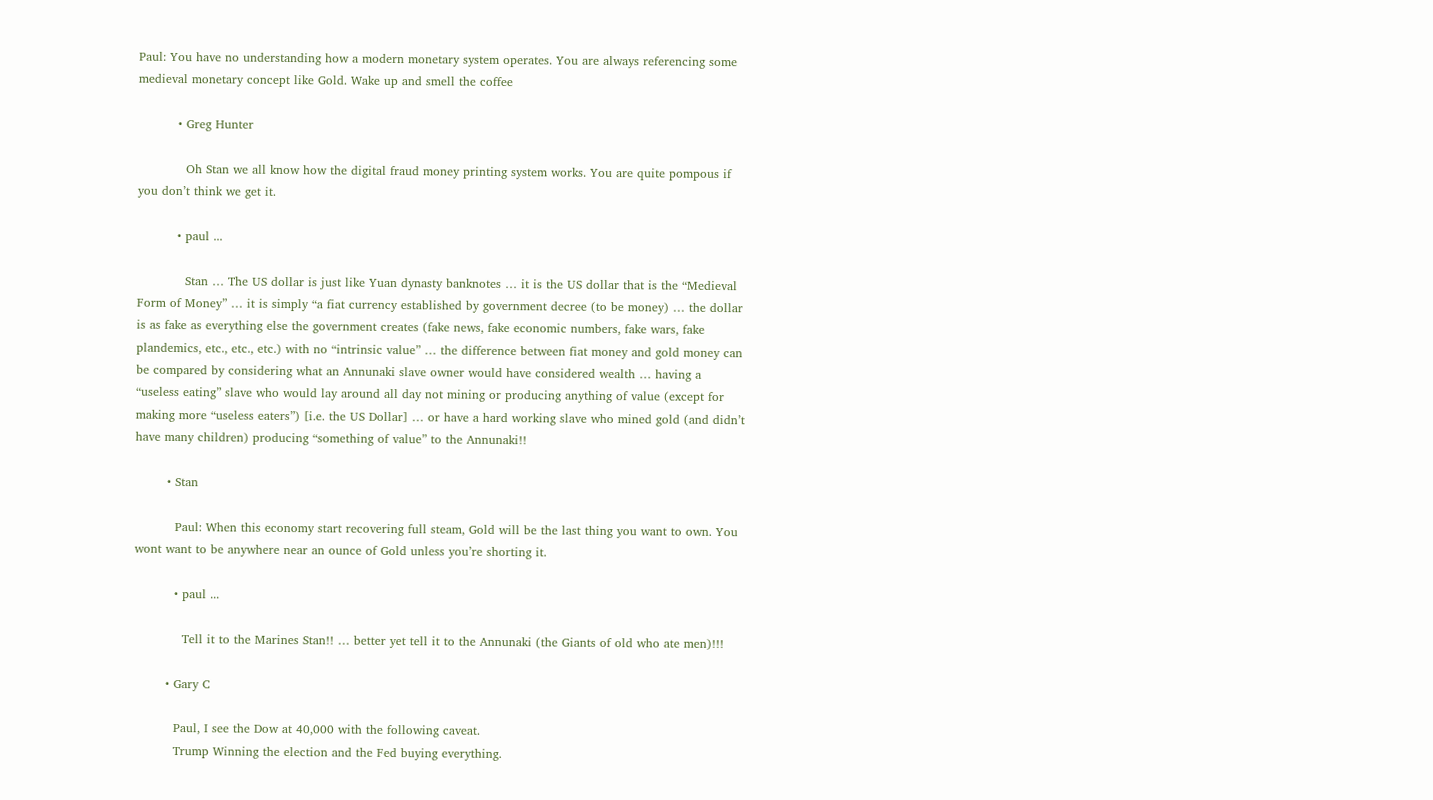Paul: You have no understanding how a modern monetary system operates. You are always referencing some medieval monetary concept like Gold. Wake up and smell the coffee

          • Greg Hunter

            Oh Stan we all know how the digital fraud money printing system works. You are quite pompous if you don’t think we get it.

          • paul ...

            Stan … The US dollar is just like Yuan dynasty banknotes … it is the US dollar that is the “Medieval Form of Money” … it is simply “a fiat currency established by government decree (to be money) … the dollar is as fake as everything else the government creates (fake news, fake economic numbers, fake wars, fake plandemics, etc., etc., etc.) with no “intrinsic value” … the difference between fiat money and gold money can be compared by considering what an Annunaki slave owner would have considered wealth … having a “useless eating” slave who would lay around all day not mining or producing anything of value (except for making more “useless eaters”) [i.e. the US Dollar] … or have a hard working slave who mined gold (and didn’t have many children) producing “something of value” to the Annunaki!!

        • Stan

          Paul: When this economy start recovering full steam, Gold will be the last thing you want to own. You wont want to be anywhere near an ounce of Gold unless you’re shorting it.

          • paul ...

            Tell it to the Marines Stan!! … better yet tell it to the Annunaki (the Giants of old who ate men)!!!

        • Gary C

          Paul, I see the Dow at 40,000 with the following caveat.
          Trump Winning the election and the Fed buying everything.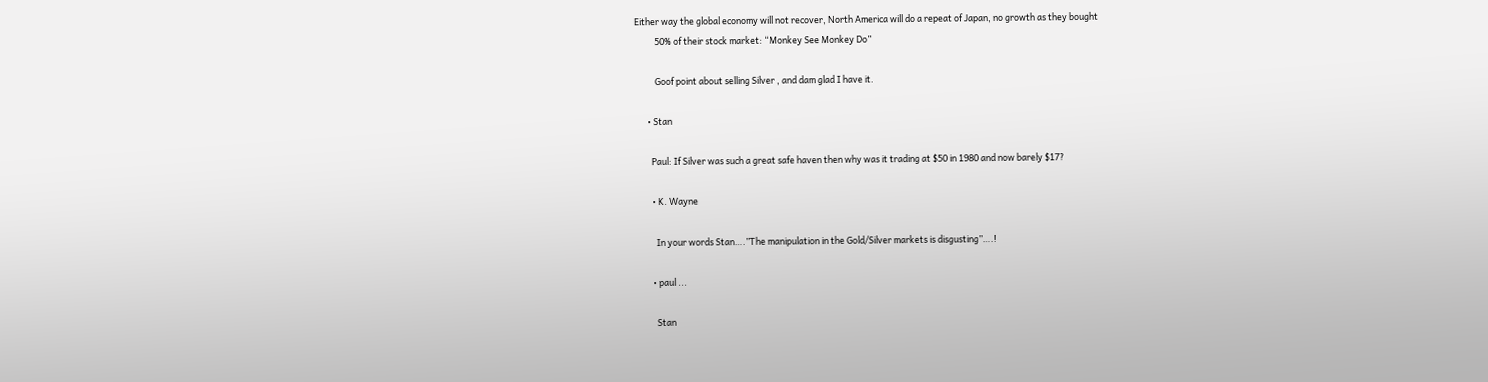Either way the global economy will not recover, North America will do a repeat of Japan, no growth as they bought
          50% of their stock market: “Monkey See Monkey Do”

          Goof point about selling Silver , and dam glad I have it.

      • Stan

        Paul: If Silver was such a great safe haven then why was it trading at $50 in 1980 and now barely $17?

        • K. Wayne

          In your words Stan….”The manipulation in the Gold/Silver markets is disgusting”….!

        • paul ...

          Stan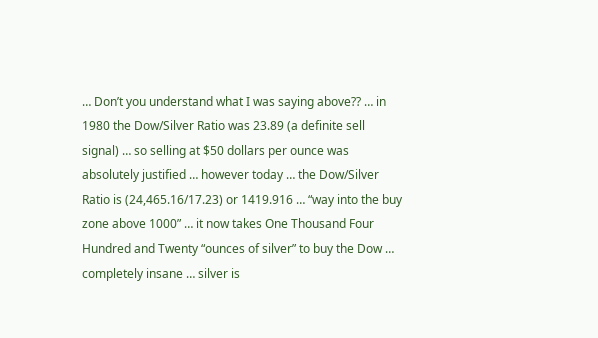… Don’t you understand what I was saying above?? … in 1980 the Dow/Silver Ratio was 23.89 (a definite sell signal) … so selling at $50 dollars per ounce was absolutely justified … however today … the Dow/Silver Ratio is (24,465.16/17.23) or 1419.916 … “way into the buy zone above 1000” … it now takes One Thousand Four Hundred and Twenty “ounces of silver” to buy the Dow … completely insane … silver is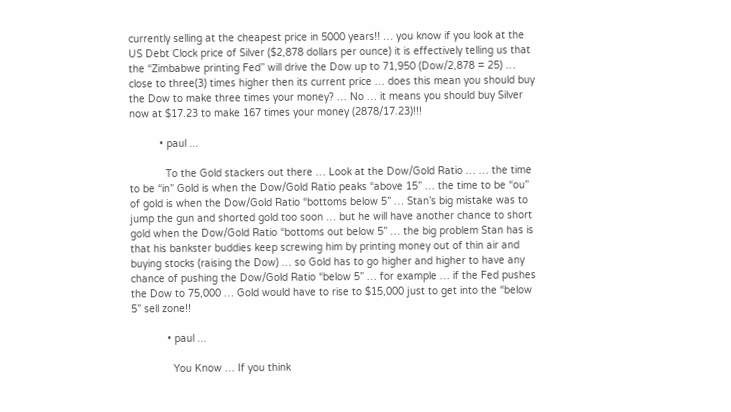currently selling at the cheapest price in 5000 years!! … you know if you look at the US Debt Clock price of Silver ($2,878 dollars per ounce) it is effectively telling us that the “Zimbabwe printing Fed” will drive the Dow up to 71,950 (Dow/2,878 = 25) … close to three(3) times higher then its current price … does this mean you should buy the Dow to make three times your money? … No … it means you should buy Silver now at $17.23 to make 167 times your money (2878/17.23)!!!

          • paul ...

            To the Gold stackers out there … Look at the Dow/Gold Ratio … … the time to be “in” Gold is when the Dow/Gold Ratio peaks “above 15” … the time to be “ou” of gold is when the Dow/Gold Ratio “bottoms below 5” … Stan’s big mistake was to jump the gun and shorted gold too soon … but he will have another chance to short gold when the Dow/Gold Ratio “bottoms out below 5” … the big problem Stan has is that his bankster buddies keep screwing him by printing money out of thin air and buying stocks (raising the Dow) … so Gold has to go higher and higher to have any chance of pushing the Dow/Gold Ratio “below 5” … for example … if the Fed pushes the Dow to 75,000 … Gold would have to rise to $15,000 just to get into the “below 5” sell zone!!

            • paul ...

              You Know … If you think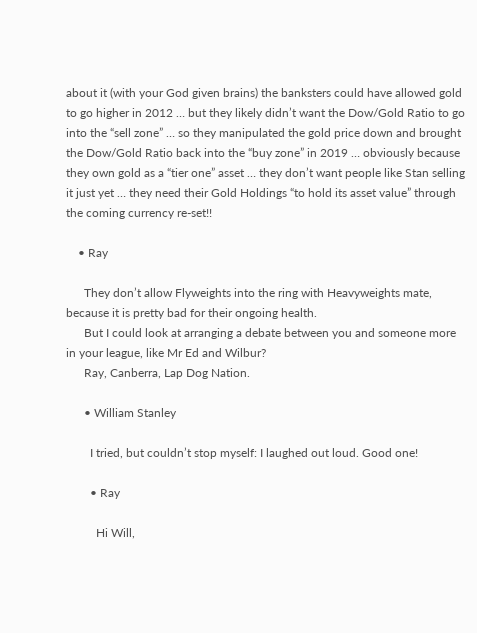about it (with your God given brains) the banksters could have allowed gold to go higher in 2012 … but they likely didn’t want the Dow/Gold Ratio to go into the “sell zone” … so they manipulated the gold price down and brought the Dow/Gold Ratio back into the “buy zone” in 2019 … obviously because they own gold as a “tier one” asset … they don’t want people like Stan selling it just yet … they need their Gold Holdings “to hold its asset value” through the coming currency re-set!!

    • Ray

      They don’t allow Flyweights into the ring with Heavyweights mate, because it is pretty bad for their ongoing health.
      But I could look at arranging a debate between you and someone more in your league, like Mr Ed and Wilbur?
      Ray, Canberra, Lap Dog Nation.

      • William Stanley

        I tried, but couldn’t stop myself: I laughed out loud. Good one!

        • Ray

          Hi Will,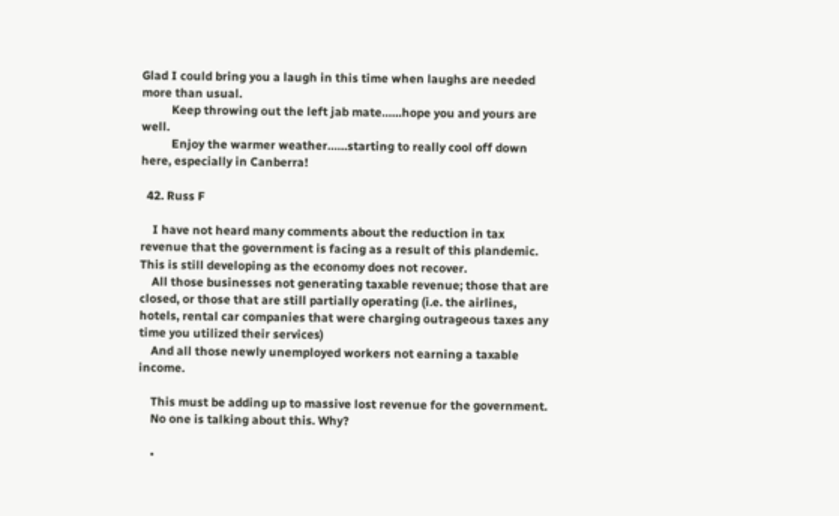Glad I could bring you a laugh in this time when laughs are needed more than usual.
          Keep throwing out the left jab mate……hope you and yours are well.
          Enjoy the warmer weather……starting to really cool off down here, especially in Canberra!

  42. Russ F

    I have not heard many comments about the reduction in tax revenue that the government is facing as a result of this plandemic. This is still developing as the economy does not recover.
    All those businesses not generating taxable revenue; those that are closed, or those that are still partially operating (i.e. the airlines, hotels, rental car companies that were charging outrageous taxes any time you utilized their services)
    And all those newly unemployed workers not earning a taxable income.

    This must be adding up to massive lost revenue for the government.
    No one is talking about this. Why?

    •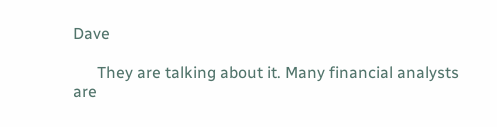Dave

      They are talking about it. Many financial analysts are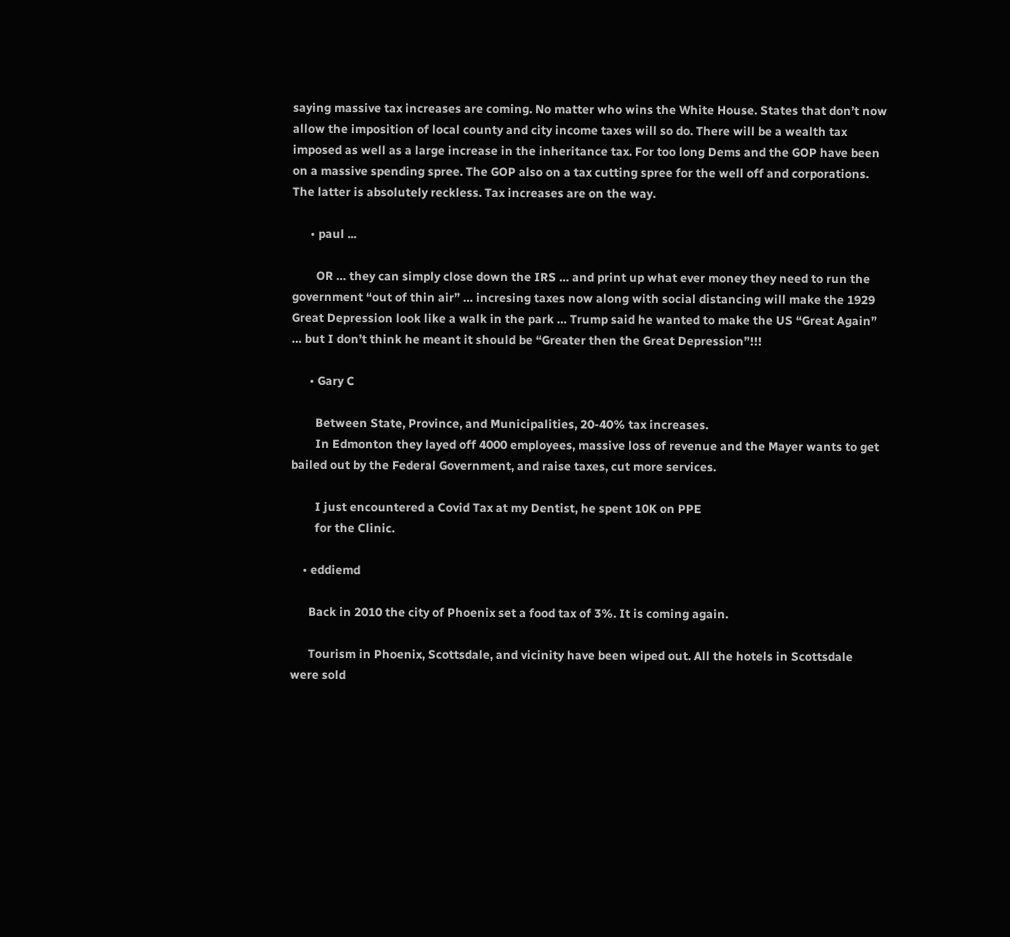saying massive tax increases are coming. No matter who wins the White House. States that don’t now allow the imposition of local county and city income taxes will so do. There will be a wealth tax imposed as well as a large increase in the inheritance tax. For too long Dems and the GOP have been on a massive spending spree. The GOP also on a tax cutting spree for the well off and corporations. The latter is absolutely reckless. Tax increases are on the way.

      • paul ...

        OR … they can simply close down the IRS … and print up what ever money they need to run the government “out of thin air” … incresing taxes now along with social distancing will make the 1929 Great Depression look like a walk in the park … Trump said he wanted to make the US “Great Again” … but I don’t think he meant it should be “Greater then the Great Depression”!!!

      • Gary C

        Between State, Province, and Municipalities, 20-40% tax increases.
        In Edmonton they layed off 4000 employees, massive loss of revenue and the Mayer wants to get bailed out by the Federal Government, and raise taxes, cut more services.

        I just encountered a Covid Tax at my Dentist, he spent 10K on PPE
        for the Clinic.

    • eddiemd

      Back in 2010 the city of Phoenix set a food tax of 3%. It is coming again.

      Tourism in Phoenix, Scottsdale, and vicinity have been wiped out. All the hotels in Scottsdale were sold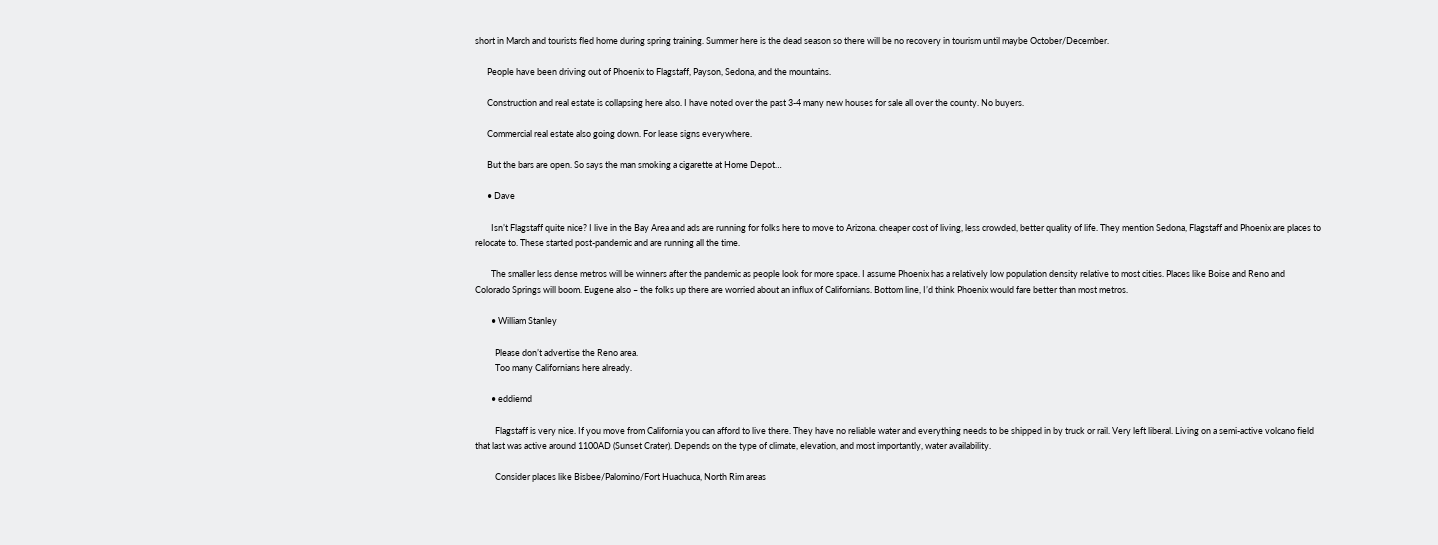short in March and tourists fled home during spring training. Summer here is the dead season so there will be no recovery in tourism until maybe October/December.

      People have been driving out of Phoenix to Flagstaff, Payson, Sedona, and the mountains.

      Construction and real estate is collapsing here also. I have noted over the past 3-4 many new houses for sale all over the county. No buyers.

      Commercial real estate also going down. For lease signs everywhere.

      But the bars are open. So says the man smoking a cigarette at Home Depot…

      • Dave

        Isn’t Flagstaff quite nice? I live in the Bay Area and ads are running for folks here to move to Arizona. cheaper cost of living, less crowded, better quality of life. They mention Sedona, Flagstaff and Phoenix are places to relocate to. These started post-pandemic and are running all the time.

        The smaller less dense metros will be winners after the pandemic as people look for more space. I assume Phoenix has a relatively low population density relative to most cities. Places like Boise and Reno and Colorado Springs will boom. Eugene also – the folks up there are worried about an influx of Californians. Bottom line, I’d think Phoenix would fare better than most metros.

        • William Stanley

          Please don’t advertise the Reno area.
          Too many Californians here already.

        • eddiemd

          Flagstaff is very nice. If you move from California you can afford to live there. They have no reliable water and everything needs to be shipped in by truck or rail. Very left liberal. Living on a semi-active volcano field that last was active around 1100AD (Sunset Crater). Depends on the type of climate, elevation, and most importantly, water availability.

          Consider places like Bisbee/Palomino/Fort Huachuca, North Rim areas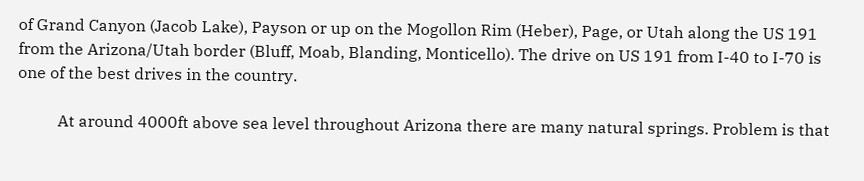of Grand Canyon (Jacob Lake), Payson or up on the Mogollon Rim (Heber), Page, or Utah along the US 191 from the Arizona/Utah border (Bluff, Moab, Blanding, Monticello). The drive on US 191 from I-40 to I-70 is one of the best drives in the country.

          At around 4000ft above sea level throughout Arizona there are many natural springs. Problem is that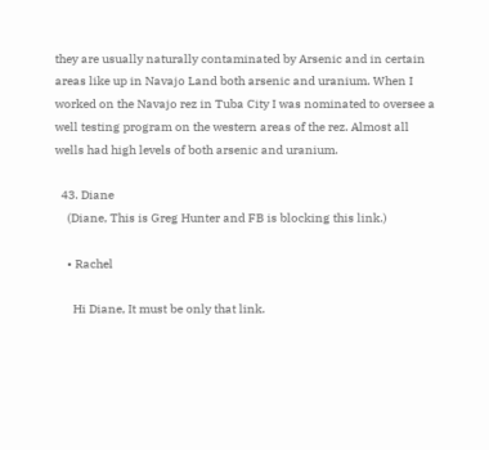they are usually naturally contaminated by Arsenic and in certain areas like up in Navajo Land both arsenic and uranium. When I worked on the Navajo rez in Tuba City I was nominated to oversee a well testing program on the western areas of the rez. Almost all wells had high levels of both arsenic and uranium.

  43. Diane
    (Diane, This is Greg Hunter and FB is blocking this link.)

    • Rachel

      Hi Diane, It must be only that link.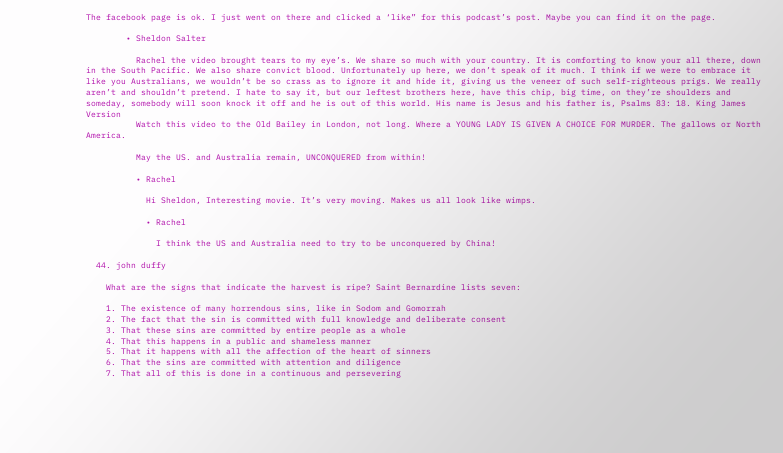The facebook page is ok. I just went on there and clicked a ‘like” for this podcast’s post. Maybe you can find it on the page.

        • Sheldon Salter

          Rachel the video brought tears to my eye’s. We share so much with your country. It is comforting to know your all there, down in the South Pacific. We also share convict blood. Unfortunately up here, we don’t speak of it much. I think if we were to embrace it like you Australians, we wouldn’t be so crass as to ignore it and hide it, giving us the veneer of such self-righteous prigs. We really aren’t and shouldn’t pretend. I hate to say it, but our leftest brothers here, have this chip, big time, on they’re shoulders and someday, somebody will soon knock it off and he is out of this world. His name is Jesus and his father is, Psalms 83: 18. King James Version
          Watch this video to the Old Bailey in London, not long. Where a YOUNG LADY IS GIVEN A CHOICE FOR MURDER. The gallows or North America.

          May the US. and Australia remain, UNCONQUERED from within!

          • Rachel

            Hi Sheldon, Interesting movie. It’s very moving. Makes us all look like wimps.

            • Rachel

              I think the US and Australia need to try to be unconquered by China!

  44. john duffy

    What are the signs that indicate the harvest is ripe? Saint Bernardine lists seven:

    1. The existence of many horrendous sins, like in Sodom and Gomorrah
    2. The fact that the sin is committed with full knowledge and deliberate consent
    3. That these sins are committed by entire people as a whole
    4. That this happens in a public and shameless manner
    5. That it happens with all the affection of the heart of sinners
    6. That the sins are committed with attention and diligence
    7. That all of this is done in a continuous and persevering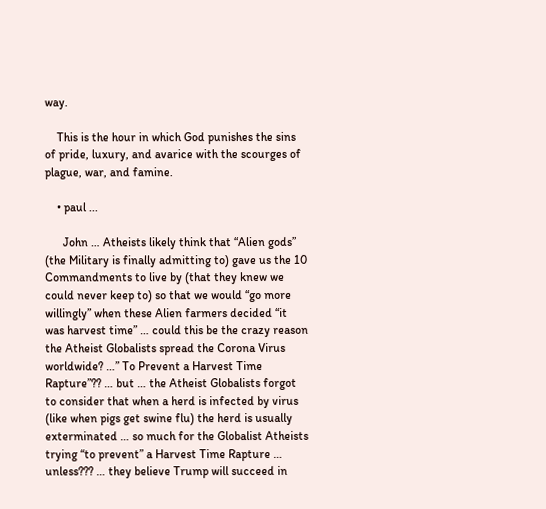way.

    This is the hour in which God punishes the sins of pride, luxury, and avarice with the scourges of plague, war, and famine.

    • paul ...

      John … Atheists likely think that “Alien gods” (the Military is finally admitting to) gave us the 10 Commandments to live by (that they knew we could never keep to) so that we would “go more willingly” when these Alien farmers decided “it was harvest time” … could this be the crazy reason the Atheist Globalists spread the Corona Virus worldwide? …” To Prevent a Harvest Time Rapture”?? … but … the Atheist Globalists forgot to consider that when a herd is infected by virus (like when pigs get swine flu) the herd is usually exterminated … so much for the Globalist Atheists trying “to prevent” a Harvest Time Rapture … unless??? … they believe Trump will succeed in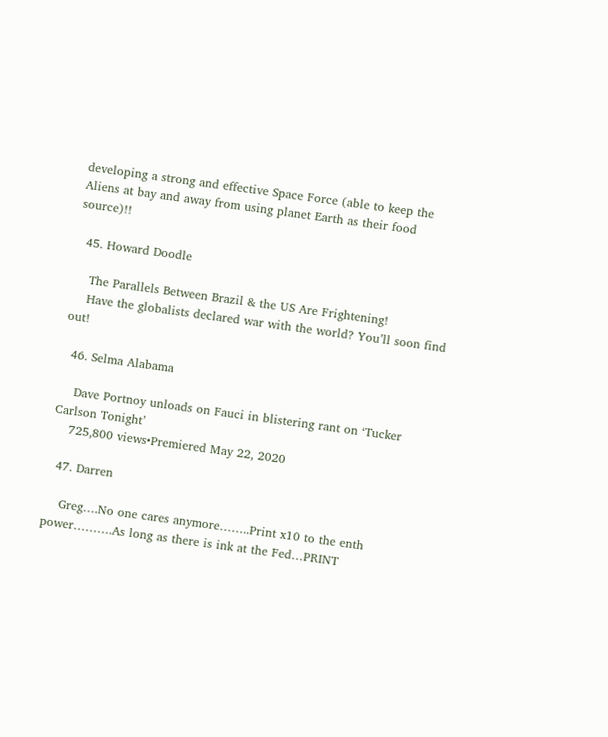developing a strong and effective Space Force (able to keep the Aliens at bay and away from using planet Earth as their food source)!!

  45. Howard Doodle

    The Parallels Between Brazil & the US Are Frightening!
    Have the globalists declared war with the world? You’ll soon find out!

  46. Selma Alabama

    Dave Portnoy unloads on Fauci in blistering rant on ‘Tucker Carlson Tonight’
    725,800 views•Premiered May 22, 2020

  47. Darren

    Greg….No one cares anymore……..Print x10 to the enth power……….As long as there is ink at the Fed…PRINT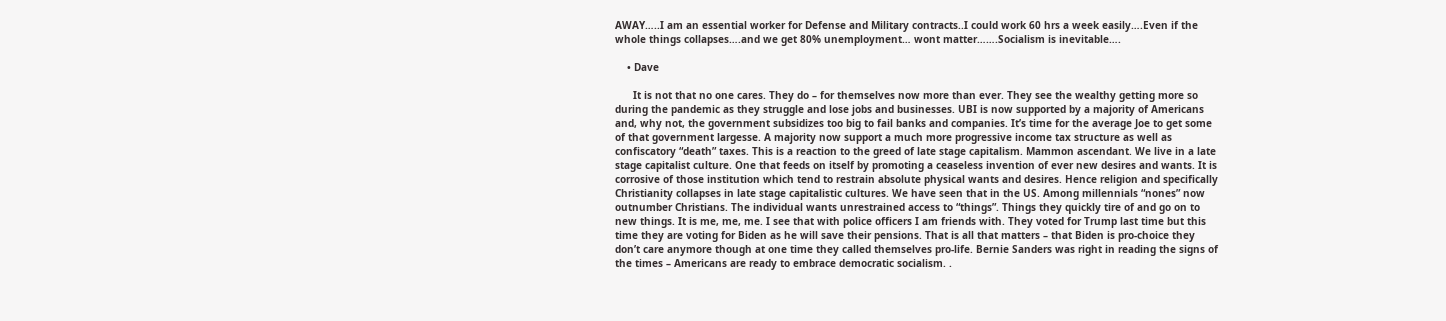AWAY…..I am an essential worker for Defense and Military contracts..I could work 60 hrs a week easily….Even if the whole things collapses….and we get 80% unemployment… wont matter…….Socialism is inevitable….

    • Dave

      It is not that no one cares. They do – for themselves now more than ever. They see the wealthy getting more so during the pandemic as they struggle and lose jobs and businesses. UBI is now supported by a majority of Americans and, why not, the government subsidizes too big to fail banks and companies. It’s time for the average Joe to get some of that government largesse. A majority now support a much more progressive income tax structure as well as confiscatory “death” taxes. This is a reaction to the greed of late stage capitalism. Mammon ascendant. We live in a late stage capitalist culture. One that feeds on itself by promoting a ceaseless invention of ever new desires and wants. It is corrosive of those institution which tend to restrain absolute physical wants and desires. Hence religion and specifically Christianity collapses in late stage capitalistic cultures. We have seen that in the US. Among millennials “nones” now outnumber Christians. The individual wants unrestrained access to “things”. Things they quickly tire of and go on to new things. It is me, me, me. I see that with police officers I am friends with. They voted for Trump last time but this time they are voting for Biden as he will save their pensions. That is all that matters – that Biden is pro-choice they don’t care anymore though at one time they called themselves pro-life. Bernie Sanders was right in reading the signs of the times – Americans are ready to embrace democratic socialism. .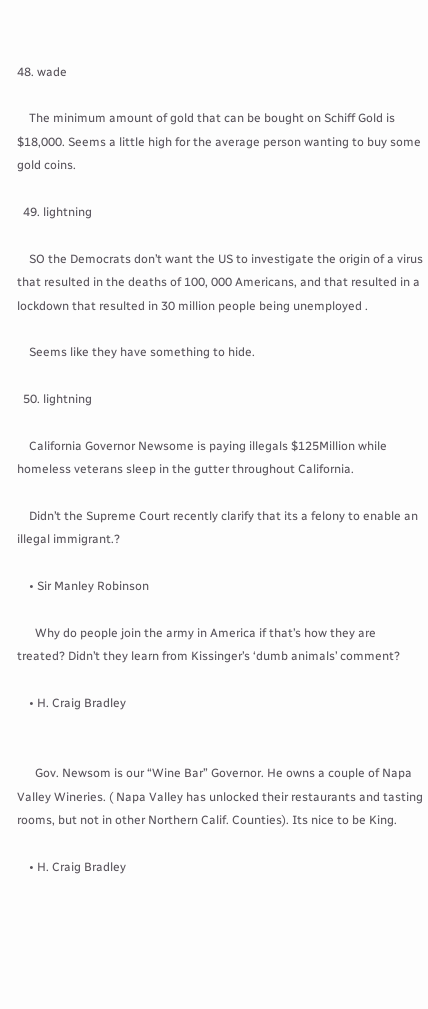48. wade

    The minimum amount of gold that can be bought on Schiff Gold is $18,000. Seems a little high for the average person wanting to buy some gold coins.

  49. lightning

    SO the Democrats don’t want the US to investigate the origin of a virus that resulted in the deaths of 100, 000 Americans, and that resulted in a lockdown that resulted in 30 million people being unemployed .

    Seems like they have something to hide.

  50. lightning

    California Governor Newsome is paying illegals $125Million while homeless veterans sleep in the gutter throughout California.

    Didn’t the Supreme Court recently clarify that its a felony to enable an illegal immigrant.?

    • Sir Manley Robinson

      Why do people join the army in America if that’s how they are treated? Didn’t they learn from Kissinger’s ‘dumb animals’ comment?

    • H. Craig Bradley


      Gov. Newsom is our “Wine Bar” Governor. He owns a couple of Napa Valley Wineries. ( Napa Valley has unlocked their restaurants and tasting rooms, but not in other Northern Calif. Counties). Its nice to be King.

    • H. Craig Bradley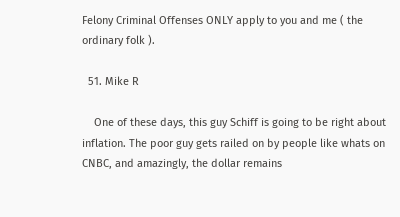Felony Criminal Offenses ONLY apply to you and me ( the ordinary folk ).

  51. Mike R

    One of these days, this guy Schiff is going to be right about inflation. The poor guy gets railed on by people like whats on CNBC, and amazingly, the dollar remains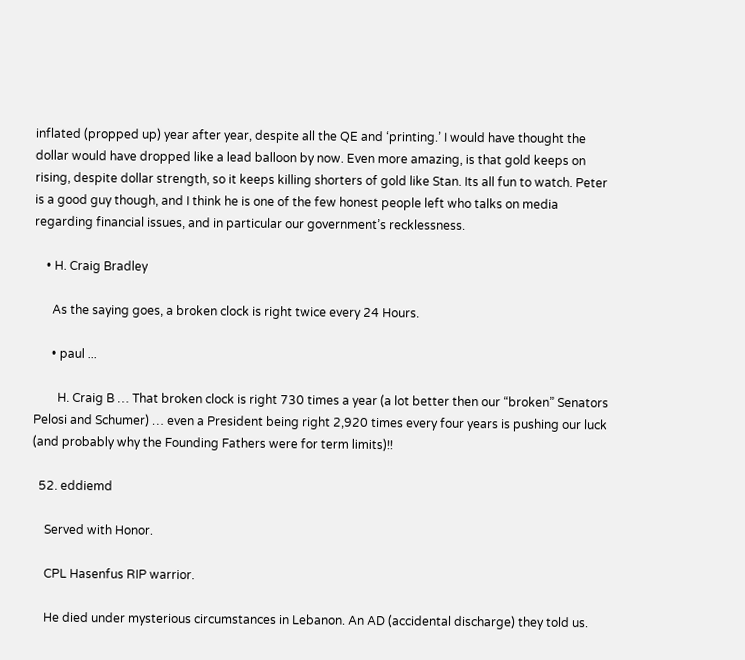inflated (propped up) year after year, despite all the QE and ‘printing.’ I would have thought the dollar would have dropped like a lead balloon by now. Even more amazing, is that gold keeps on rising, despite dollar strength, so it keeps killing shorters of gold like Stan. Its all fun to watch. Peter is a good guy though, and I think he is one of the few honest people left who talks on media regarding financial issues, and in particular our government’s recklessness.

    • H. Craig Bradley

      As the saying goes, a broken clock is right twice every 24 Hours.

      • paul ...

        H. Craig B … That broken clock is right 730 times a year (a lot better then our “broken” Senators Pelosi and Schumer) … even a President being right 2,920 times every four years is pushing our luck (and probably why the Founding Fathers were for term limits)!!

  52. eddiemd

    Served with Honor.

    CPL Hasenfus RIP warrior.

    He died under mysterious circumstances in Lebanon. An AD (accidental discharge) they told us.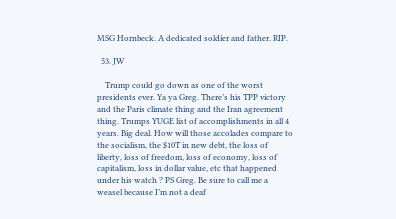MSG Hornbeck. A dedicated soldier and father. RIP.

  53. JW

    Trump could go down as one of the worst presidents ever. Ya ya Greg. There’s his TPP victory and the Paris climate thing and the Iran agreement thing. Trumps YUGE list of accomplishments in all 4 years. Big deal. How will those accolades compare to the socialism, the $10T in new debt, the loss of liberty, loss of freedom, loss of economy, loss of capitalism, loss in dollar value, etc that happened under his watch ? PS Greg. Be sure to call me a weasel because I’m not a deaf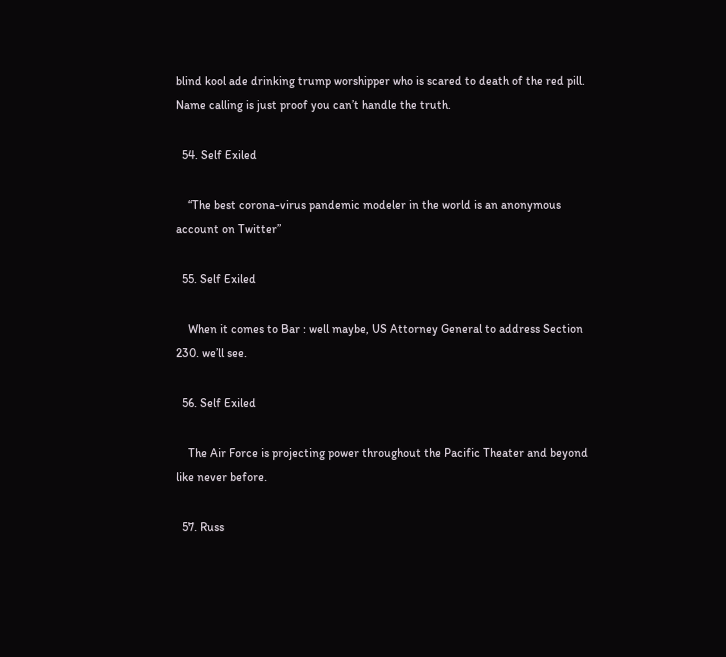blind kool ade drinking trump worshipper who is scared to death of the red pill. Name calling is just proof you can’t handle the truth.

  54. Self Exiled

    “The best corona-virus pandemic modeler in the world is an anonymous account on Twitter”

  55. Self Exiled

    When it comes to Bar : well maybe, US Attorney General to address Section 230. we’ll see.

  56. Self Exiled

    The Air Force is projecting power throughout the Pacific Theater and beyond like never before.

  57. Russ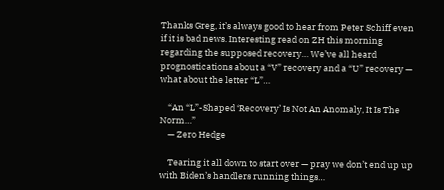Thanks Greg, it’s always good to hear from Peter Schiff even if it is bad news. Interesting read on ZH this morning regarding the supposed recovery… We’ve all heard prognostications about a “V” recovery and a “U” recovery — what about the letter “L”…

    “An “L”-Shaped ‘Recovery’ Is Not An Anomaly, It Is The Norm…”
    — Zero Hedge

    Tearing it all down to start over — pray we don’t end up up with Biden’s handlers running things…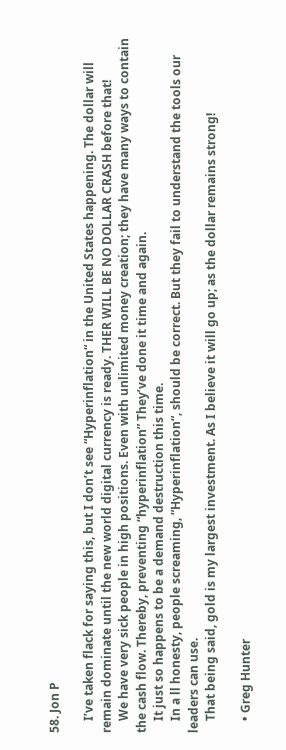58. Jon P

    I’ve taken flack for saying this, but I don’t see “Hyperinflation“ in the United States happening. The dollar will remain dominate until the new world digital currency is ready. THER WILL BE NO DOLLAR CRASH before that!
    We have very sick people in high positions. Even with unlimited money creation; they have many ways to contain the cash flow. Thereby, preventing “hyperinflation” They’ve done it time and again.
    It just so happens to be a demand destruction this time.
    In a ll honesty, people screaming, “Hyperinflation“, should be correct. But they fail to understand the tools our leaders can use.
    That being said, gold is my largest investment. As I believe it will go up; as the dollar remains strong!

    • Greg Hunter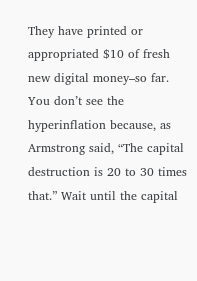They have printed or appropriated $10 of fresh new digital money–so far. You don’t see the hyperinflation because, as Armstrong said, “The capital destruction is 20 to 30 times that.” Wait until the capital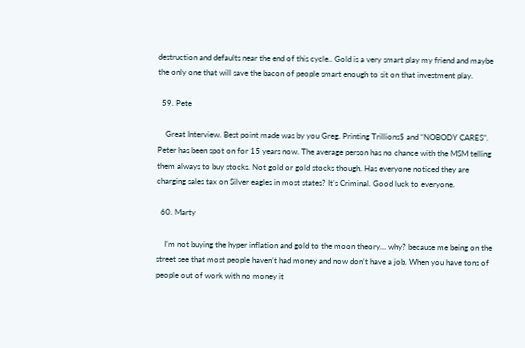destruction and defaults near the end of this cycle.. Gold is a very smart play my friend and maybe the only one that will save the bacon of people smart enough to sit on that investment play.

  59. Pete

    Great Interview. Best point made was by you Greg. Printing Trillions$ and “NOBODY CARES”. Peter has been spot on for 15 years now. The average person has no chance with the MSM telling them always to buy stocks. Not gold or gold stocks though. Has everyone noticed they are charging sales tax on Silver eagles in most states? It’s Criminal. Good luck to everyone.

  60. Marty

    I’m not buying the hyper inflation and gold to the moon theory… why? because me being on the street see that most people haven’t had money and now don’t have a job. When you have tons of people out of work with no money it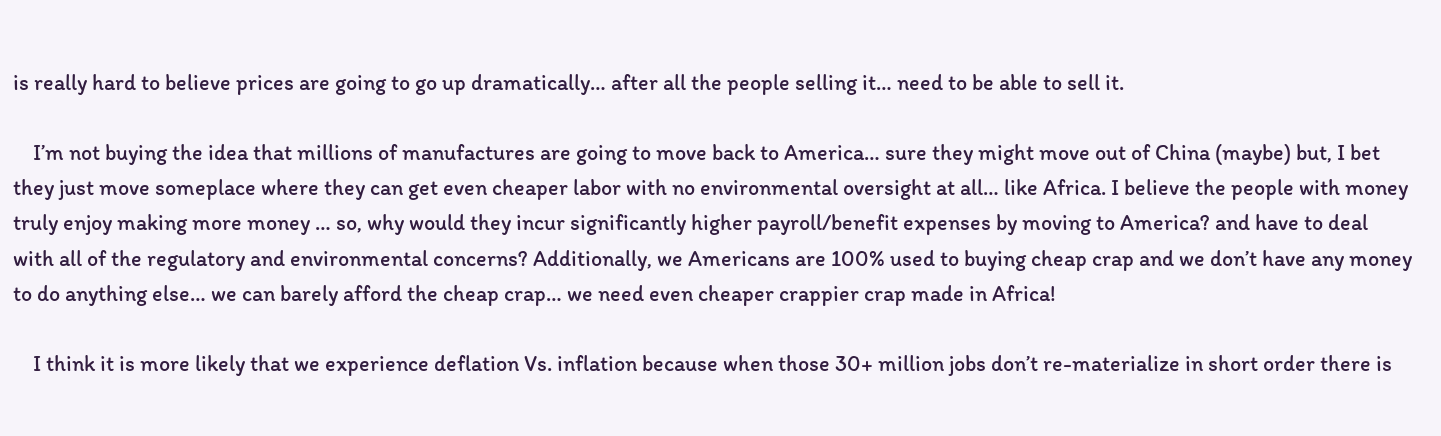is really hard to believe prices are going to go up dramatically… after all the people selling it… need to be able to sell it.

    I’m not buying the idea that millions of manufactures are going to move back to America… sure they might move out of China (maybe) but, I bet they just move someplace where they can get even cheaper labor with no environmental oversight at all… like Africa. I believe the people with money truly enjoy making more money … so, why would they incur significantly higher payroll/benefit expenses by moving to America? and have to deal with all of the regulatory and environmental concerns? Additionally, we Americans are 100% used to buying cheap crap and we don’t have any money to do anything else… we can barely afford the cheap crap… we need even cheaper crappier crap made in Africa!

    I think it is more likely that we experience deflation Vs. inflation because when those 30+ million jobs don’t re-materialize in short order there is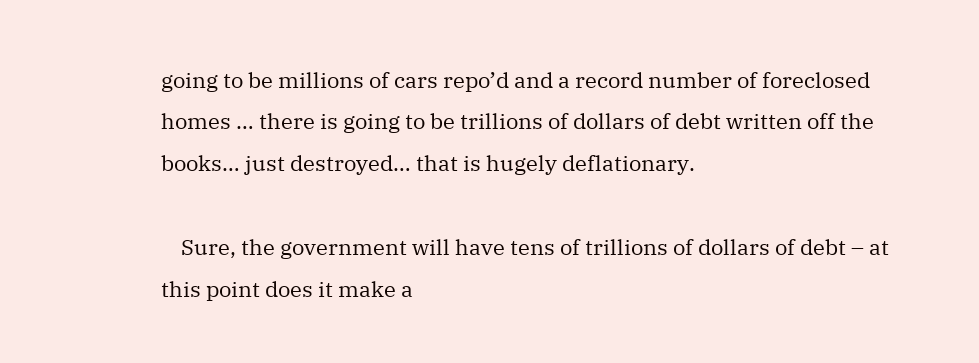going to be millions of cars repo’d and a record number of foreclosed homes … there is going to be trillions of dollars of debt written off the books… just destroyed… that is hugely deflationary.

    Sure, the government will have tens of trillions of dollars of debt – at this point does it make a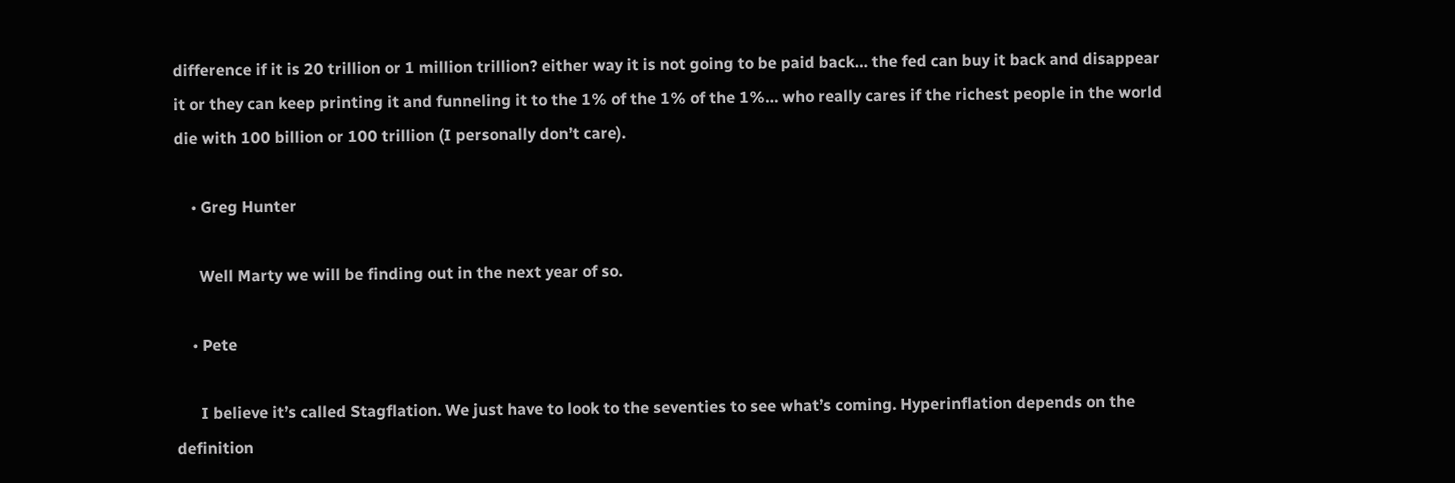difference if it is 20 trillion or 1 million trillion? either way it is not going to be paid back… the fed can buy it back and disappear it or they can keep printing it and funneling it to the 1% of the 1% of the 1%… who really cares if the richest people in the world die with 100 billion or 100 trillion (I personally don’t care).

    • Greg Hunter

      Well Marty we will be finding out in the next year of so.

    • Pete

      I believe it’s called Stagflation. We just have to look to the seventies to see what’s coming. Hyperinflation depends on the definition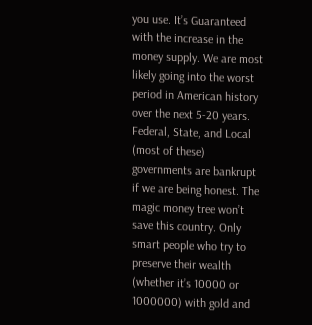you use. It’s Guaranteed with the increase in the money supply. We are most likely going into the worst period in American history over the next 5-20 years. Federal, State, and Local (most of these) governments are bankrupt if we are being honest. The magic money tree won’t save this country. Only smart people who try to preserve their wealth (whether it’s 10000 or 1000000) with gold and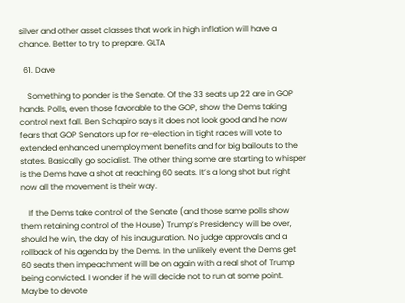silver and other asset classes that work in high inflation will have a chance. Better to try to prepare. GLTA

  61. Dave

    Something to ponder is the Senate. Of the 33 seats up 22 are in GOP hands. Polls, even those favorable to the GOP, show the Dems taking control next fall. Ben Schapiro says it does not look good and he now fears that GOP Senators up for re-election in tight races will vote to extended enhanced unemployment benefits and for big bailouts to the states. Basically go socialist. The other thing some are starting to whisper is the Dems have a shot at reaching 60 seats. It’s a long shot but right now all the movement is their way.

    If the Dems take control of the Senate (and those same polls show them retaining control of the House) Trump’s Presidency will be over, should he win, the day of his inauguration. No judge approvals and a rollback of his agenda by the Dems. In the unlikely event the Dems get 60 seats then impeachment will be on again with a real shot of Trump being convicted. I wonder if he will decide not to run at some point. Maybe to devote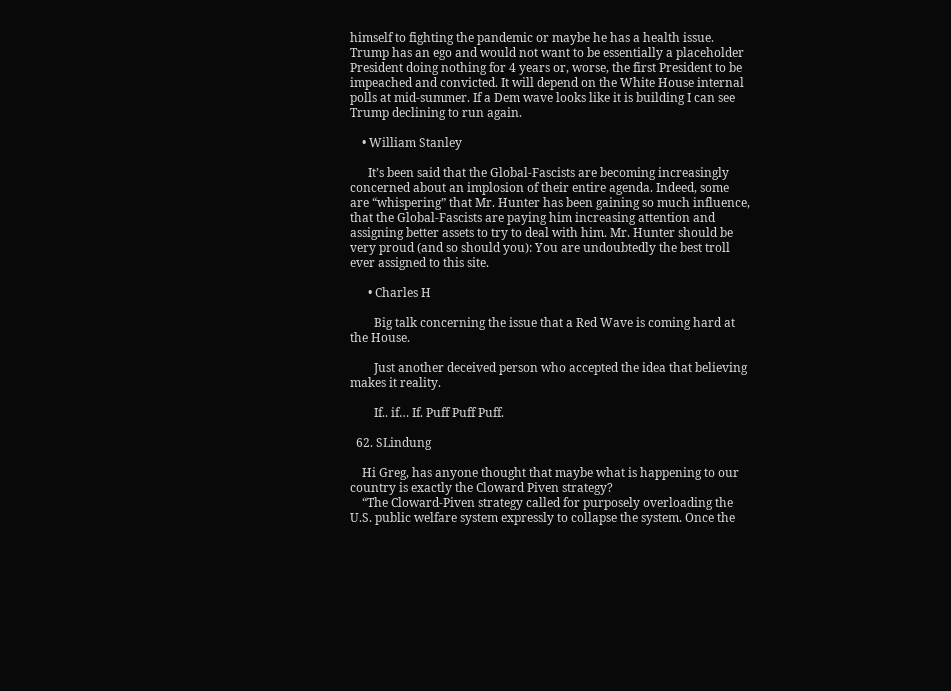himself to fighting the pandemic or maybe he has a health issue. Trump has an ego and would not want to be essentially a placeholder President doing nothing for 4 years or, worse, the first President to be impeached and convicted. It will depend on the White House internal polls at mid-summer. If a Dem wave looks like it is building I can see Trump declining to run again.

    • William Stanley

      It’s been said that the Global-Fascists are becoming increasingly concerned about an implosion of their entire agenda. Indeed, some are “whispering” that Mr. Hunter has been gaining so much influence, that the Global-Fascists are paying him increasing attention and assigning better assets to try to deal with him. Mr. Hunter should be very proud (and so should you): You are undoubtedly the best troll ever assigned to this site.

      • Charles H

        Big talk concerning the issue that a Red Wave is coming hard at the House.

        Just another deceived person who accepted the idea that believing makes it reality.

        If.. if… If. Puff Puff Puff.

  62. SLindung

    Hi Greg, has anyone thought that maybe what is happening to our country is exactly the Cloward Piven strategy?
    “The Cloward-Piven strategy called for purposely overloading the U.S. public welfare system expressly to collapse the system. Once the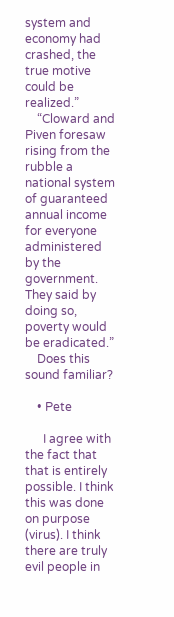system and economy had crashed, the true motive could be realized.”
    “Cloward and Piven foresaw rising from the rubble a national system of guaranteed annual income for everyone administered by the government. They said by doing so, poverty would be eradicated.”
    Does this sound familiar?

    • Pete

      I agree with the fact that that is entirely possible. I think this was done on purpose (virus). I think there are truly evil people in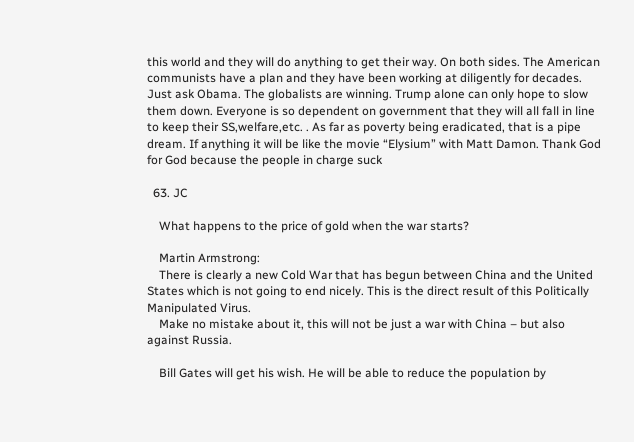this world and they will do anything to get their way. On both sides. The American communists have a plan and they have been working at diligently for decades. Just ask Obama. The globalists are winning. Trump alone can only hope to slow them down. Everyone is so dependent on government that they will all fall in line to keep their SS,welfare,etc. . As far as poverty being eradicated, that is a pipe dream. If anything it will be like the movie “Elysium” with Matt Damon. Thank God for God because the people in charge suck

  63. JC

    What happens to the price of gold when the war starts?

    Martin Armstrong:
    There is clearly a new Cold War that has begun between China and the United States which is not going to end nicely. This is the direct result of this Politically Manipulated Virus.
    Make no mistake about it, this will not be just a war with China – but also against Russia.

    Bill Gates will get his wish. He will be able to reduce the population by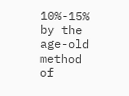10%-15% by the age-old method of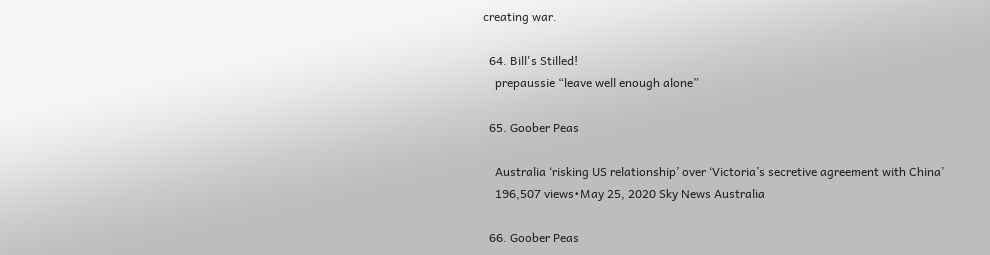creating war.

  64. Bill's Stilled!
    prepaussie “leave well enough alone”

  65. Goober Peas

    Australia ‘risking US relationship’ over ‘Victoria’s secretive agreement with China’
    196,507 views•May 25, 2020 Sky News Australia

  66. Goober Peas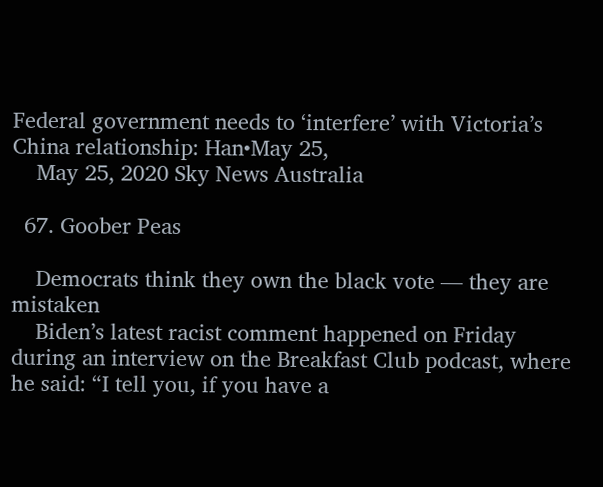Federal government needs to ‘interfere’ with Victoria’s China relationship: Han•May 25,
    May 25, 2020 Sky News Australia

  67. Goober Peas

    Democrats think they own the black vote — they are mistaken
    Biden’s latest racist comment happened on Friday during an interview on the Breakfast Club podcast, where he said: “I tell you, if you have a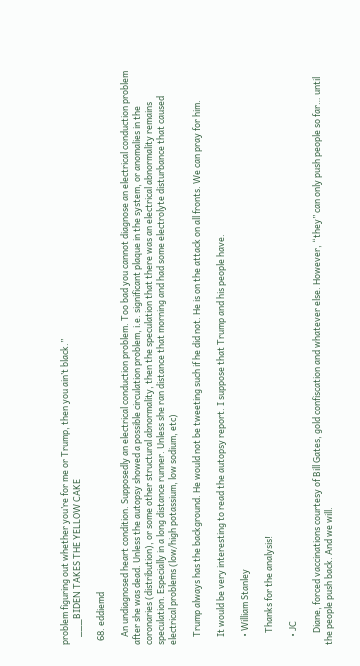problem figuring out whether you’re for me or Trump, then you ain’t black.”
    ___BIDEN TAKES THE YELLOW CAKE

  68. eddiemd

    An undiagnosed heart condition. Supposedly an electrical conduction problem. Too bad you cannot diagnose an electrical conduction problem after she was dead. Unless the autopsy showed a possible circulation problem, i.e. significant plaque in the system, or anomalies in the coronaries (distribution), or some other structural abnormality, then the speculation that there was an electrical abnormality remains speculation. Especially in a long distance runner. Unless she ran distance that morning and had some electrolyte disturbance that caused electrical problems (low/high potassium, low sodium, etc)

    Trump always has the background. He would not be tweeting such if he did not. He is on the attack on all fronts. We can pray for him.

    It would be very interesting to read the autopsy report. I suppose that Trump and his people have.

    • William Stanley

      Thanks for the analysis!

    • JC

      Diane, forced vaccinations courtesy of Bill Gates, gold confiscation and whatever else. However, “they” can only push people so far… until the people push back. And we will.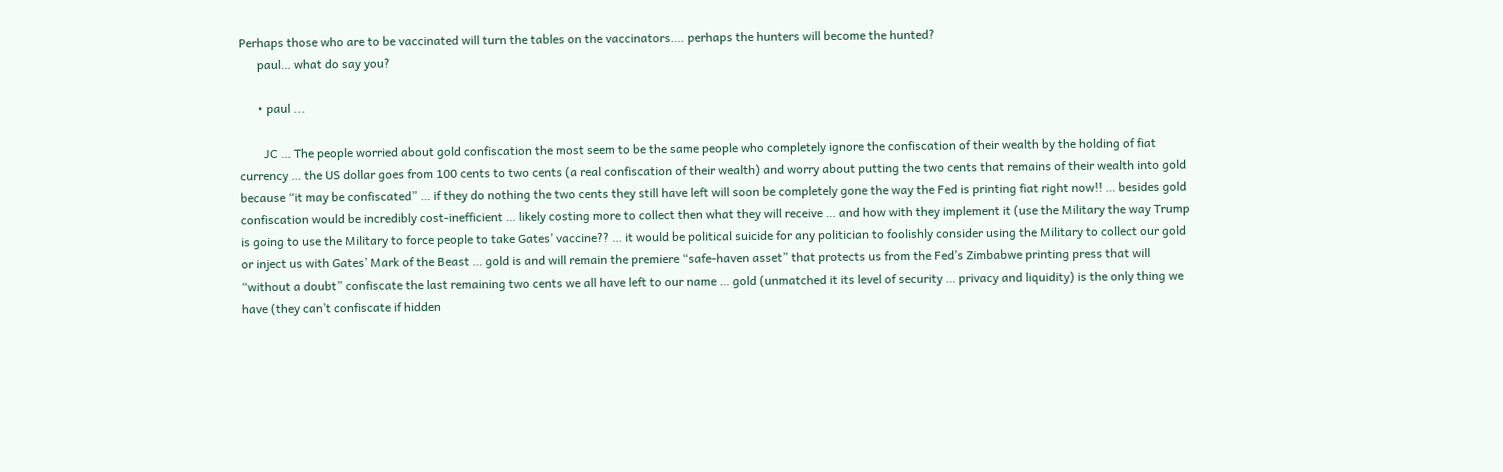Perhaps those who are to be vaccinated will turn the tables on the vaccinators…. perhaps the hunters will become the hunted?
      paul… what do say you?

      • paul ...

        JC … The people worried about gold confiscation the most seem to be the same people who completely ignore the confiscation of their wealth by the holding of fiat currency … the US dollar goes from 100 cents to two cents (a real confiscation of their wealth) and worry about putting the two cents that remains of their wealth into gold because “it may be confiscated” … if they do nothing the two cents they still have left will soon be completely gone the way the Fed is printing fiat right now!! … besides gold confiscation would be incredibly cost-inefficient … likely costing more to collect then what they will receive … and how with they implement it (use the Military the way Trump is going to use the Military to force people to take Gates’ vaccine?? … it would be political suicide for any politician to foolishly consider using the Military to collect our gold or inject us with Gates’ Mark of the Beast … gold is and will remain the premiere “safe-haven asset” that protects us from the Fed’s Zimbabwe printing press that will “without a doubt” confiscate the last remaining two cents we all have left to our name … gold (unmatched it its level of security … privacy and liquidity) is the only thing we have (they can’t confiscate if hidden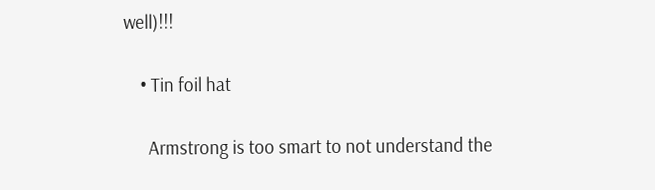well)!!!

    • Tin foil hat

      Armstrong is too smart to not understand the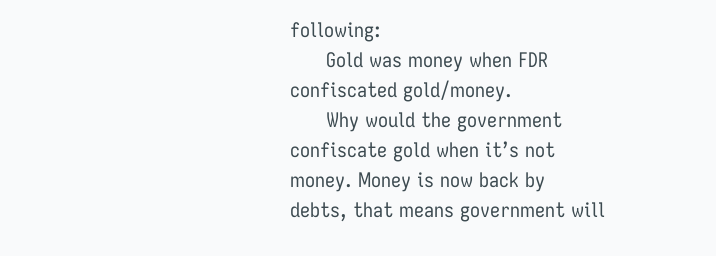following:
      Gold was money when FDR confiscated gold/money.
      Why would the government confiscate gold when it’s not money. Money is now back by debts, that means government will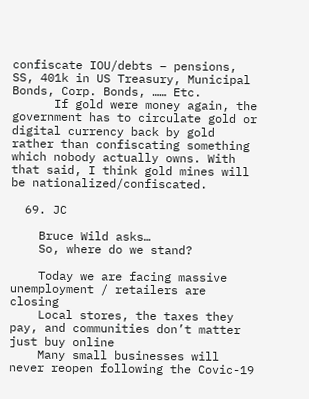confiscate IOU/debts – pensions, SS, 401k in US Treasury, Municipal Bonds, Corp. Bonds, …… Etc.
      If gold were money again, the government has to circulate gold or digital currency back by gold rather than confiscating something which nobody actually owns. With that said, I think gold mines will be nationalized/confiscated.

  69. JC

    Bruce Wild asks…
    So, where do we stand?

    Today we are facing massive unemployment / retailers are closing
    Local stores, the taxes they pay, and communities don’t matter just buy online
    Many small businesses will never reopen following the Covic-19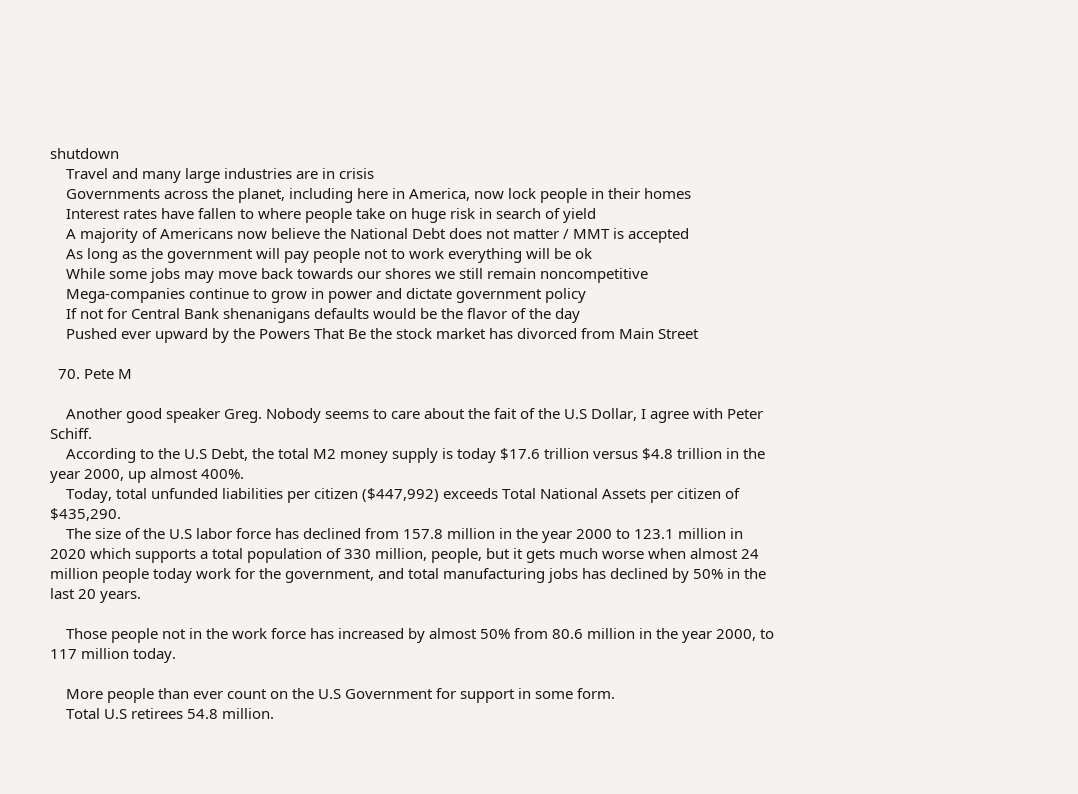shutdown
    Travel and many large industries are in crisis
    Governments across the planet, including here in America, now lock people in their homes
    Interest rates have fallen to where people take on huge risk in search of yield
    A majority of Americans now believe the National Debt does not matter / MMT is accepted
    As long as the government will pay people not to work everything will be ok
    While some jobs may move back towards our shores we still remain noncompetitive
    Mega-companies continue to grow in power and dictate government policy
    If not for Central Bank shenanigans defaults would be the flavor of the day
    Pushed ever upward by the Powers That Be the stock market has divorced from Main Street

  70. Pete M

    Another good speaker Greg. Nobody seems to care about the fait of the U.S Dollar, I agree with Peter Schiff.
    According to the U.S Debt, the total M2 money supply is today $17.6 trillion versus $4.8 trillion in the year 2000, up almost 400%.
    Today, total unfunded liabilities per citizen ($447,992) exceeds Total National Assets per citizen of $435,290.
    The size of the U.S labor force has declined from 157.8 million in the year 2000 to 123.1 million in 2020 which supports a total population of 330 million, people, but it gets much worse when almost 24 million people today work for the government, and total manufacturing jobs has declined by 50% in the last 20 years.

    Those people not in the work force has increased by almost 50% from 80.6 million in the year 2000, to 117 million today.

    More people than ever count on the U.S Government for support in some form.
    Total U.S retirees 54.8 million.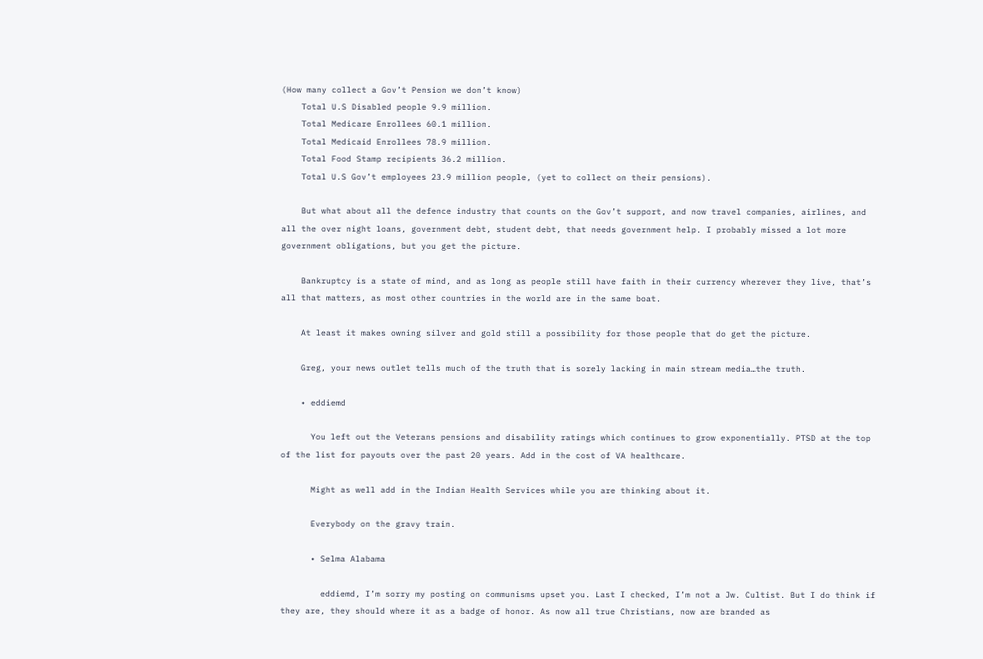(How many collect a Gov’t Pension we don’t know)
    Total U.S Disabled people 9.9 million.
    Total Medicare Enrollees 60.1 million.
    Total Medicaid Enrollees 78.9 million.
    Total Food Stamp recipients 36.2 million.
    Total U.S Gov’t employees 23.9 million people, (yet to collect on their pensions).

    But what about all the defence industry that counts on the Gov’t support, and now travel companies, airlines, and all the over night loans, government debt, student debt, that needs government help. I probably missed a lot more government obligations, but you get the picture.

    Bankruptcy is a state of mind, and as long as people still have faith in their currency wherever they live, that’s all that matters, as most other countries in the world are in the same boat.

    At least it makes owning silver and gold still a possibility for those people that do get the picture.

    Greg, your news outlet tells much of the truth that is sorely lacking in main stream media…the truth.

    • eddiemd

      You left out the Veterans pensions and disability ratings which continues to grow exponentially. PTSD at the top of the list for payouts over the past 20 years. Add in the cost of VA healthcare.

      Might as well add in the Indian Health Services while you are thinking about it.

      Everybody on the gravy train.

      • Selma Alabama

        eddiemd, I’m sorry my posting on communisms upset you. Last I checked, I’m not a Jw. Cultist. But I do think if they are, they should where it as a badge of honor. As now all true Christians, now are branded as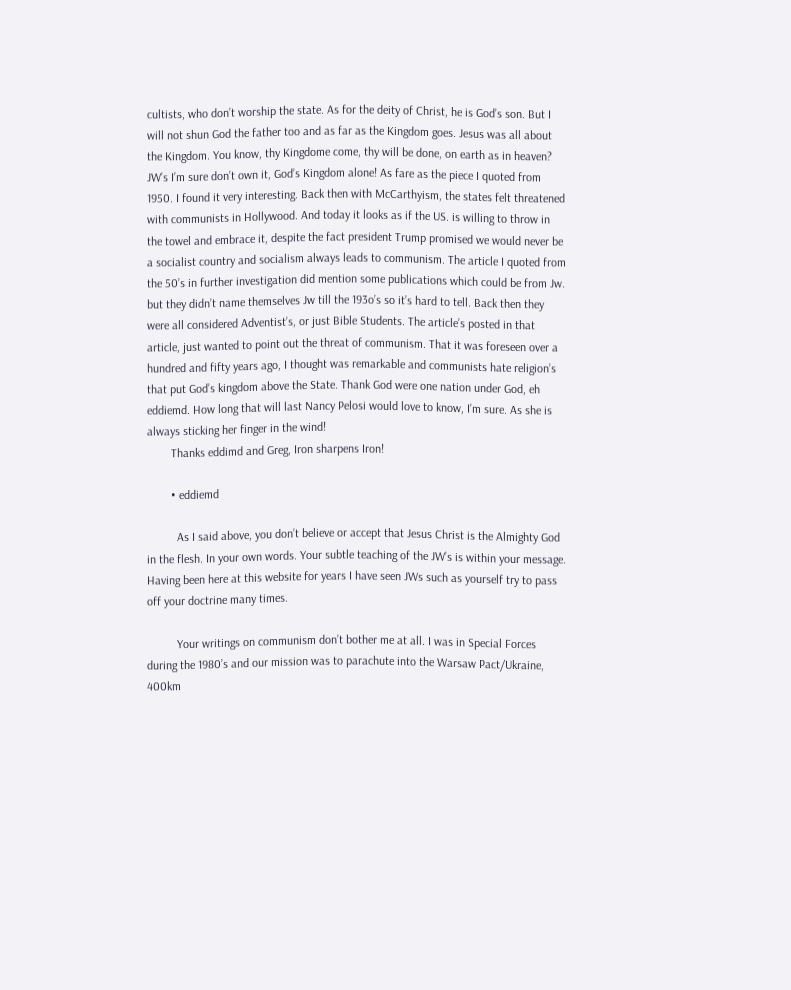cultists, who don’t worship the state. As for the deity of Christ, he is God’s son. But I will not shun God the father too and as far as the Kingdom goes. Jesus was all about the Kingdom. You know, thy Kingdome come, thy will be done, on earth as in heaven? JW’s I’m sure don’t own it, God’s Kingdom alone! As fare as the piece I quoted from 1950. I found it very interesting. Back then with McCarthyism, the states felt threatened with communists in Hollywood. And today it looks as if the US. is willing to throw in the towel and embrace it, despite the fact president Trump promised we would never be a socialist country and socialism always leads to communism. The article I quoted from the 50’s in further investigation did mention some publications which could be from Jw. but they didn’t name themselves Jw till the 193o’s so it’s hard to tell. Back then they were all considered Adventist’s, or just Bible Students. The article’s posted in that article, just wanted to point out the threat of communism. That it was foreseen over a hundred and fifty years ago, I thought was remarkable and communists hate religion’s that put God’s kingdom above the State. Thank God were one nation under God, eh eddiemd. How long that will last Nancy Pelosi would love to know, I’m sure. As she is always sticking her finger in the wind!
        Thanks eddimd and Greg, Iron sharpens Iron!

        • eddiemd

          As I said above, you don’t believe or accept that Jesus Christ is the Almighty God in the flesh. In your own words. Your subtle teaching of the JW’s is within your message. Having been here at this website for years I have seen JWs such as yourself try to pass off your doctrine many times.

          Your writings on communism don’t bother me at all. I was in Special Forces during the 1980’s and our mission was to parachute into the Warsaw Pact/Ukraine, 400km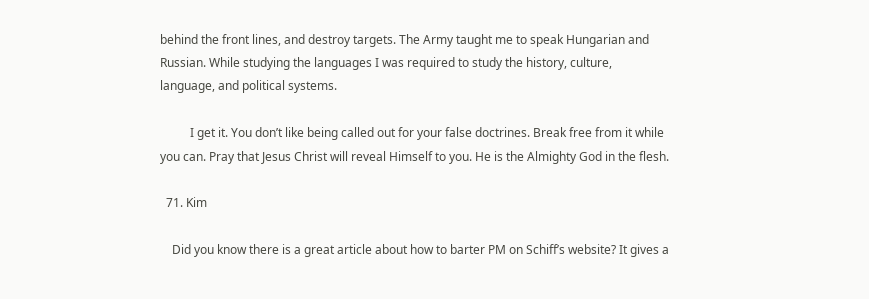behind the front lines, and destroy targets. The Army taught me to speak Hungarian and Russian. While studying the languages I was required to study the history, culture, language, and political systems.

          I get it. You don’t like being called out for your false doctrines. Break free from it while you can. Pray that Jesus Christ will reveal Himself to you. He is the Almighty God in the flesh.

  71. Kim

    Did you know there is a great article about how to barter PM on Schiff’s website? It gives a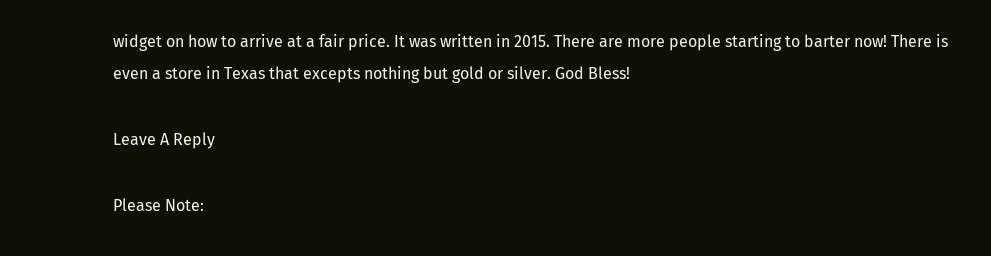widget on how to arrive at a fair price. It was written in 2015. There are more people starting to barter now! There is even a store in Texas that excepts nothing but gold or silver. God Bless!

Leave A Reply

Please Note: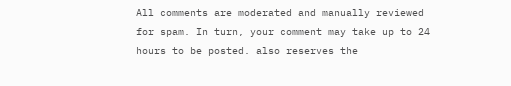All comments are moderated and manually reviewed for spam. In turn, your comment may take up to 24 hours to be posted. also reserves the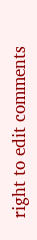right to edit comments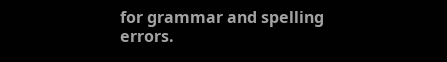for grammar and spelling errors.